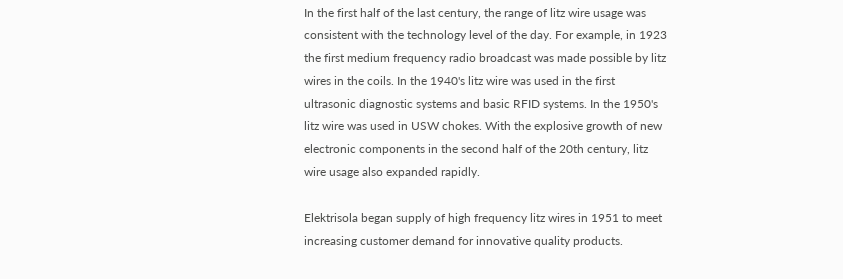In the first half of the last century, the range of litz wire usage was consistent with the technology level of the day. For example, in 1923 the first medium frequency radio broadcast was made possible by litz wires in the coils. In the 1940's litz wire was used in the first ultrasonic diagnostic systems and basic RFID systems. In the 1950's litz wire was used in USW chokes. With the explosive growth of new electronic components in the second half of the 20th century, litz wire usage also expanded rapidly.

Elektrisola began supply of high frequency litz wires in 1951 to meet increasing customer demand for innovative quality products.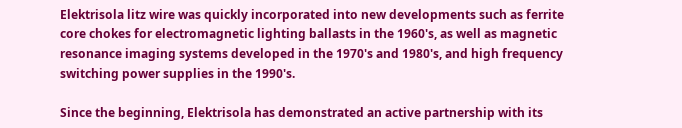Elektrisola litz wire was quickly incorporated into new developments such as ferrite core chokes for electromagnetic lighting ballasts in the 1960's, as well as magnetic resonance imaging systems developed in the 1970's and 1980's, and high frequency switching power supplies in the 1990's.

Since the beginning, Elektrisola has demonstrated an active partnership with its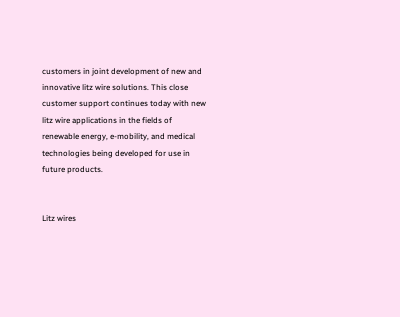customers in joint development of new and innovative litz wire solutions. This close customer support continues today with new litz wire applications in the fields of renewable energy, e-mobility, and medical technologies being developed for use in future products.


Litz wires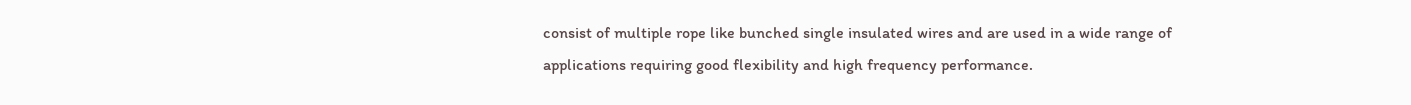consist of multiple rope like bunched single insulated wires and are used in a wide range of applications requiring good flexibility and high frequency performance.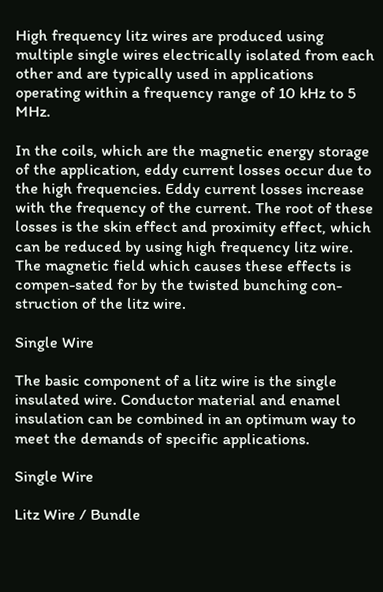High frequency litz wires are produced using multiple single wires electrically isolated from each other and are typically used in applications operating within a frequency range of 10 kHz to 5 MHz.

In the coils, which are the magnetic energy storage of the application, eddy current losses occur due to the high frequencies. Eddy current losses increase with the frequency of the current. The root of these losses is the skin effect and proximity effect, which can be reduced by using high frequency litz wire. The magnetic field which causes these effects is compen-sated for by the twisted bunching con-struction of the litz wire.

Single Wire

The basic component of a litz wire is the single insulated wire. Conductor material and enamel insulation can be combined in an optimum way to meet the demands of specific applications.

Single Wire

Litz Wire / Bundle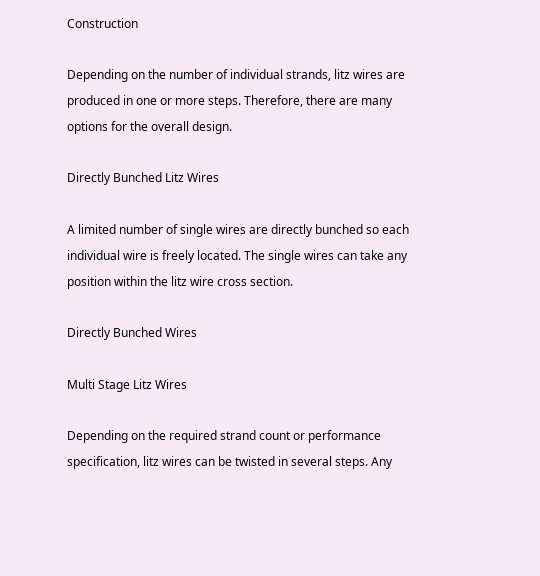Construction

Depending on the number of individual strands, litz wires are produced in one or more steps. Therefore, there are many options for the overall design.

Directly Bunched Litz Wires

A limited number of single wires are directly bunched so each individual wire is freely located. The single wires can take any position within the litz wire cross section.

Directly Bunched Wires

Multi Stage Litz Wires

Depending on the required strand count or performance specification, litz wires can be twisted in several steps. Any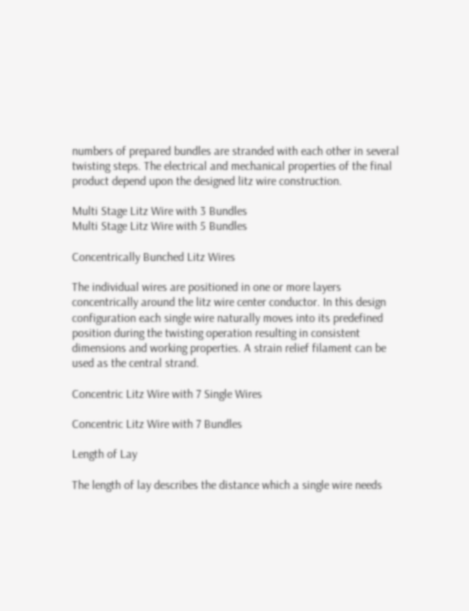numbers of prepared bundles are stranded with each other in several twisting steps. The electrical and mechanical properties of the final product depend upon the designed litz wire construction.

Multi Stage Litz Wire with 3 Bundles
Multi Stage Litz Wire with 5 Bundles

Concentrically Bunched Litz Wires

The individual wires are positioned in one or more layers concentrically around the litz wire center conductor. In this design configuration each single wire naturally moves into its predefined position during the twisting operation resulting in consistent dimensions and working properties. A strain relief filament can be used as the central strand.

Concentric Litz Wire with 7 Single Wires

Concentric Litz Wire with 7 Bundles

Length of Lay

The length of lay describes the distance which a single wire needs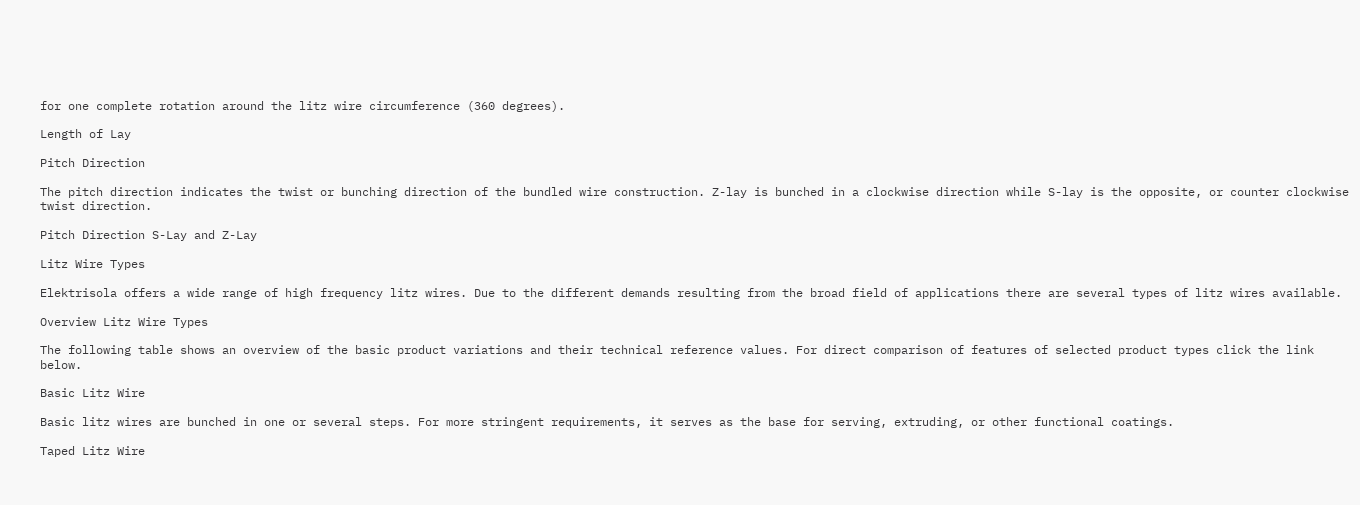for one complete rotation around the litz wire circumference (360 degrees).

Length of Lay

Pitch Direction

The pitch direction indicates the twist or bunching direction of the bundled wire construction. Z-lay is bunched in a clockwise direction while S-lay is the opposite, or counter clockwise twist direction.

Pitch Direction S-Lay and Z-Lay

Litz Wire Types

Elektrisola offers a wide range of high frequency litz wires. Due to the different demands resulting from the broad field of applications there are several types of litz wires available.

Overview Litz Wire Types

The following table shows an overview of the basic product variations and their technical reference values. For direct comparison of features of selected product types click the link below.

Basic Litz Wire

Basic litz wires are bunched in one or several steps. For more stringent requirements, it serves as the base for serving, extruding, or other functional coatings.

Taped Litz Wire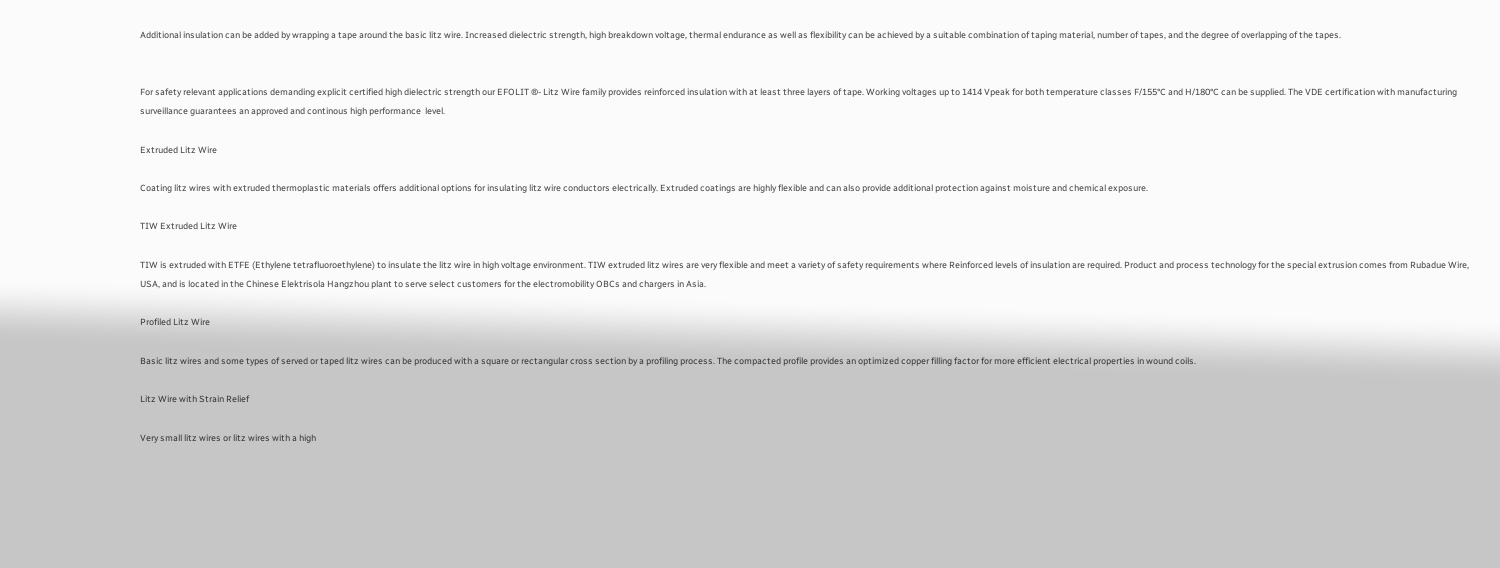Additional insulation can be added by wrapping a tape around the basic litz wire. Increased dielectric strength, high breakdown voltage, thermal endurance as well as flexibility can be achieved by a suitable combination of taping material, number of tapes, and the degree of overlapping of the tapes.


For safety relevant applications demanding explicit certified high dielectric strength our EFOLIT ®- Litz Wire family provides reinforced insulation with at least three layers of tape. Working voltages up to 1414 Vpeak for both temperature classes F/155°C and H/180°C can be supplied. The VDE certification with manufacturing surveillance guarantees an approved and continous high performance  level.

Extruded Litz Wire

Coating litz wires with extruded thermoplastic materials offers additional options for insulating litz wire conductors electrically. Extruded coatings are highly flexible and can also provide additional protection against moisture and chemical exposure.

TIW Extruded Litz Wire

TIW is extruded with ETFE (Ethylene tetrafluoroethylene) to insulate the litz wire in high voltage environment. TIW extruded litz wires are very flexible and meet a variety of safety requirements where Reinforced levels of insulation are required. Product and process technology for the special extrusion comes from Rubadue Wire, USA, and is located in the Chinese Elektrisola Hangzhou plant to serve select customers for the electromobility OBCs and chargers in Asia.

Profiled Litz Wire

Basic litz wires and some types of served or taped litz wires can be produced with a square or rectangular cross section by a profiling process. The compacted profile provides an optimized copper filling factor for more efficient electrical properties in wound coils.

Litz Wire with Strain Relief

Very small litz wires or litz wires with a high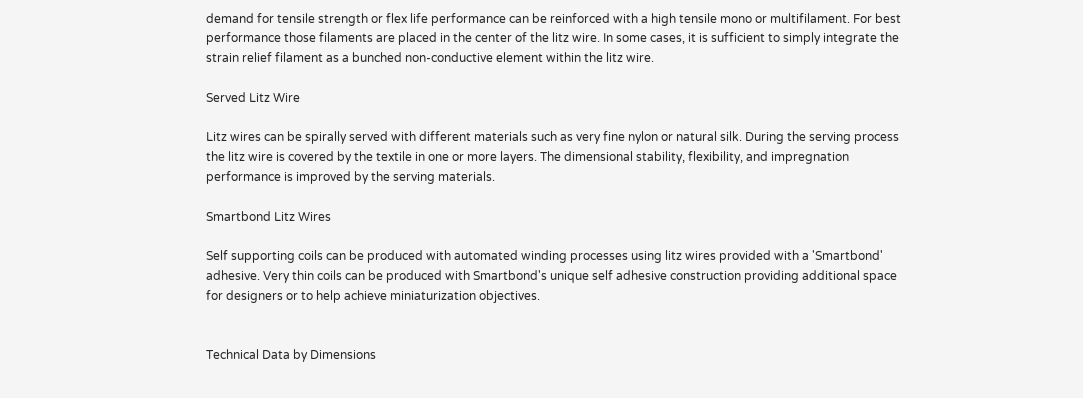demand for tensile strength or flex life performance can be reinforced with a high tensile mono or multifilament. For best performance those filaments are placed in the center of the litz wire. In some cases, it is sufficient to simply integrate the strain relief filament as a bunched non-conductive element within the litz wire.

Served Litz Wire

Litz wires can be spirally served with different materials such as very fine nylon or natural silk. During the serving process the litz wire is covered by the textile in one or more layers. The dimensional stability, flexibility, and impregnation performance is improved by the serving materials.

Smartbond Litz Wires

Self supporting coils can be produced with automated winding processes using litz wires provided with a 'Smartbond' adhesive. Very thin coils can be produced with Smartbond's unique self adhesive construction providing additional space for designers or to help achieve miniaturization objectives.


Technical Data by Dimensions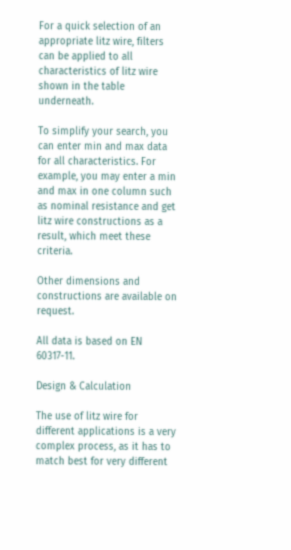For a quick selection of an appropriate litz wire, filters can be applied to all characteristics of litz wire shown in the table underneath.

To simplify your search, you can enter min and max data for all characteristics. For example, you may enter a min and max in one column such as nominal resistance and get litz wire constructions as a result, which meet these criteria.

Other dimensions and constructions are available on request.

All data is based on EN 60317-11.

Design & Calculation

The use of litz wire for different applications is a very complex process, as it has to match best for very different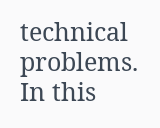technical problems. In this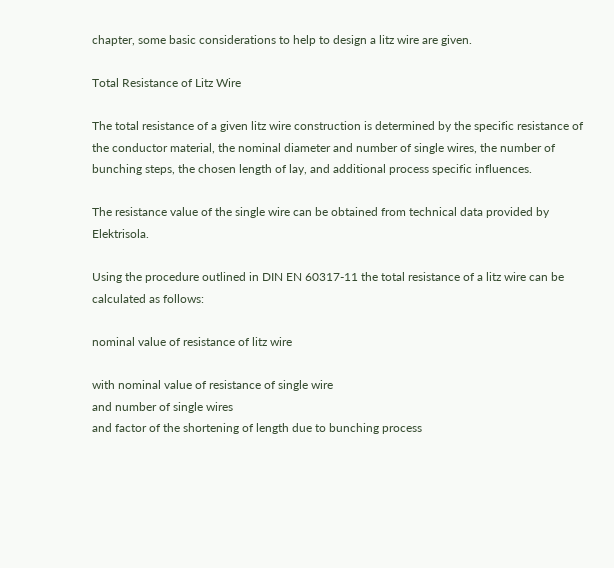chapter, some basic considerations to help to design a litz wire are given.

Total Resistance of Litz Wire

The total resistance of a given litz wire construction is determined by the specific resistance of the conductor material, the nominal diameter and number of single wires, the number of bunching steps, the chosen length of lay, and additional process specific influences.

The resistance value of the single wire can be obtained from technical data provided by Elektrisola.

Using the procedure outlined in DIN EN 60317-11 the total resistance of a litz wire can be calculated as follows:

nominal value of resistance of litz wire

with nominal value of resistance of single wire
and number of single wires
and factor of the shortening of length due to bunching process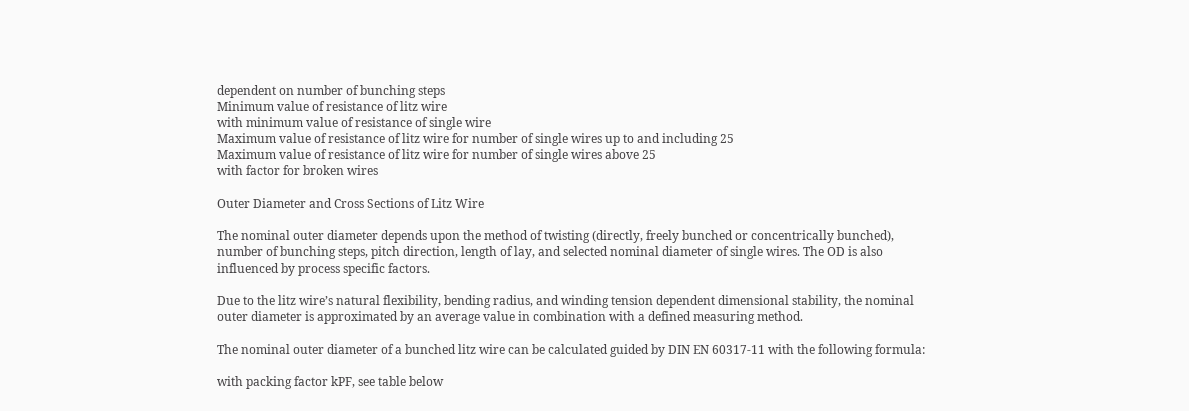dependent on number of bunching steps
Minimum value of resistance of litz wire
with minimum value of resistance of single wire
Maximum value of resistance of litz wire for number of single wires up to and including 25
Maximum value of resistance of litz wire for number of single wires above 25
with factor for broken wires

Outer Diameter and Cross Sections of Litz Wire

The nominal outer diameter depends upon the method of twisting (directly, freely bunched or concentrically bunched), number of bunching steps, pitch direction, length of lay, and selected nominal diameter of single wires. The OD is also influenced by process specific factors.

Due to the litz wire’s natural flexibility, bending radius, and winding tension dependent dimensional stability, the nominal outer diameter is approximated by an average value in combination with a defined measuring method.

The nominal outer diameter of a bunched litz wire can be calculated guided by DIN EN 60317-11 with the following formula:

with packing factor kPF, see table below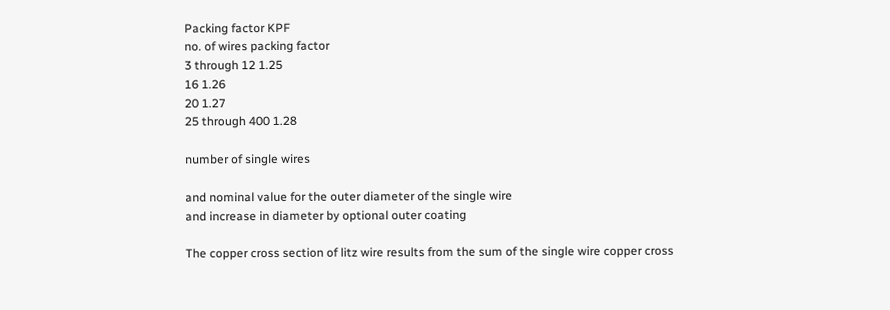Packing factor KPF
no. of wires packing factor
3 through 12 1.25
16 1.26
20 1.27
25 through 400 1.28

number of single wires

and nominal value for the outer diameter of the single wire
and increase in diameter by optional outer coating

The copper cross section of litz wire results from the sum of the single wire copper cross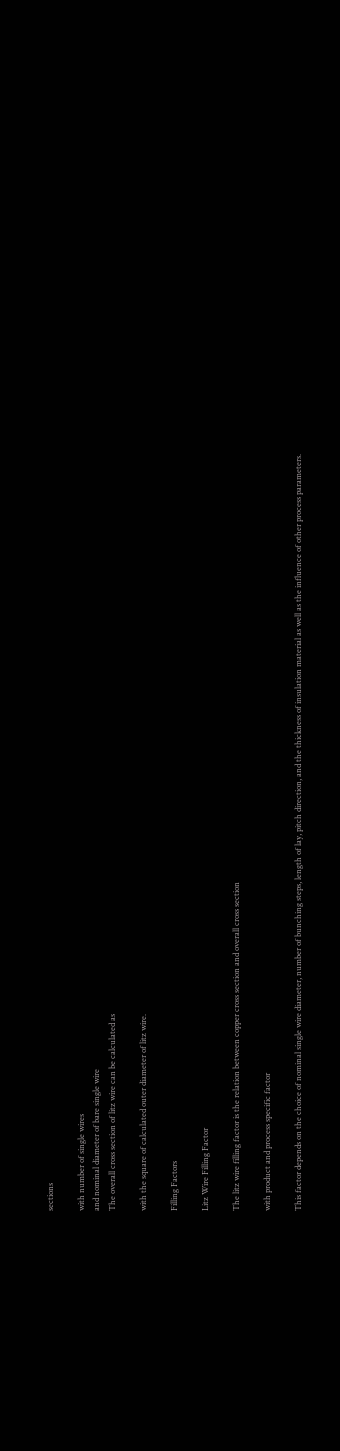sections

with number of single wires
and nominal diameter of bare single wire
The overall cross section of litz wire can be calculated as

with the square of calculated outer diameter of litz wire.

Filling Factors

Litz Wire Filling Factor

The litz wire filling factor is the relation between copper cross section and overall cross section

with product and process specific factor

This factor depends on the choice of nominal single wire diameter, number of bunching steps, length of lay, pitch direction, and the thickness of insulation material as well as the influence of other process parameters.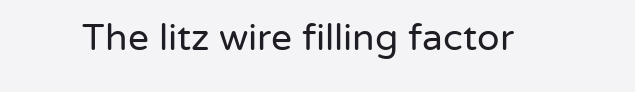The litz wire filling factor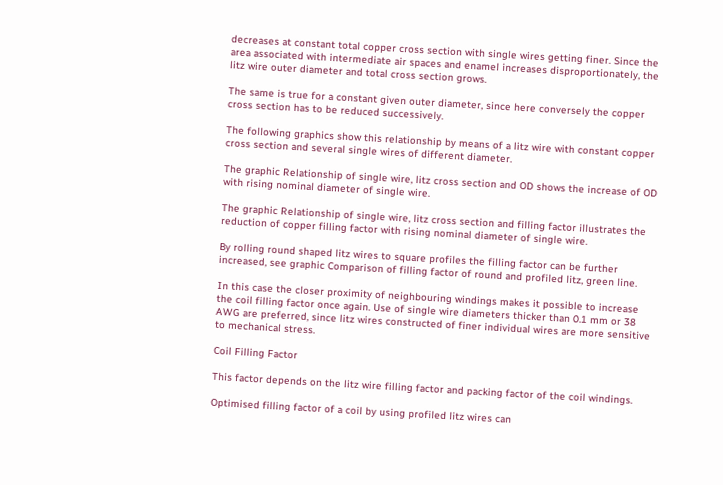decreases at constant total copper cross section with single wires getting finer. Since the area associated with intermediate air spaces and enamel increases disproportionately, the litz wire outer diameter and total cross section grows.

The same is true for a constant given outer diameter, since here conversely the copper cross section has to be reduced successively.

The following graphics show this relationship by means of a litz wire with constant copper cross section and several single wires of different diameter.

The graphic Relationship of single wire, litz cross section and OD shows the increase of OD with rising nominal diameter of single wire.

The graphic Relationship of single wire, litz cross section and filling factor illustrates the reduction of copper filling factor with rising nominal diameter of single wire.

By rolling round shaped litz wires to square profiles the filling factor can be further increased, see graphic Comparison of filling factor of round and profiled litz, green line.

In this case the closer proximity of neighbouring windings makes it possible to increase the coil filling factor once again. Use of single wire diameters thicker than 0.1 mm or 38 AWG are preferred, since litz wires constructed of finer individual wires are more sensitive to mechanical stress.

Coil Filling Factor

This factor depends on the litz wire filling factor and packing factor of the coil windings.

Optimised filling factor of a coil by using profiled litz wires can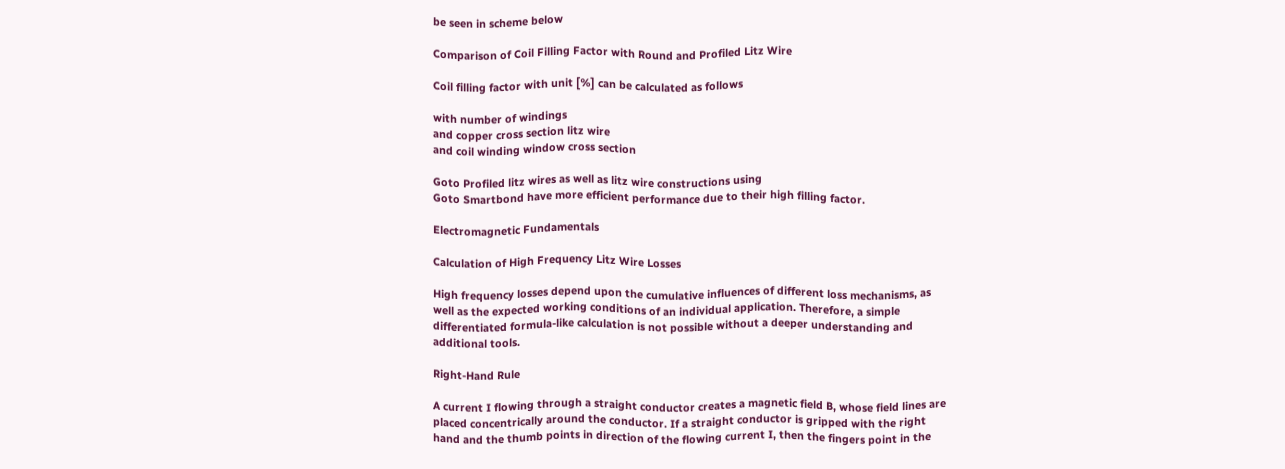be seen in scheme below

Comparison of Coil Filling Factor with Round and Profiled Litz Wire

Coil filling factor with unit [%] can be calculated as follows

with number of windings
and copper cross section litz wire
and coil winding window cross section

Goto Profiled litz wires as well as litz wire constructions using
Goto Smartbond have more efficient performance due to their high filling factor.

Electromagnetic Fundamentals

Calculation of High Frequency Litz Wire Losses

High frequency losses depend upon the cumulative influences of different loss mechanisms, as well as the expected working conditions of an individual application. Therefore, a simple differentiated formula-like calculation is not possible without a deeper understanding and additional tools.

Right-Hand Rule

A current I flowing through a straight conductor creates a magnetic field B, whose field lines are placed concentrically around the conductor. If a straight conductor is gripped with the right hand and the thumb points in direction of the flowing current I, then the fingers point in the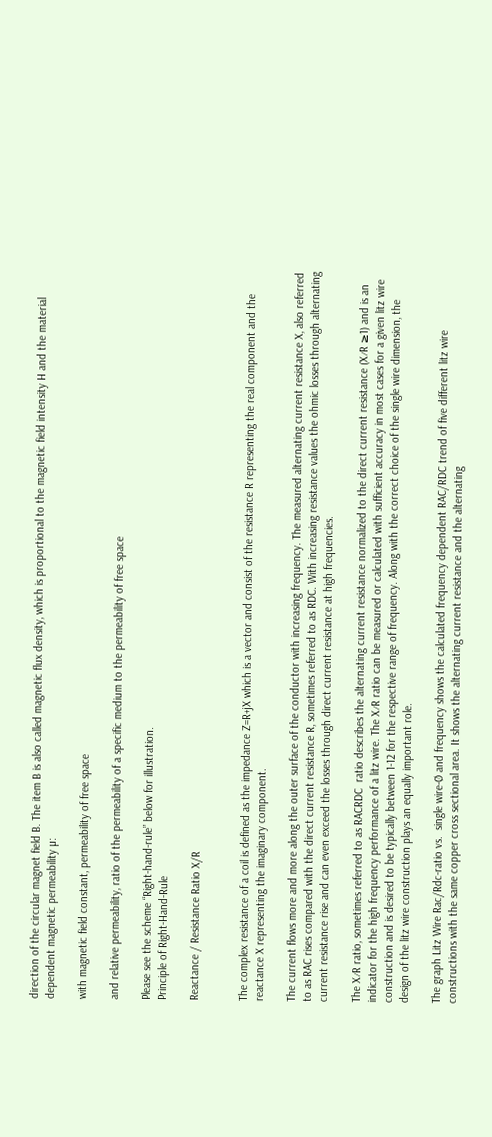direction of the circular magnet field B. The item B is also called magnetic flux density, which is proportional to the magnetic field intensity H and the material dependent magnetic permeability µ:

with magnetic field constant, permeability of free space

and relative permeability, ratio of the permeability of a specific medium to the permeability of free space

Please see the scheme “Right-hand-rule” below for illustration.
Principle of Right-Hand-Rule

Reactance / Resistance Ratio X/R


The complex resistance of a coil is defined as the impedance Z=R+jX which is a vector and consist of the resistance R representing the real component and the reactance X representing the imaginary component.

The current flows more and more along the outer surface of the conductor with increasing frequency. The measured alternating current resistance X, also referred to as RAC rises compared with the direct current resistance R, sometimes referred to as RDC. With increasing resistance values the ohmic losses through alternating current resistance rise and can even exceed the losses through direct current resistance at high frequencies.

The X⁄R ratio, sometimes referred to as RACRDC  ratio describes the alternating current resistance normalized to the direct current resistance (X⁄R ≥1) and is an indicator for the high frequency performance of a litz wire. The X⁄R ratio can be measured or calculated with sufficient accuracy in most cases for a given litz wire construction and is desired to be typically between 1-12 for the respective range of frequency. Along with the correct choice of the single wire dimension, the design of the litz wire construction plays an equally important role.

The graph Litz Wire Rac/Rdc-ratio vs.  single wire-Ø and frequency shows the calculated frequency dependent RAC/RDC trend of five different litz wire constructions with the same copper cross sectional area. It shows the alternating current resistance and the alternating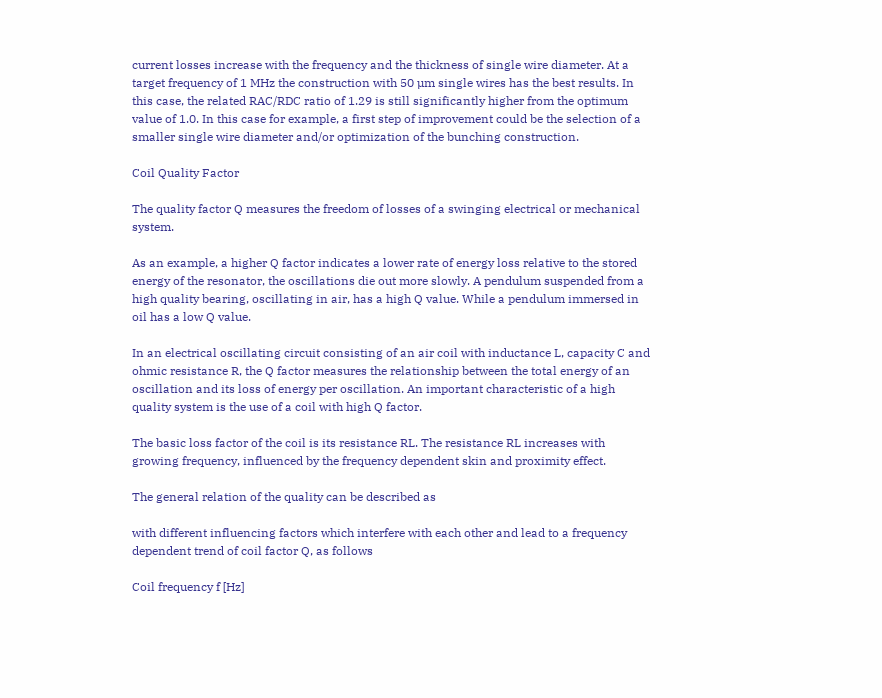current losses increase with the frequency and the thickness of single wire diameter. At a target frequency of 1 MHz the construction with 50 µm single wires has the best results. In this case, the related RAC/RDC ratio of 1.29 is still significantly higher from the optimum value of 1.0. In this case for example, a first step of improvement could be the selection of a smaller single wire diameter and/or optimization of the bunching construction.

Coil Quality Factor

The quality factor Q measures the freedom of losses of a swinging electrical or mechanical system.

As an example, a higher Q factor indicates a lower rate of energy loss relative to the stored energy of the resonator, the oscillations die out more slowly. A pendulum suspended from a high quality bearing, oscillating in air, has a high Q value. While a pendulum immersed in oil has a low Q value.

In an electrical oscillating circuit consisting of an air coil with inductance L, capacity C and ohmic resistance R, the Q factor measures the relationship between the total energy of an oscillation and its loss of energy per oscillation. An important characteristic of a high quality system is the use of a coil with high Q factor.

The basic loss factor of the coil is its resistance RL. The resistance RL increases with growing frequency, influenced by the frequency dependent skin and proximity effect.

The general relation of the quality can be described as

with different influencing factors which interfere with each other and lead to a frequency dependent trend of coil factor Q, as follows

Coil frequency f [Hz]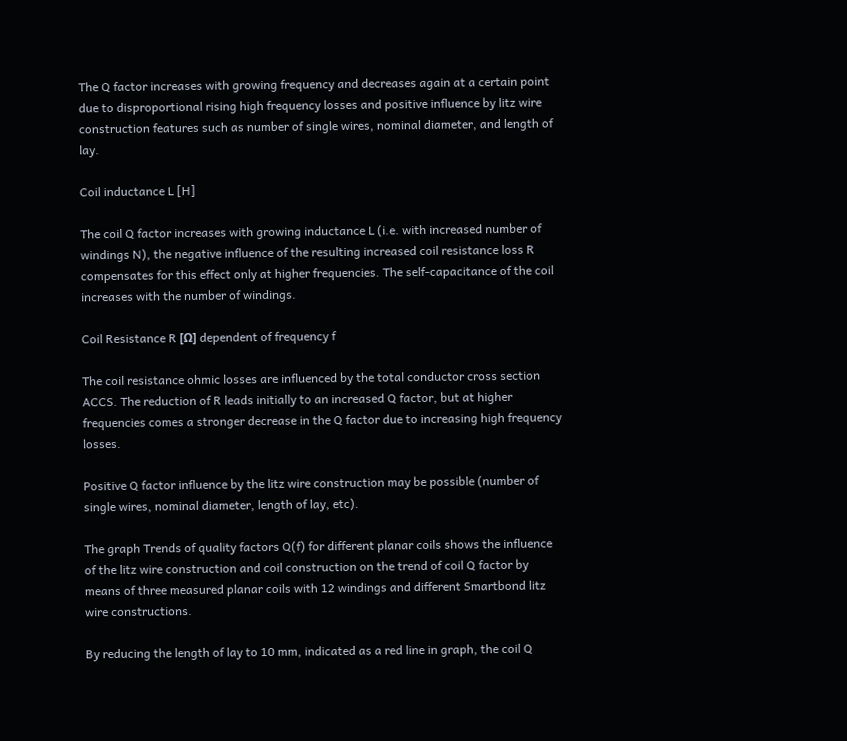The Q factor increases with growing frequency and decreases again at a certain point due to disproportional rising high frequency losses and positive influence by litz wire construction features such as number of single wires, nominal diameter, and length of lay.

Coil inductance L [H]

The coil Q factor increases with growing inductance L (i.e. with increased number of windings N), the negative influence of the resulting increased coil resistance loss R compensates for this effect only at higher frequencies. The self-capacitance of the coil increases with the number of windings.

Coil Resistance R [Ω] dependent of frequency f

The coil resistance ohmic losses are influenced by the total conductor cross section ACCS. The reduction of R leads initially to an increased Q factor, but at higher frequencies comes a stronger decrease in the Q factor due to increasing high frequency losses.

Positive Q factor influence by the litz wire construction may be possible (number of single wires, nominal diameter, length of lay, etc).

The graph Trends of quality factors Q(f) for different planar coils shows the influence of the litz wire construction and coil construction on the trend of coil Q factor by means of three measured planar coils with 12 windings and different Smartbond litz wire constructions.

By reducing the length of lay to 10 mm, indicated as a red line in graph, the coil Q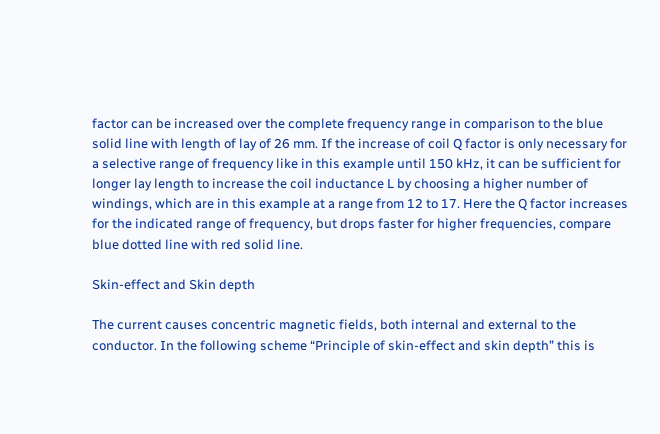factor can be increased over the complete frequency range in comparison to the blue solid line with length of lay of 26 mm. If the increase of coil Q factor is only necessary for a selective range of frequency like in this example until 150 kHz, it can be sufficient for longer lay length to increase the coil inductance L by choosing a higher number of windings, which are in this example at a range from 12 to 17. Here the Q factor increases for the indicated range of frequency, but drops faster for higher frequencies, compare blue dotted line with red solid line.

Skin-effect and Skin depth

The current causes concentric magnetic fields, both internal and external to the conductor. In the following scheme “Principle of skin-effect and skin depth” this is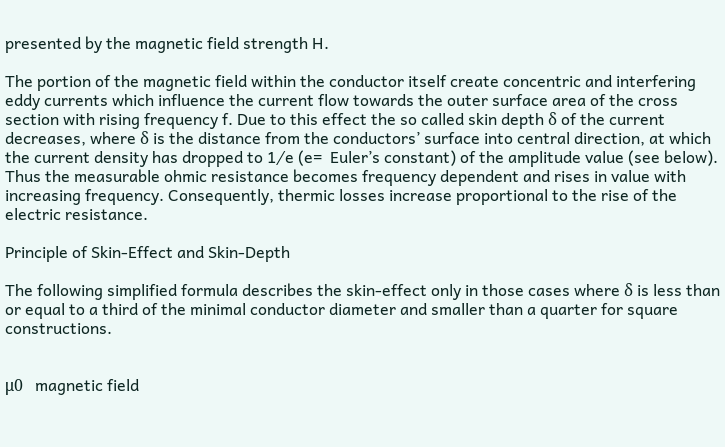presented by the magnetic field strength H.

The portion of the magnetic field within the conductor itself create concentric and interfering eddy currents which influence the current flow towards the outer surface area of the cross section with rising frequency f. Due to this effect the so called skin depth δ of the current decreases, where δ is the distance from the conductors’ surface into central direction, at which the current density has dropped to 1⁄e (e=  Euler’s constant) of the amplitude value (see below). Thus the measurable ohmic resistance becomes frequency dependent and rises in value with increasing frequency. Consequently, thermic losses increase proportional to the rise of the electric resistance.

Principle of Skin-Effect and Skin-Depth

The following simplified formula describes the skin-effect only in those cases where δ is less than or equal to a third of the minimal conductor diameter and smaller than a quarter for square constructions.


μ0   magnetic field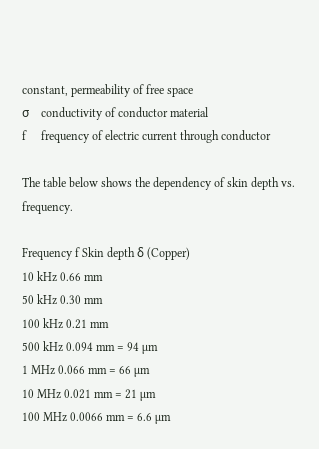constant, permeability of free space
σ    conductivity of conductor material
f     frequency of electric current through conductor

The table below shows the dependency of skin depth vs. frequency.

Frequency f Skin depth δ (Copper)
10 kHz 0.66 mm
50 kHz 0.30 mm
100 kHz 0.21 mm
500 kHz 0.094 mm = 94 µm
1 MHz 0.066 mm = 66 µm
10 MHz 0.021 mm = 21 µm
100 MHz 0.0066 mm = 6.6 µm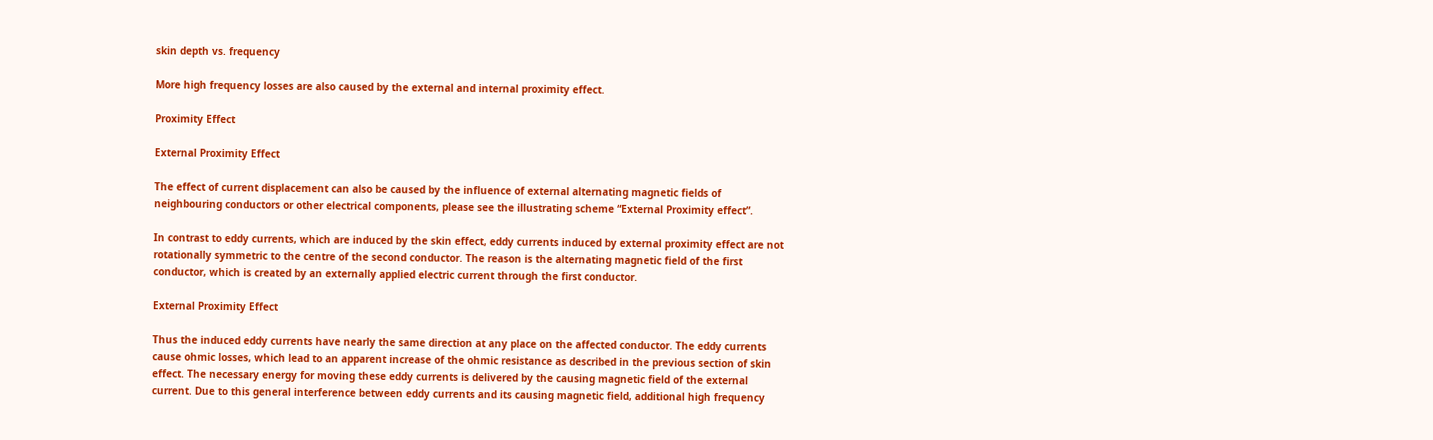skin depth vs. frequency

More high frequency losses are also caused by the external and internal proximity effect.

Proximity Effect

External Proximity Effect

The effect of current displacement can also be caused by the influence of external alternating magnetic fields of neighbouring conductors or other electrical components, please see the illustrating scheme “External Proximity effect”.

In contrast to eddy currents, which are induced by the skin effect, eddy currents induced by external proximity effect are not rotationally symmetric to the centre of the second conductor. The reason is the alternating magnetic field of the first conductor, which is created by an externally applied electric current through the first conductor.

External Proximity Effect

Thus the induced eddy currents have nearly the same direction at any place on the affected conductor. The eddy currents cause ohmic losses, which lead to an apparent increase of the ohmic resistance as described in the previous section of skin effect. The necessary energy for moving these eddy currents is delivered by the causing magnetic field of the external current. Due to this general interference between eddy currents and its causing magnetic field, additional high frequency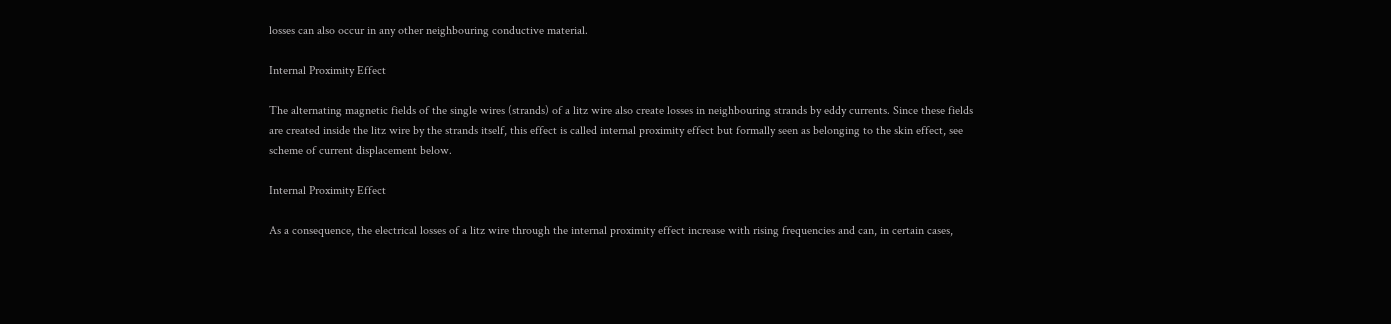losses can also occur in any other neighbouring conductive material.

Internal Proximity Effect

The alternating magnetic fields of the single wires (strands) of a litz wire also create losses in neighbouring strands by eddy currents. Since these fields are created inside the litz wire by the strands itself, this effect is called internal proximity effect but formally seen as belonging to the skin effect, see scheme of current displacement below.

Internal Proximity Effect

As a consequence, the electrical losses of a litz wire through the internal proximity effect increase with rising frequencies and can, in certain cases,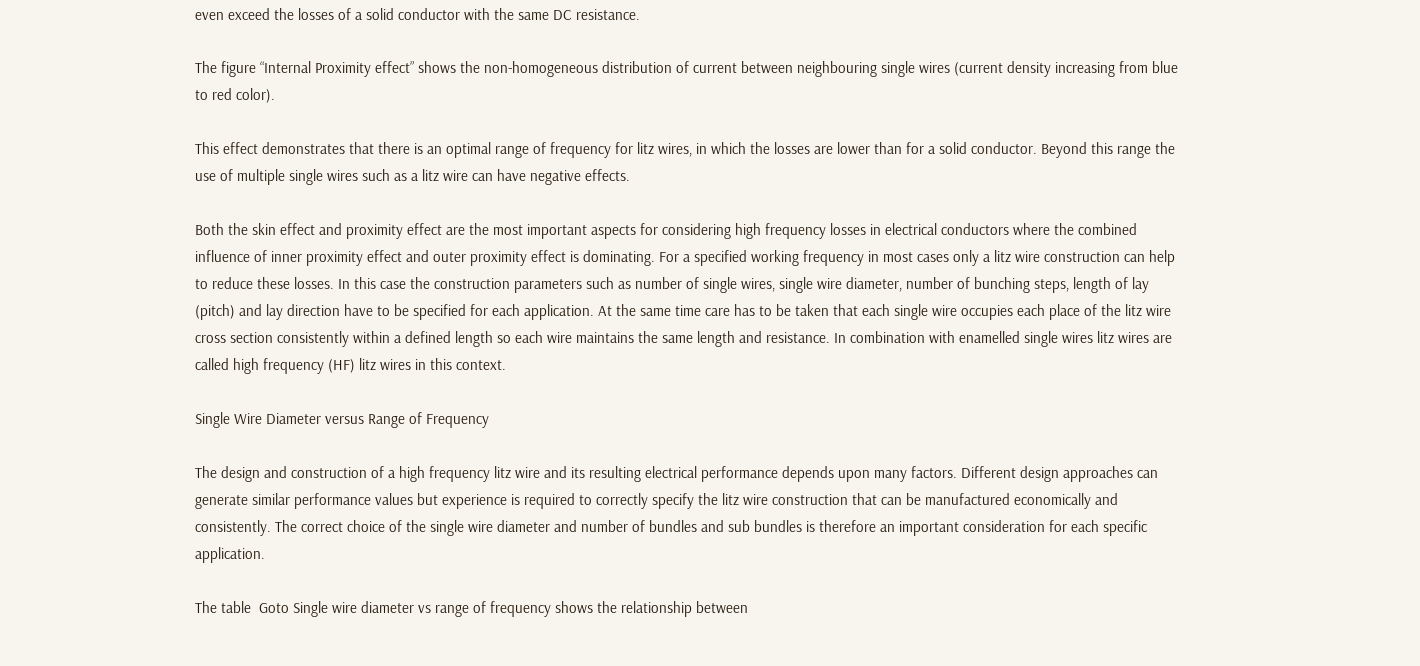even exceed the losses of a solid conductor with the same DC resistance.

The figure “Internal Proximity effect” shows the non-homogeneous distribution of current between neighbouring single wires (current density increasing from blue to red color).

This effect demonstrates that there is an optimal range of frequency for litz wires, in which the losses are lower than for a solid conductor. Beyond this range the use of multiple single wires such as a litz wire can have negative effects.

Both the skin effect and proximity effect are the most important aspects for considering high frequency losses in electrical conductors where the combined influence of inner proximity effect and outer proximity effect is dominating. For a specified working frequency in most cases only a litz wire construction can help to reduce these losses. In this case the construction parameters such as number of single wires, single wire diameter, number of bunching steps, length of lay (pitch) and lay direction have to be specified for each application. At the same time care has to be taken that each single wire occupies each place of the litz wire cross section consistently within a defined length so each wire maintains the same length and resistance. In combination with enamelled single wires litz wires are called high frequency (HF) litz wires in this context.

Single Wire Diameter versus Range of Frequency

The design and construction of a high frequency litz wire and its resulting electrical performance depends upon many factors. Different design approaches can generate similar performance values but experience is required to correctly specify the litz wire construction that can be manufactured economically and consistently. The correct choice of the single wire diameter and number of bundles and sub bundles is therefore an important consideration for each specific application.

The table  Goto Single wire diameter vs range of frequency shows the relationship between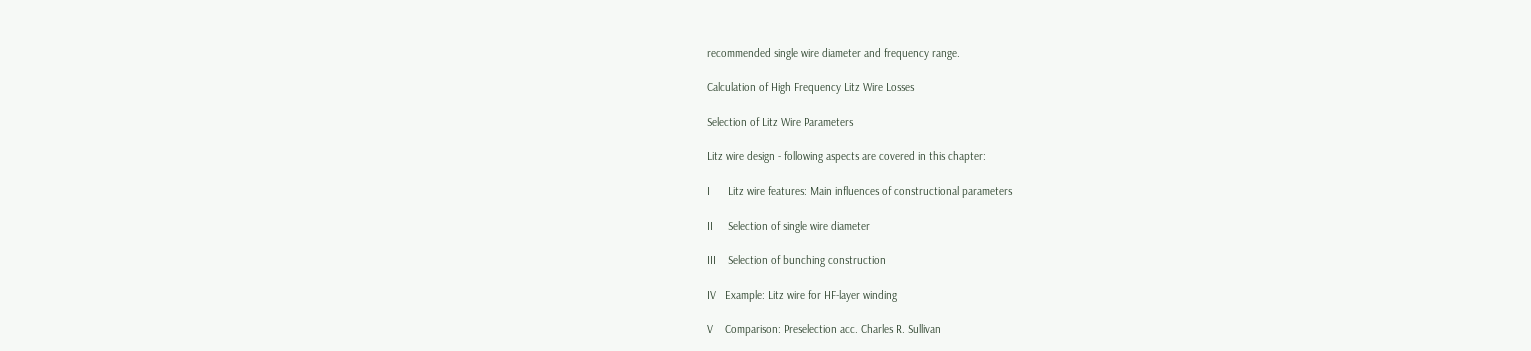recommended single wire diameter and frequency range.

Calculation of High Frequency Litz Wire Losses

Selection of Litz Wire Parameters

Litz wire design - following aspects are covered in this chapter:

I      Litz wire features: Main influences of constructional parameters

II     Selection of single wire diameter

III    Selection of bunching construction

IV   Example: Litz wire for HF-layer winding

V    Comparison: Preselection acc. Charles R. Sullivan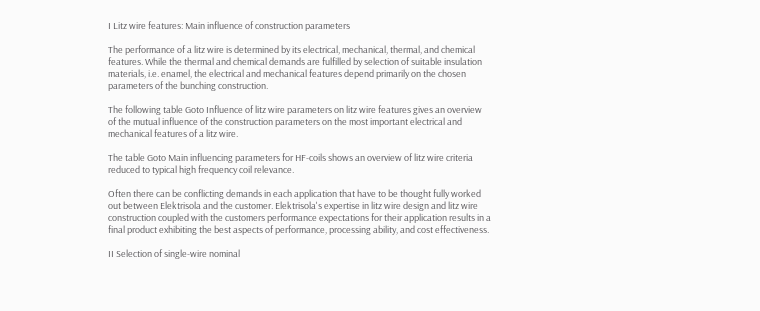I Litz wire features: Main influence of construction parameters

The performance of a litz wire is determined by its electrical, mechanical, thermal, and chemical features. While the thermal and chemical demands are fulfilled by selection of suitable insulation materials, i.e. enamel, the electrical and mechanical features depend primarily on the chosen parameters of the bunching construction.

The following table Goto Influence of litz wire parameters on litz wire features gives an overview of the mutual influence of the construction parameters on the most important electrical and mechanical features of a litz wire.

The table Goto Main influencing parameters for HF-coils shows an overview of litz wire criteria reduced to typical high frequency coil relevance.

Often there can be conflicting demands in each application that have to be thought fully worked out between Elektrisola and the customer. Elektrisola's expertise in litz wire design and litz wire construction coupled with the customers performance expectations for their application results in a final product exhibiting the best aspects of performance, processing ability, and cost effectiveness.

II Selection of single-wire nominal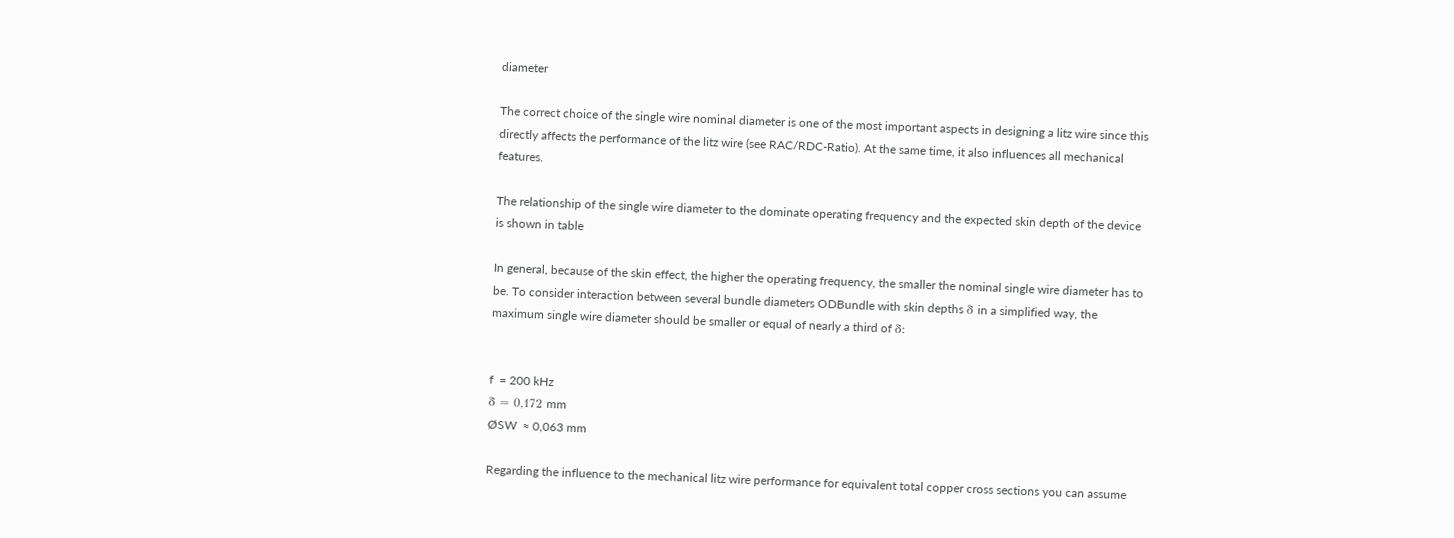diameter

The correct choice of the single wire nominal diameter is one of the most important aspects in designing a litz wire since this directly affects the performance of the litz wire (see RAC/RDC-Ratio). At the same time, it also influences all mechanical features.

The relationship of the single wire diameter to the dominate operating frequency and the expected skin depth of the device is shown in table

In general, because of the skin effect, the higher the operating frequency, the smaller the nominal single wire diameter has to be. To consider interaction between several bundle diameters ODBundle with skin depths δ in a simplified way, the maximum single wire diameter should be smaller or equal of nearly a third of δ:


f  = 200 kHz
δ ≈ 0,172 mm
ØSW  ≈ 0,063 mm

Regarding the influence to the mechanical litz wire performance for equivalent total copper cross sections you can assume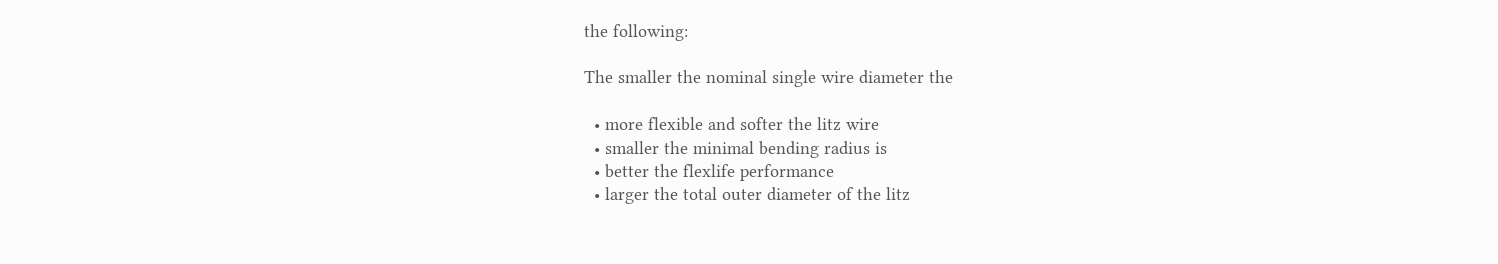the following:

The smaller the nominal single wire diameter the

  • more flexible and softer the litz wire
  • smaller the minimal bending radius is
  • better the flexlife performance
  • larger the total outer diameter of the litz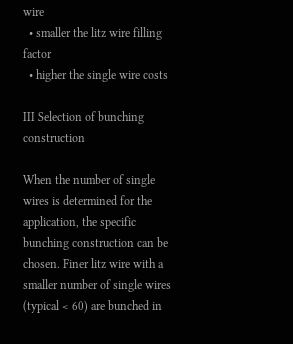wire
  • smaller the litz wire filling factor
  • higher the single wire costs

III Selection of bunching construction

When the number of single wires is determined for the application, the specific bunching construction can be chosen. Finer litz wire with a smaller number of single wires (typical < 60) are bunched in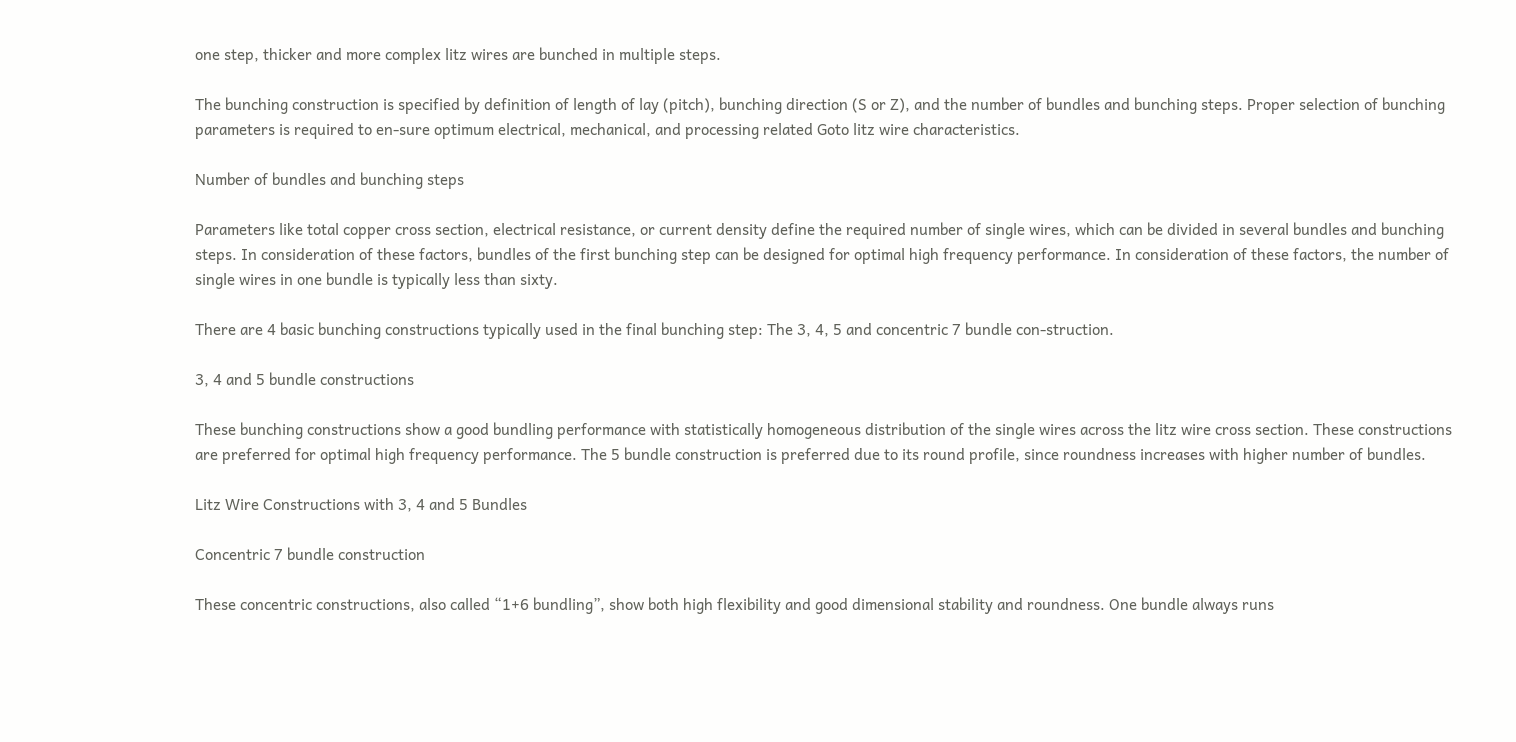one step, thicker and more complex litz wires are bunched in multiple steps.

The bunching construction is specified by definition of length of lay (pitch), bunching direction (S or Z), and the number of bundles and bunching steps. Proper selection of bunching parameters is required to en-sure optimum electrical, mechanical, and processing related Goto litz wire characteristics.

Number of bundles and bunching steps

Parameters like total copper cross section, electrical resistance, or current density define the required number of single wires, which can be divided in several bundles and bunching steps. In consideration of these factors, bundles of the first bunching step can be designed for optimal high frequency performance. In consideration of these factors, the number of single wires in one bundle is typically less than sixty.

There are 4 basic bunching constructions typically used in the final bunching step: The 3, 4, 5 and concentric 7 bundle con-struction.

3, 4 and 5 bundle constructions

These bunching constructions show a good bundling performance with statistically homogeneous distribution of the single wires across the litz wire cross section. These constructions are preferred for optimal high frequency performance. The 5 bundle construction is preferred due to its round profile, since roundness increases with higher number of bundles.

Litz Wire Constructions with 3, 4 and 5 Bundles

Concentric 7 bundle construction

These concentric constructions, also called “1+6 bundling”, show both high flexibility and good dimensional stability and roundness. One bundle always runs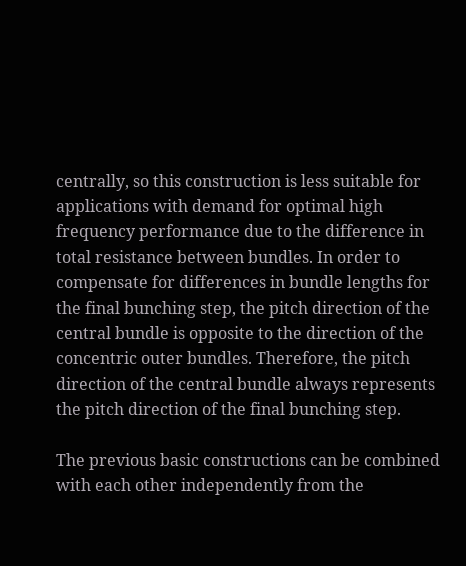centrally, so this construction is less suitable for applications with demand for optimal high frequency performance due to the difference in total resistance between bundles. In order to compensate for differences in bundle lengths for the final bunching step, the pitch direction of the central bundle is opposite to the direction of the concentric outer bundles. Therefore, the pitch direction of the central bundle always represents the pitch direction of the final bunching step.

The previous basic constructions can be combined with each other independently from the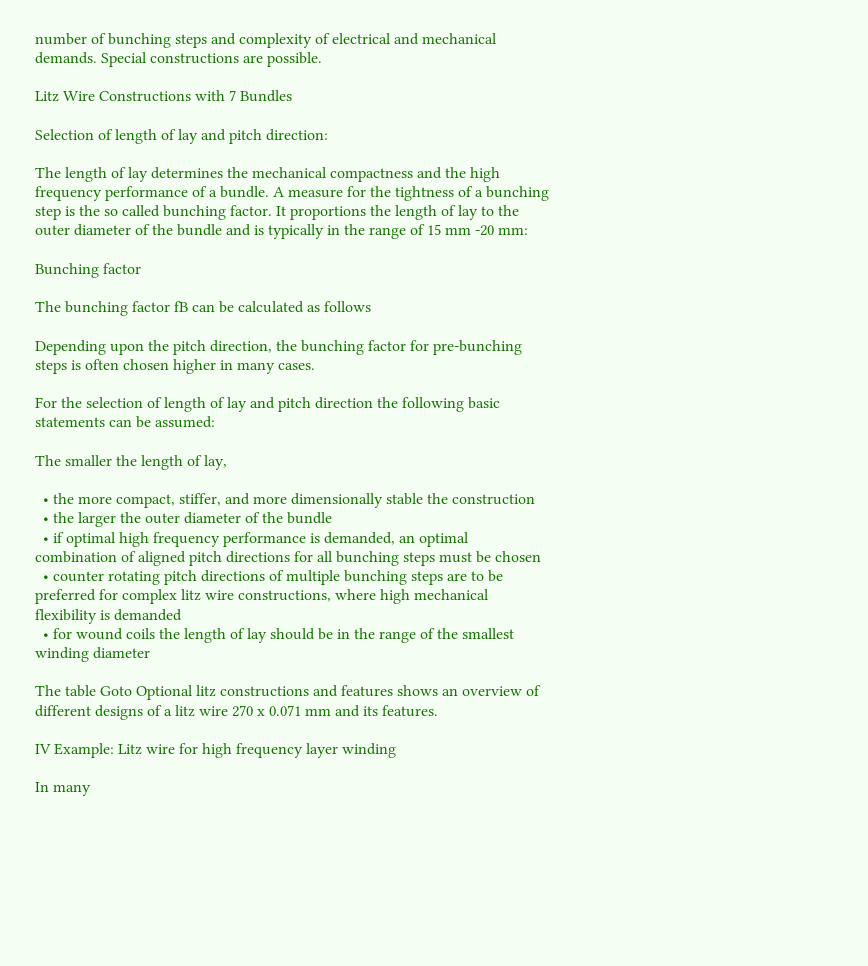number of bunching steps and complexity of electrical and mechanical demands. Special constructions are possible.

Litz Wire Constructions with 7 Bundles

Selection of length of lay and pitch direction:

The length of lay determines the mechanical compactness and the high frequency performance of a bundle. A measure for the tightness of a bunching step is the so called bunching factor. It proportions the length of lay to the outer diameter of the bundle and is typically in the range of 15 mm -20 mm:

Bunching factor

The bunching factor fB can be calculated as follows

Depending upon the pitch direction, the bunching factor for pre-bunching steps is often chosen higher in many cases.

For the selection of length of lay and pitch direction the following basic statements can be assumed:

The smaller the length of lay,

  • the more compact, stiffer, and more dimensionally stable the construction
  • the larger the outer diameter of the bundle
  • if optimal high frequency performance is demanded, an optimal combination of aligned pitch directions for all bunching steps must be chosen
  • counter rotating pitch directions of multiple bunching steps are to be preferred for complex litz wire constructions, where high mechanical flexibility is demanded
  • for wound coils the length of lay should be in the range of the smallest winding diameter

The table Goto Optional litz constructions and features shows an overview of different designs of a litz wire 270 x 0.071 mm and its features.

IV Example: Litz wire for high frequency layer winding

In many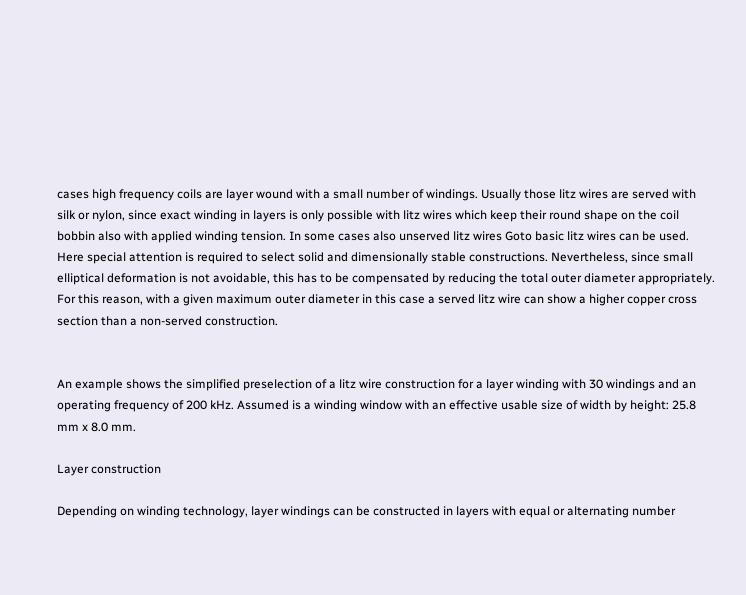cases high frequency coils are layer wound with a small number of windings. Usually those litz wires are served with silk or nylon, since exact winding in layers is only possible with litz wires which keep their round shape on the coil bobbin also with applied winding tension. In some cases also unserved litz wires Goto basic litz wires can be used.  Here special attention is required to select solid and dimensionally stable constructions. Nevertheless, since small elliptical deformation is not avoidable, this has to be compensated by reducing the total outer diameter appropriately. For this reason, with a given maximum outer diameter in this case a served litz wire can show a higher copper cross section than a non-served construction.


An example shows the simplified preselection of a litz wire construction for a layer winding with 30 windings and an operating frequency of 200 kHz. Assumed is a winding window with an effective usable size of width by height: 25.8 mm x 8.0 mm.

Layer construction

Depending on winding technology, layer windings can be constructed in layers with equal or alternating number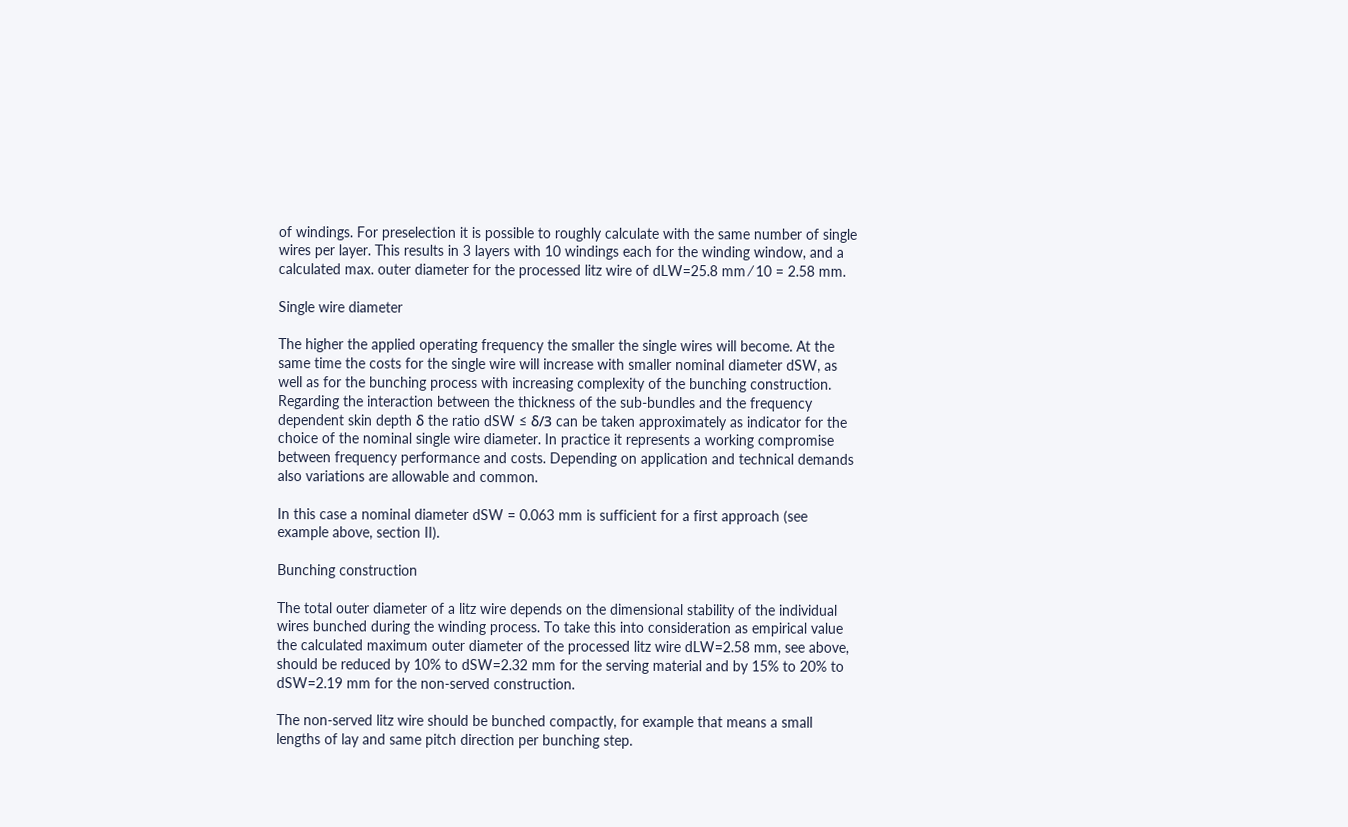of windings. For preselection it is possible to roughly calculate with the same number of single wires per layer. This results in 3 layers with 10 windings each for the winding window, and a calculated max. outer diameter for the processed litz wire of dLW=25.8 mm ⁄ 10 = 2.58 mm.

Single wire diameter

The higher the applied operating frequency the smaller the single wires will become. At the same time the costs for the single wire will increase with smaller nominal diameter dSW, as well as for the bunching process with increasing complexity of the bunching construction. Regarding the interaction between the thickness of the sub-bundles and the frequency dependent skin depth δ the ratio dSW ≤ δ/3 can be taken approximately as indicator for the choice of the nominal single wire diameter. In practice it represents a working compromise between frequency performance and costs. Depending on application and technical demands also variations are allowable and common.

In this case a nominal diameter dSW = 0.063 mm is sufficient for a first approach (see example above, section II).

Bunching construction

The total outer diameter of a litz wire depends on the dimensional stability of the individual wires bunched during the winding process. To take this into consideration as empirical value the calculated maximum outer diameter of the processed litz wire dLW=2.58 mm, see above, should be reduced by 10% to dSW=2.32 mm for the serving material and by 15% to 20% to dSW=2.19 mm for the non-served construction.

The non-served litz wire should be bunched compactly, for example that means a small lengths of lay and same pitch direction per bunching step.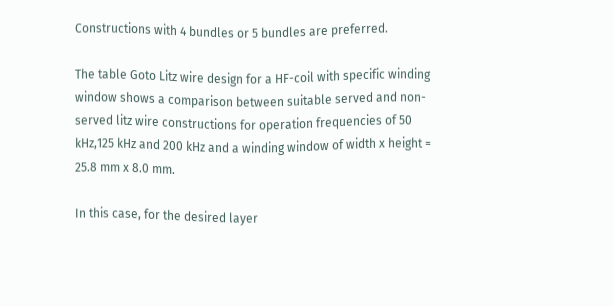Constructions with 4 bundles or 5 bundles are preferred.

The table Goto Litz wire design for a HF-coil with specific winding window shows a comparison between suitable served and non-served litz wire constructions for operation frequencies of 50 kHz,125 kHz and 200 kHz and a winding window of width x height = 25.8 mm x 8.0 mm.

In this case, for the desired layer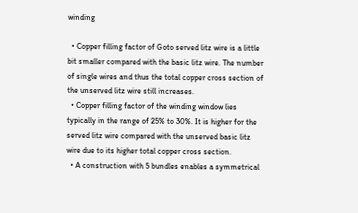winding

  • Copper filling factor of Goto served litz wire is a little bit smaller compared with the basic litz wire. The number of single wires and thus the total copper cross section of the unserved litz wire still increases.
  • Copper filling factor of the winding window lies typically in the range of 25% to 30%. It is higher for the served litz wire compared with the unserved basic litz wire due to its higher total copper cross section.
  • A construction with 5 bundles enables a symmetrical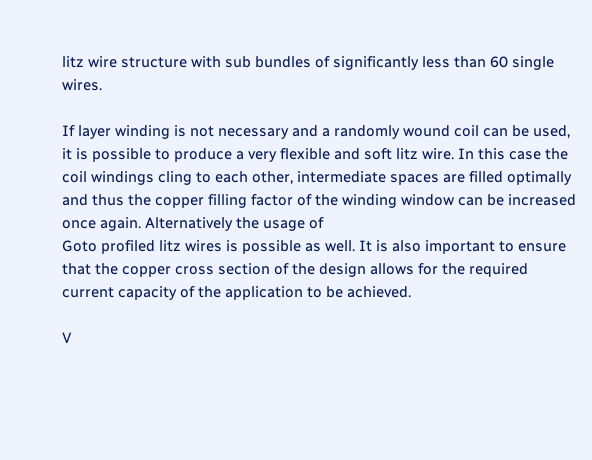litz wire structure with sub bundles of significantly less than 60 single wires.

If layer winding is not necessary and a randomly wound coil can be used, it is possible to produce a very flexible and soft litz wire. In this case the coil windings cling to each other, intermediate spaces are filled optimally and thus the copper filling factor of the winding window can be increased once again. Alternatively the usage of
Goto profiled litz wires is possible as well. It is also important to ensure that the copper cross section of the design allows for the required current capacity of the application to be achieved.

V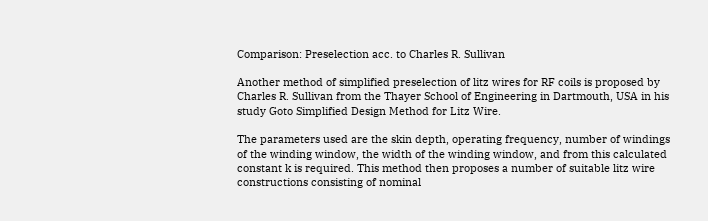Comparison: Preselection acc. to Charles R. Sullivan

Another method of simplified preselection of litz wires for RF coils is proposed by Charles R. Sullivan from the Thayer School of Engineering in Dartmouth, USA in his study Goto Simplified Design Method for Litz Wire.

The parameters used are the skin depth, operating frequency, number of windings of the winding window, the width of the winding window, and from this calculated constant k is required. This method then proposes a number of suitable litz wire constructions consisting of nominal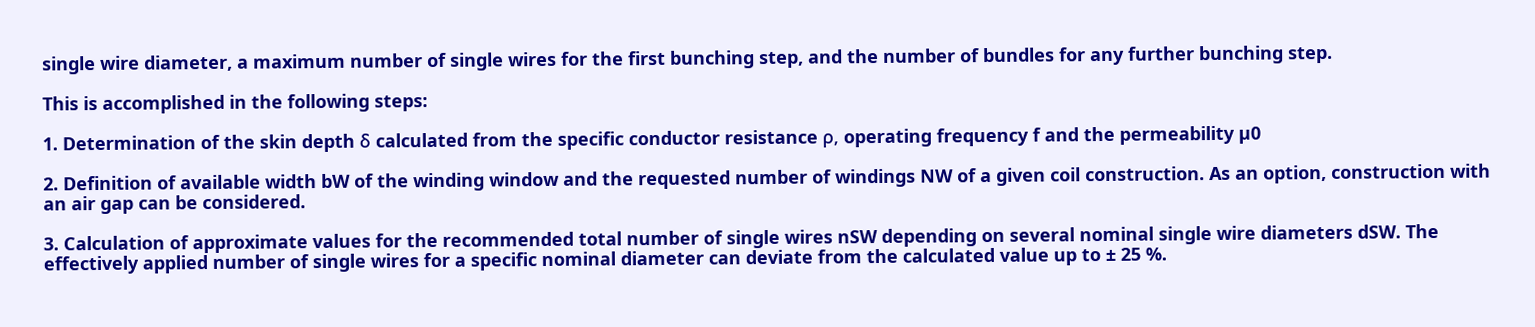single wire diameter, a maximum number of single wires for the first bunching step, and the number of bundles for any further bunching step.

This is accomplished in the following steps:

1. Determination of the skin depth δ calculated from the specific conductor resistance ρ, operating frequency f and the permeability µ0

2. Definition of available width bW of the winding window and the requested number of windings NW of a given coil construction. As an option, construction with an air gap can be considered.

3. Calculation of approximate values for the recommended total number of single wires nSW depending on several nominal single wire diameters dSW. The effectively applied number of single wires for a specific nominal diameter can deviate from the calculated value up to ± 25 %.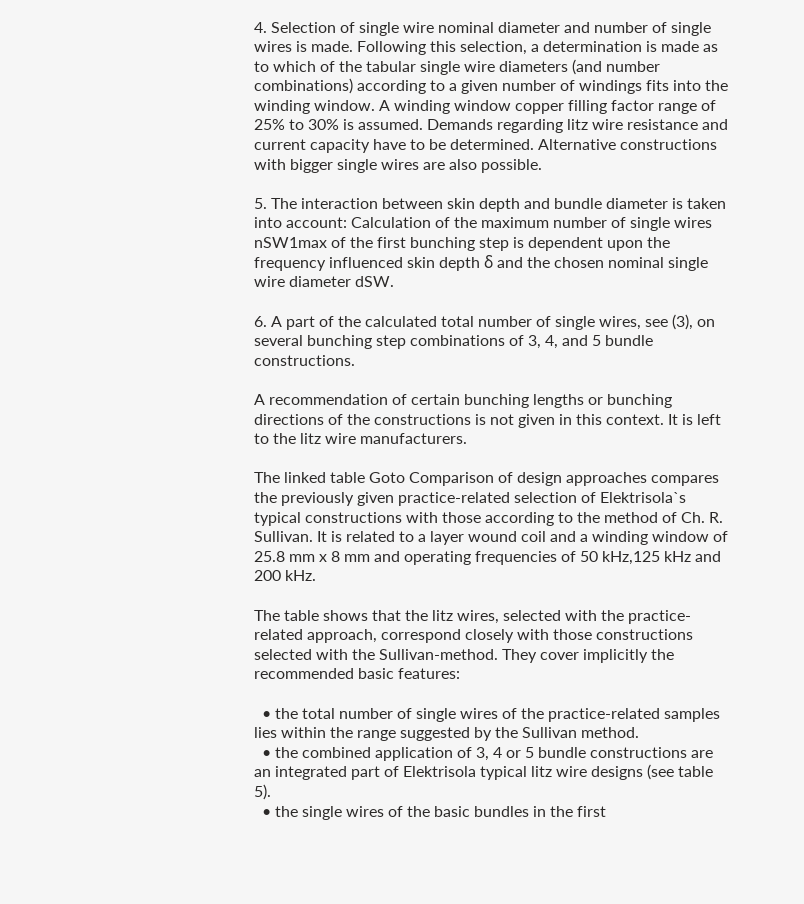4. Selection of single wire nominal diameter and number of single wires is made. Following this selection, a determination is made as to which of the tabular single wire diameters (and number combinations) according to a given number of windings fits into the winding window. A winding window copper filling factor range of 25% to 30% is assumed. Demands regarding litz wire resistance and current capacity have to be determined. Alternative constructions with bigger single wires are also possible.

5. The interaction between skin depth and bundle diameter is taken into account: Calculation of the maximum number of single wires nSW1max of the first bunching step is dependent upon the frequency influenced skin depth δ and the chosen nominal single wire diameter dSW.

6. A part of the calculated total number of single wires, see (3), on several bunching step combinations of 3, 4, and 5 bundle constructions.

A recommendation of certain bunching lengths or bunching directions of the constructions is not given in this context. It is left to the litz wire manufacturers.

The linked table Goto Comparison of design approaches compares the previously given practice-related selection of Elektrisola`s typical constructions with those according to the method of Ch. R. Sullivan. It is related to a layer wound coil and a winding window of 25.8 mm x 8 mm and operating frequencies of 50 kHz,125 kHz and 200 kHz.

The table shows that the litz wires, selected with the practice-related approach, correspond closely with those constructions selected with the Sullivan-method. They cover implicitly the recommended basic features:

  • the total number of single wires of the practice-related samples lies within the range suggested by the Sullivan method.
  • the combined application of 3, 4 or 5 bundle constructions are an integrated part of Elektrisola typical litz wire designs (see table 5).
  • the single wires of the basic bundles in the first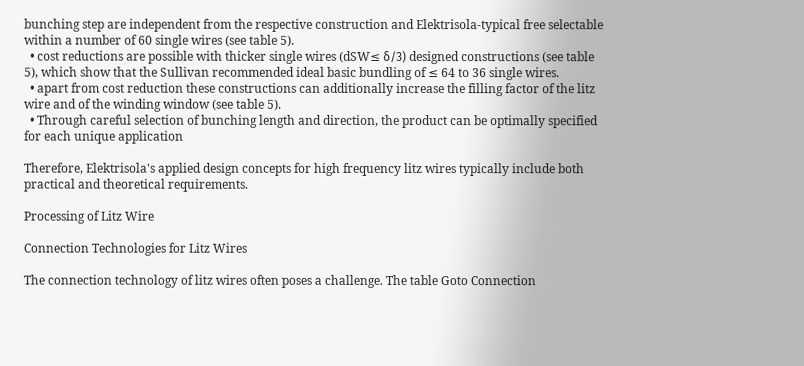bunching step are independent from the respective construction and Elektrisola-typical free selectable within a number of 60 single wires (see table 5).
  • cost reductions are possible with thicker single wires (dSW≤ δ/3) designed constructions (see table 5), which show that the Sullivan recommended ideal basic bundling of ≤ 64 to 36 single wires.
  • apart from cost reduction these constructions can additionally increase the filling factor of the litz wire and of the winding window (see table 5).
  • Through careful selection of bunching length and direction, the product can be optimally specified for each unique application

Therefore, Elektrisola's applied design concepts for high frequency litz wires typically include both practical and theoretical requirements.

Processing of Litz Wire

Connection Technologies for Litz Wires

The connection technology of litz wires often poses a challenge. The table Goto Connection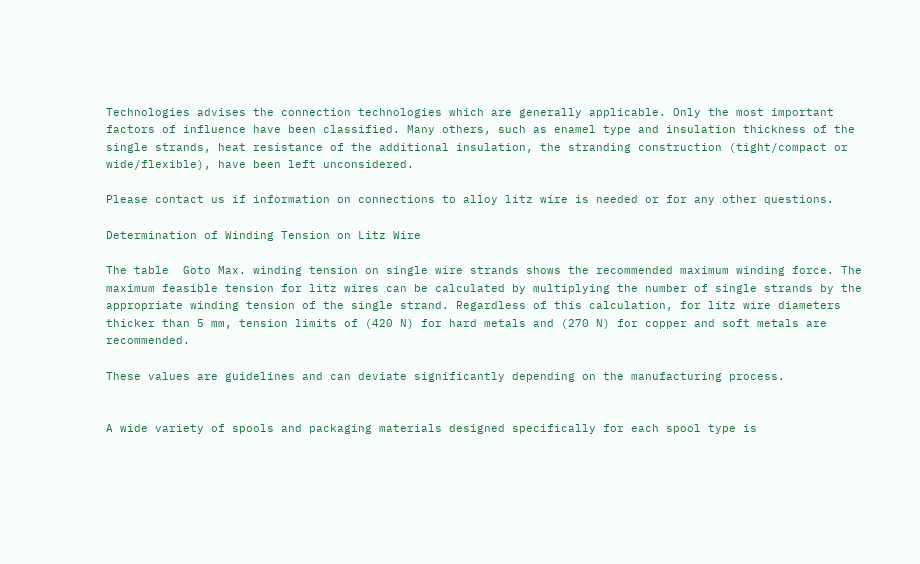Technologies advises the connection technologies which are generally applicable. Only the most important factors of influence have been classified. Many others, such as enamel type and insulation thickness of the single strands, heat resistance of the additional insulation, the stranding construction (tight/compact or wide/flexible), have been left unconsidered.

Please contact us if information on connections to alloy litz wire is needed or for any other questions.

Determination of Winding Tension on Litz Wire

The table  Goto Max. winding tension on single wire strands shows the recommended maximum winding force. The maximum feasible tension for litz wires can be calculated by multiplying the number of single strands by the appropriate winding tension of the single strand. Regardless of this calculation, for litz wire diameters thicker than 5 mm, tension limits of (420 N) for hard metals and (270 N) for copper and soft metals are recommended.

These values are guidelines and can deviate significantly depending on the manufacturing process.


A wide variety of spools and packaging materials designed specifically for each spool type is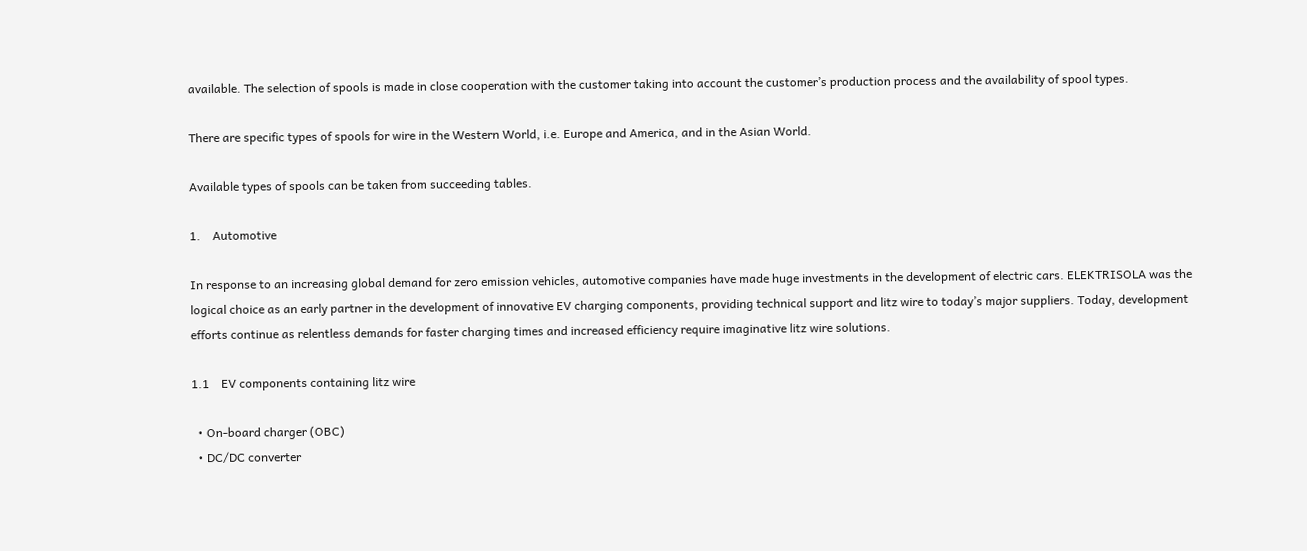available. The selection of spools is made in close cooperation with the customer taking into account the customer’s production process and the availability of spool types.

There are specific types of spools for wire in the Western World, i.e. Europe and America, and in the Asian World.

Available types of spools can be taken from succeeding tables.

1.    Automotive

In response to an increasing global demand for zero emission vehicles, automotive companies have made huge investments in the development of electric cars. ELEKTRISOLA was the logical choice as an early partner in the development of innovative EV charging components, providing technical support and litz wire to today’s major suppliers. Today, development efforts continue as relentless demands for faster charging times and increased efficiency require imaginative litz wire solutions.

1.1    EV components containing litz wire

  • On-board charger (OBC)
  • DC/DC converter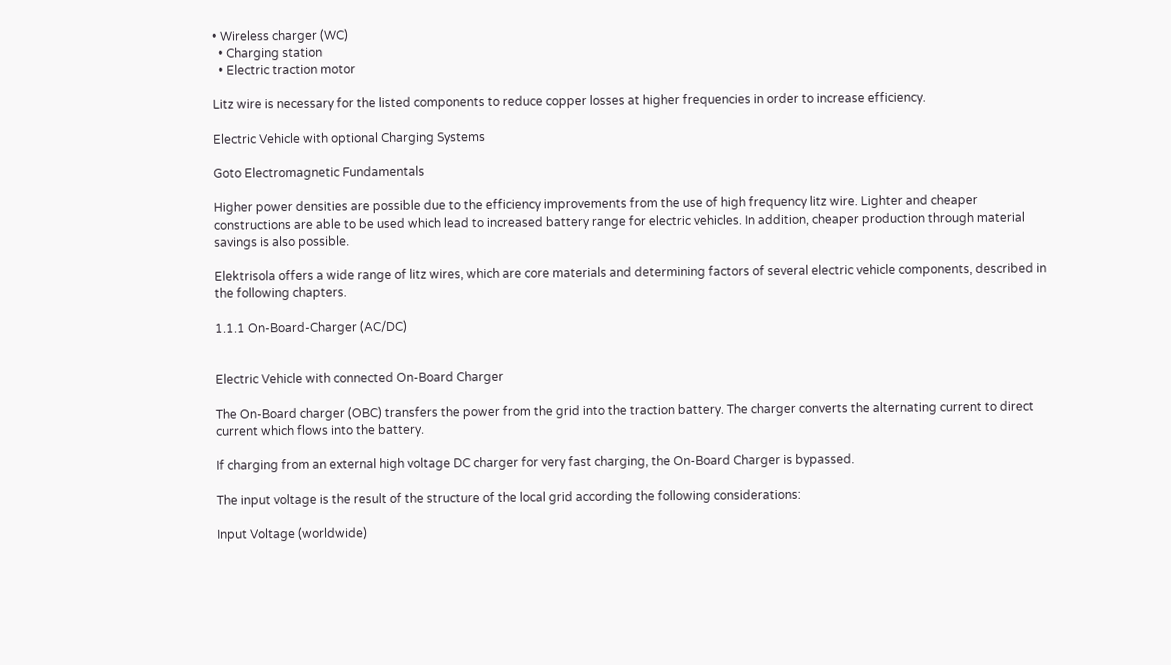• Wireless charger (WC)
  • Charging station
  • Electric traction motor

Litz wire is necessary for the listed components to reduce copper losses at higher frequencies in order to increase efficiency.

Electric Vehicle with optional Charging Systems

Goto Electromagnetic Fundamentals

Higher power densities are possible due to the efficiency improvements from the use of high frequency litz wire. Lighter and cheaper constructions are able to be used which lead to increased battery range for electric vehicles. In addition, cheaper production through material savings is also possible.

Elektrisola offers a wide range of litz wires, which are core materials and determining factors of several electric vehicle components, described in the following chapters.

1.1.1 On-Board-Charger (AC/DC)


Electric Vehicle with connected On-Board Charger

The On-Board charger (OBC) transfers the power from the grid into the traction battery. The charger converts the alternating current to direct current which flows into the battery.

If charging from an external high voltage DC charger for very fast charging, the On-Board Charger is bypassed.

The input voltage is the result of the structure of the local grid according the following considerations:

Input Voltage (worldwide)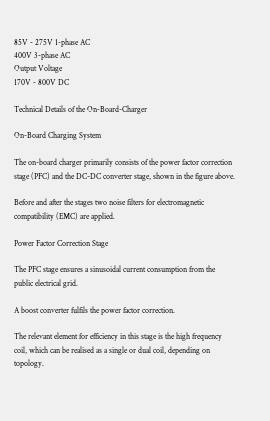85V - 275V 1-phase AC
400V 3-phase AC
Output Voltage
170V - 800V DC

Technical Details of the On-Board-Charger

On-Board Charging System

The on-board charger primarily consists of the power factor correction stage (PFC) and the DC-DC converter stage, shown in the figure above.

Before and after the stages two noise filters for electromagnetic compatibility (EMC) are applied.

Power Factor Correction Stage

The PFC stage ensures a sinusoidal current consumption from the public electrical grid.

A boost converter fulfils the power factor correction.

The relevant element for efficiency in this stage is the high frequency coil, which can be realised as a single or dual coil, depending on topology.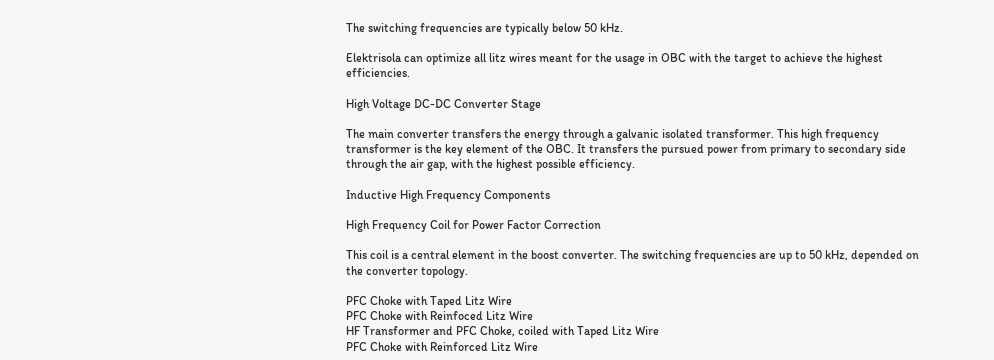The switching frequencies are typically below 50 kHz.

Elektrisola can optimize all litz wires meant for the usage in OBC with the target to achieve the highest efficiencies.

High Voltage DC-DC Converter Stage

The main converter transfers the energy through a galvanic isolated transformer. This high frequency transformer is the key element of the OBC. It transfers the pursued power from primary to secondary side through the air gap, with the highest possible efficiency.

Inductive High Frequency Components

High Frequency Coil for Power Factor Correction

This coil is a central element in the boost converter. The switching frequencies are up to 50 kHz, depended on the converter topology.

PFC Choke with Taped Litz Wire
PFC Choke with Reinfoced Litz Wire
HF Transformer and PFC Choke, coiled with Taped Litz Wire
PFC Choke with Reinforced Litz Wire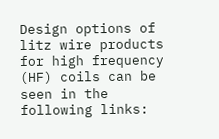Design options of litz wire products for high frequency (HF) coils can be seen in the following links: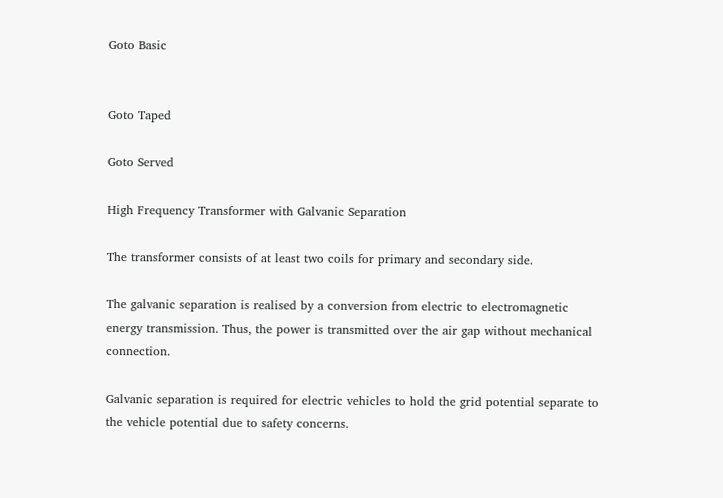Goto Basic


Goto Taped

Goto Served

High Frequency Transformer with Galvanic Separation

The transformer consists of at least two coils for primary and secondary side.

The galvanic separation is realised by a conversion from electric to electromagnetic energy transmission. Thus, the power is transmitted over the air gap without mechanical connection.

Galvanic separation is required for electric vehicles to hold the grid potential separate to the vehicle potential due to safety concerns.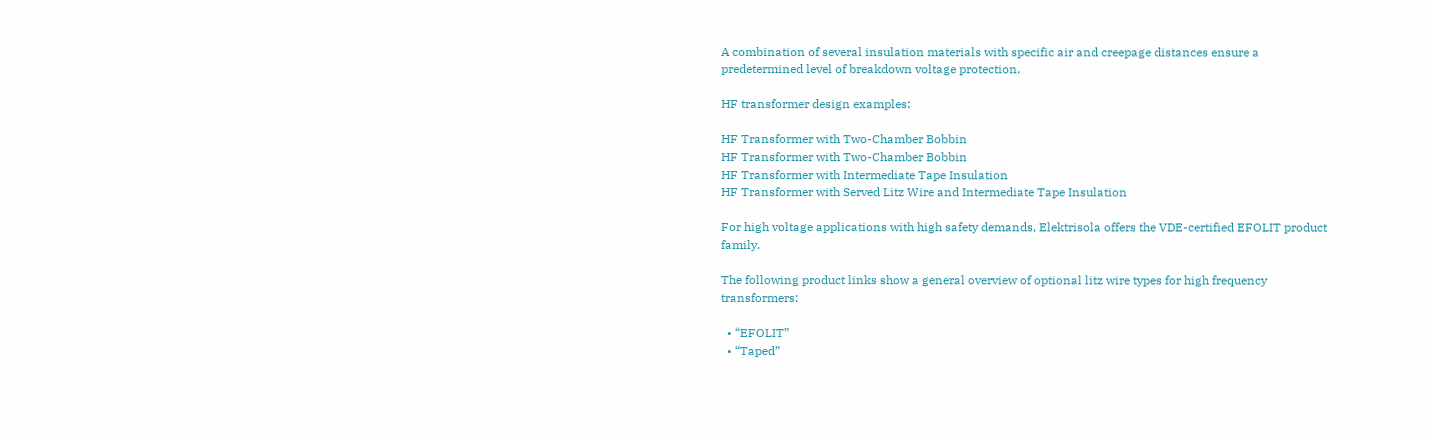A combination of several insulation materials with specific air and creepage distances ensure a predetermined level of breakdown voltage protection.

HF transformer design examples:

HF Transformer with Two-Chamber Bobbin
HF Transformer with Two-Chamber Bobbin
HF Transformer with Intermediate Tape Insulation
HF Transformer with Served Litz Wire and Intermediate Tape Insulation

For high voltage applications with high safety demands, Elektrisola offers the VDE-certified EFOLIT product family.

The following product links show a general overview of optional litz wire types for high frequency transformers:

  • “EFOLIT”
  • “Taped”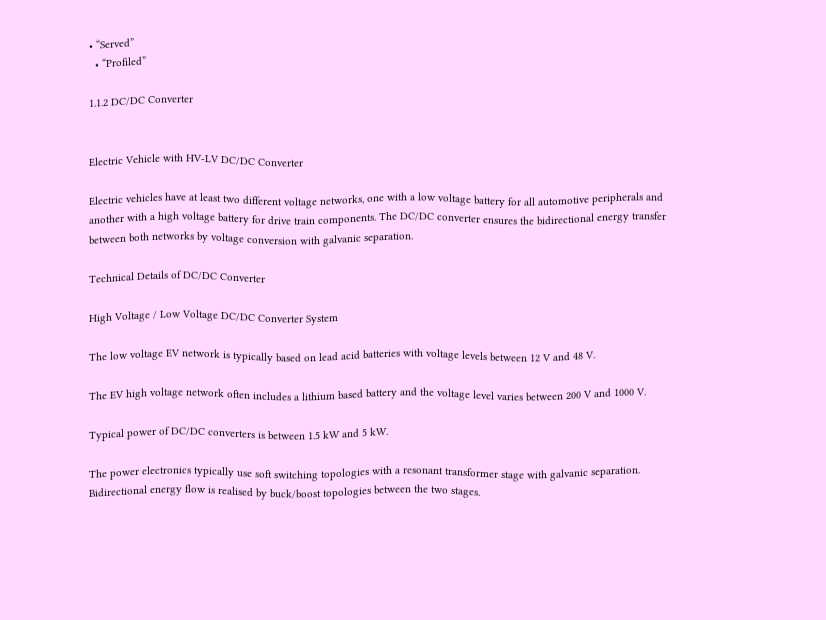• “Served”
  • “Profiled”

1.1.2 DC/DC Converter


Electric Vehicle with HV-LV DC/DC Converter

Electric vehicles have at least two different voltage networks, one with a low voltage battery for all automotive peripherals and another with a high voltage battery for drive train components. The DC/DC converter ensures the bidirectional energy transfer between both networks by voltage conversion with galvanic separation.

Technical Details of DC/DC Converter

High Voltage / Low Voltage DC/DC Converter System

The low voltage EV network is typically based on lead acid batteries with voltage levels between 12 V and 48 V.

The EV high voltage network often includes a lithium based battery and the voltage level varies between 200 V and 1000 V.

Typical power of DC/DC converters is between 1.5 kW and 5 kW.

The power electronics typically use soft switching topologies with a resonant transformer stage with galvanic separation. Bidirectional energy flow is realised by buck/boost topologies between the two stages.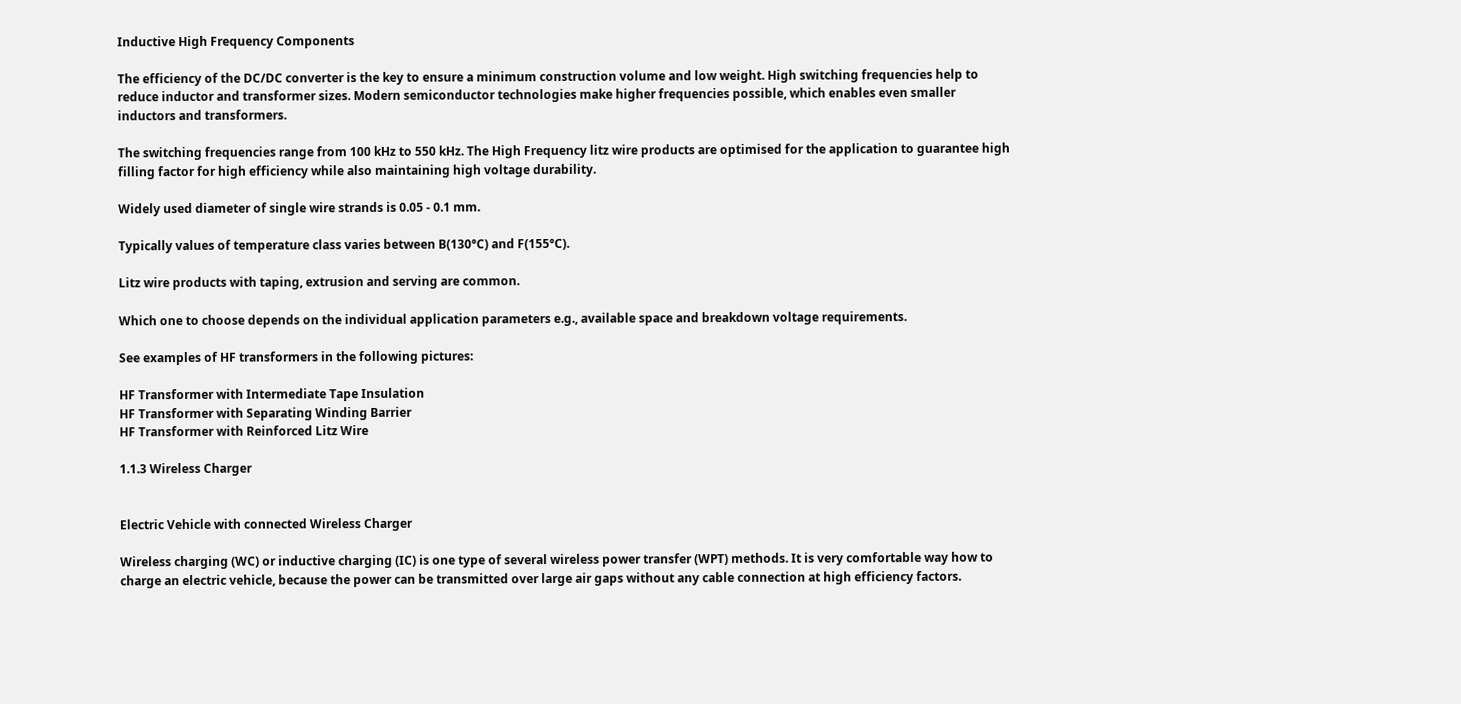Inductive High Frequency Components

The efficiency of the DC/DC converter is the key to ensure a minimum construction volume and low weight. High switching frequencies help to reduce inductor and transformer sizes. Modern semiconductor technologies make higher frequencies possible, which enables even smaller inductors and transformers.

The switching frequencies range from 100 kHz to 550 kHz. The High Frequency litz wire products are optimised for the application to guarantee high filling factor for high efficiency while also maintaining high voltage durability.

Widely used diameter of single wire strands is 0.05 - 0.1 mm.

Typically values of temperature class varies between B(130°C) and F(155°C).

Litz wire products with taping, extrusion and serving are common.

Which one to choose depends on the individual application parameters e.g., available space and breakdown voltage requirements.

See examples of HF transformers in the following pictures:

HF Transformer with Intermediate Tape Insulation
HF Transformer with Separating Winding Barrier
HF Transformer with Reinforced Litz Wire

1.1.3 Wireless Charger


Electric Vehicle with connected Wireless Charger

Wireless charging (WC) or inductive charging (IC) is one type of several wireless power transfer (WPT) methods. It is very comfortable way how to charge an electric vehicle, because the power can be transmitted over large air gaps without any cable connection at high efficiency factors.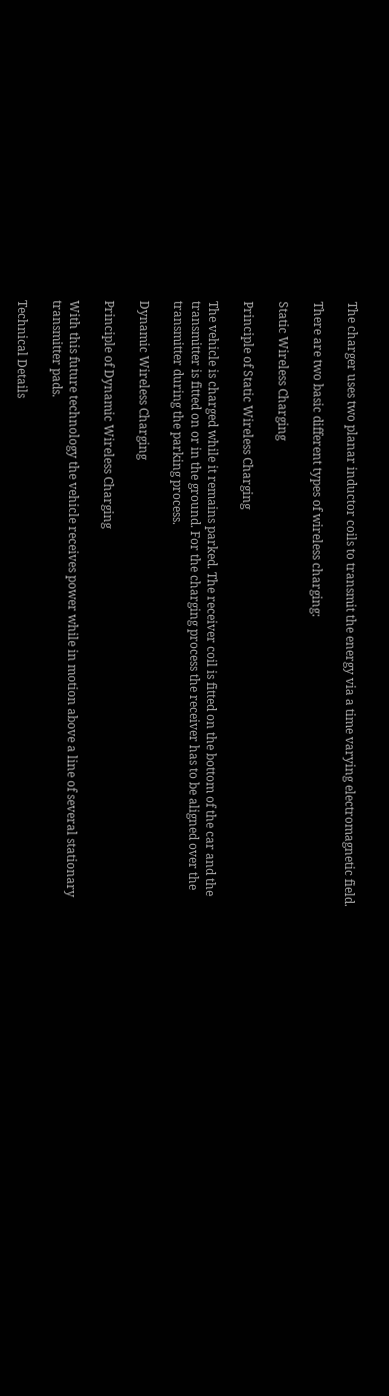The charger uses two planar inductor coils to transmit the energy via a time varying electromagnetic field.

There are two basic different types of wireless charging:

Static Wireless Charging

Principle of Static Wireless Charging

The vehicle is charged while it remains parked. The receiver coil is fitted on the bottom of the car and the transmitter is fitted on or in the ground. For the charging process the receiver has to be aligned over the transmitter during the parking process.

Dynamic Wireless Charging

Principle of Dynamic Wireless Charging

With this future technology the vehicle receives power while in motion above a line of several stationary transmitter pads.

Technical Details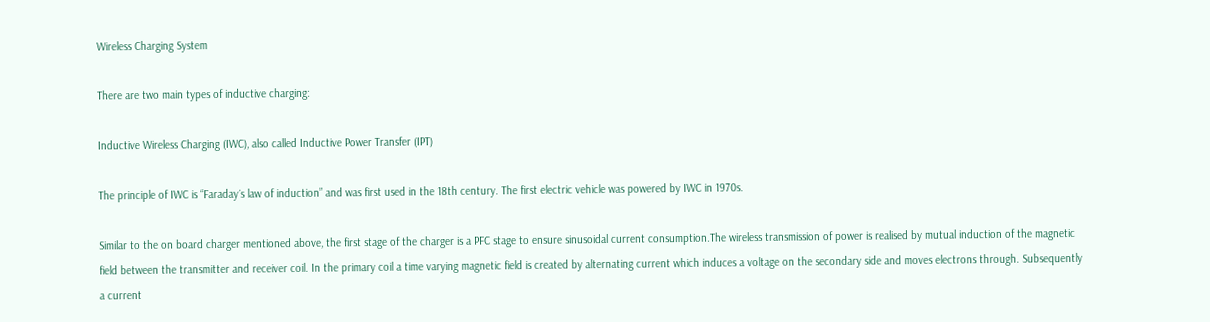Wireless Charging System

There are two main types of inductive charging:

Inductive Wireless Charging (IWC), also called Inductive Power Transfer (IPT)

The principle of IWC is “Faraday´s law of induction” and was first used in the 18th century. The first electric vehicle was powered by IWC in 1970s.

Similar to the on board charger mentioned above, the first stage of the charger is a PFC stage to ensure sinusoidal current consumption.The wireless transmission of power is realised by mutual induction of the magnetic field between the transmitter and receiver coil. In the primary coil a time varying magnetic field is created by alternating current which induces a voltage on the secondary side and moves electrons through. Subsequently a current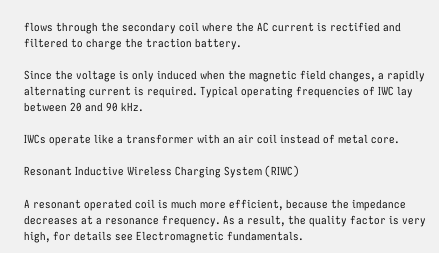flows through the secondary coil where the AC current is rectified and filtered to charge the traction battery.

Since the voltage is only induced when the magnetic field changes, a rapidly alternating current is required. Typical operating frequencies of IWC lay between 20 and 90 kHz.

IWCs operate like a transformer with an air coil instead of metal core.

Resonant Inductive Wireless Charging System (RIWC)

A resonant operated coil is much more efficient, because the impedance decreases at a resonance frequency. As a result, the quality factor is very high, for details see Electromagnetic fundamentals.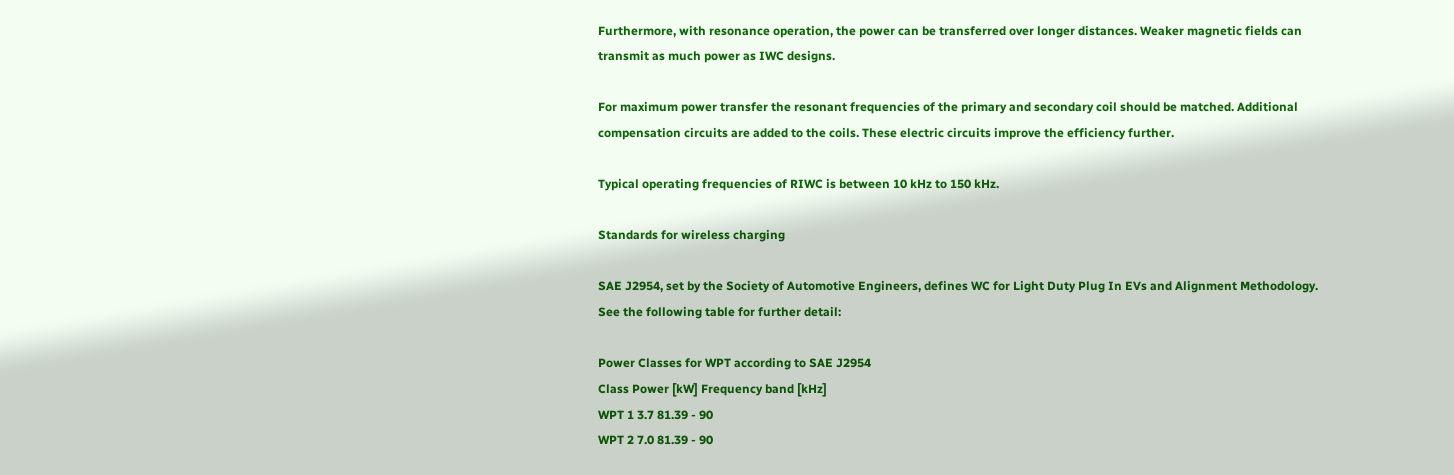Furthermore, with resonance operation, the power can be transferred over longer distances. Weaker magnetic fields can transmit as much power as IWC designs.

For maximum power transfer the resonant frequencies of the primary and secondary coil should be matched. Additional compensation circuits are added to the coils. These electric circuits improve the efficiency further.

Typical operating frequencies of RIWC is between 10 kHz to 150 kHz.

Standards for wireless charging

SAE J2954, set by the Society of Automotive Engineers, defines WC for Light Duty Plug In EVs and Alignment Methodology. See the following table for further detail:

Power Classes for WPT according to SAE J2954
Class Power [kW] Frequency band [kHz]
WPT 1 3.7 81.39 - 90
WPT 2 7.0 81.39 - 90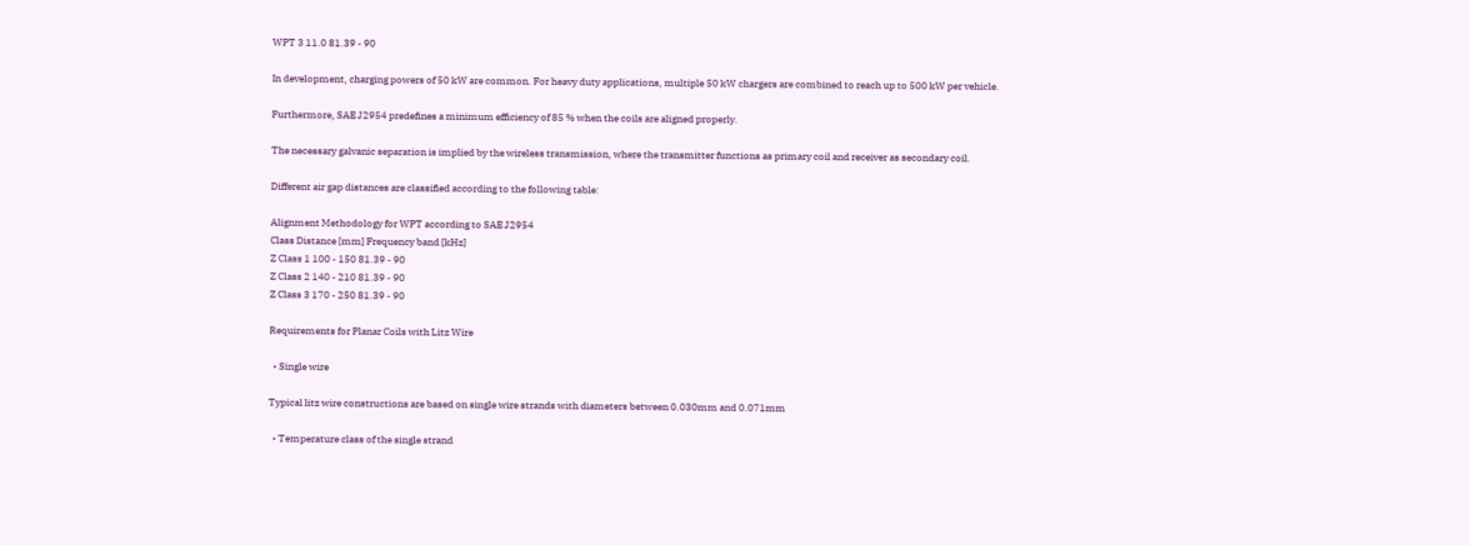WPT 3 11.0 81.39 - 90

In development, charging powers of 50 kW are common. For heavy duty applications, multiple 50 kW chargers are combined to reach up to 500 kW per vehicle.

Furthermore, SAE J2954 predefines a minimum efficiency of 85 % when the coils are aligned properly.

The necessary galvanic separation is implied by the wireless transmission, where the transmitter functions as primary coil and receiver as secondary coil.

Different air gap distances are classified according to the following table:

Alignment Methodology for WPT according to SAE J2954
Class Distance [mm] Frequency band [kHz]
Z Class 1 100 - 150 81.39 - 90
Z Class 2 140 - 210 81.39 - 90
Z Class 3 170 - 250 81.39 - 90

Requirements for Planar Coils with Litz Wire

  • Single wire

Typical litz wire constructions are based on single wire strands with diameters between 0.030mm and 0.071mm

  • Temperature class of the single strand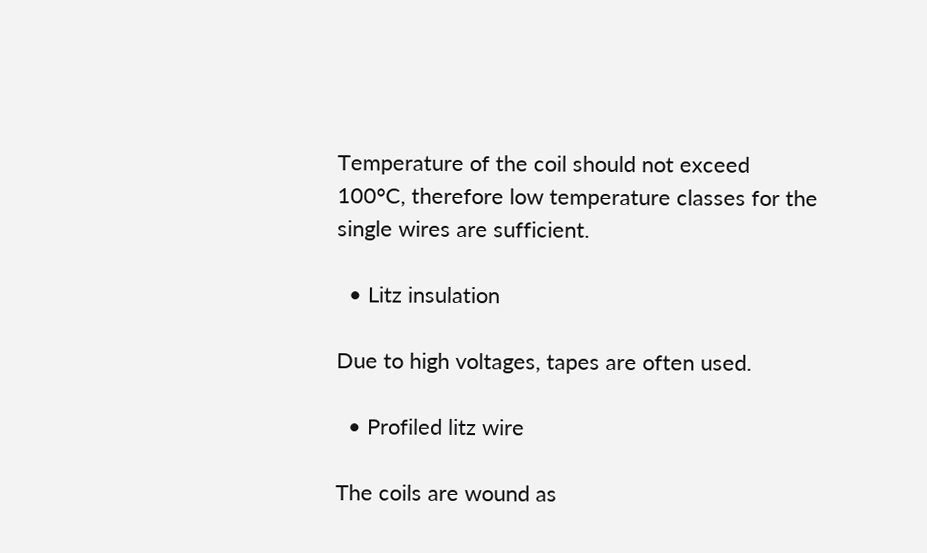Temperature of the coil should not exceed 100°C, therefore low temperature classes for the single wires are sufficient.

  • Litz insulation

Due to high voltages, tapes are often used.

  • Profiled litz wire

The coils are wound as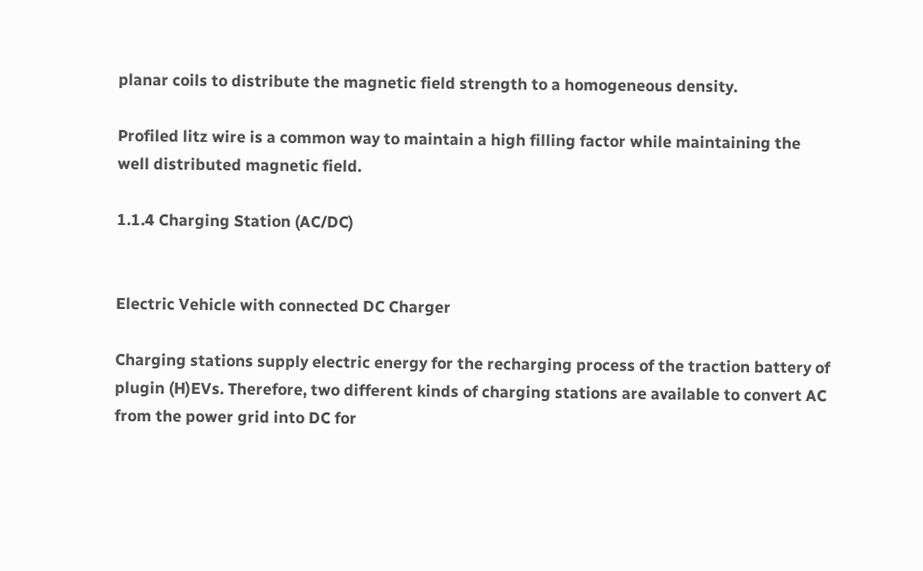planar coils to distribute the magnetic field strength to a homogeneous density.

Profiled litz wire is a common way to maintain a high filling factor while maintaining the well distributed magnetic field.

1.1.4 Charging Station (AC/DC)


Electric Vehicle with connected DC Charger

Charging stations supply electric energy for the recharging process of the traction battery of plugin (H)EVs. Therefore, two different kinds of charging stations are available to convert AC from the power grid into DC for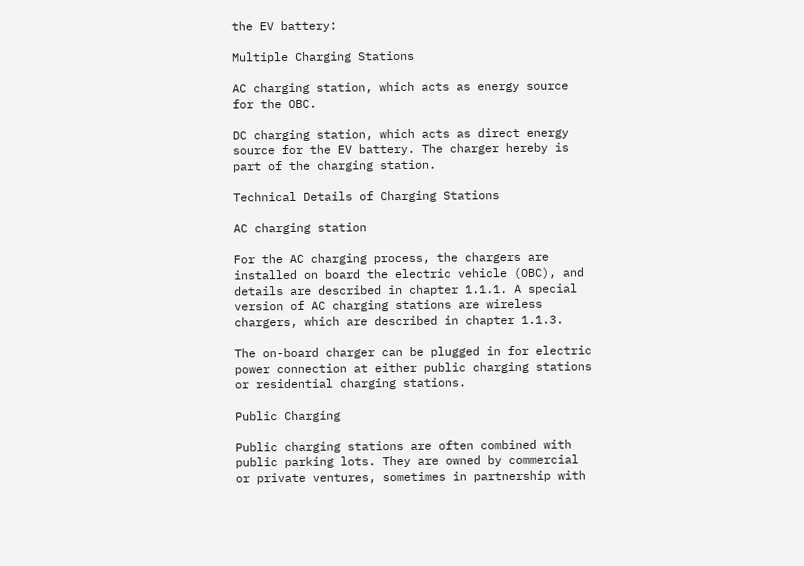the EV battery:

Multiple Charging Stations

AC charging station, which acts as energy source for the OBC.

DC charging station, which acts as direct energy source for the EV battery. The charger hereby is part of the charging station.

Technical Details of Charging Stations

AC charging station

For the AC charging process, the chargers are installed on board the electric vehicle (OBC), and details are described in chapter 1.1.1. A special version of AC charging stations are wireless chargers, which are described in chapter 1.1.3.

The on-board charger can be plugged in for electric power connection at either public charging stations or residential charging stations.

Public Charging

Public charging stations are often combined with public parking lots. They are owned by commercial or private ventures, sometimes in partnership with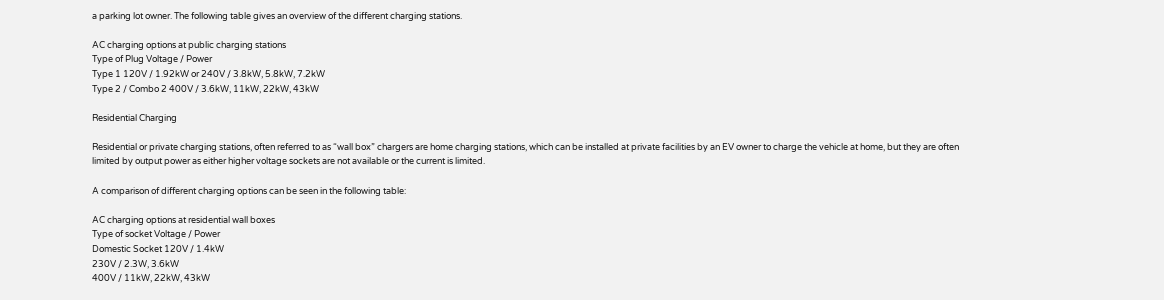a parking lot owner. The following table gives an overview of the different charging stations.

AC charging options at public charging stations
Type of Plug Voltage / Power
Type 1 120V / 1.92kW or 240V / 3.8kW, 5.8kW, 7.2kW
Type 2 / Combo 2 400V / 3.6kW, 11kW, 22kW, 43kW

Residential Charging

Residential or private charging stations, often referred to as “wall box” chargers are home charging stations, which can be installed at private facilities by an EV owner to charge the vehicle at home, but they are often limited by output power as either higher voltage sockets are not available or the current is limited.

A comparison of different charging options can be seen in the following table:

AC charging options at residential wall boxes
Type of socket Voltage / Power
Domestic Socket 120V / 1.4kW
230V / 2.3W, 3.6kW
400V / 11kW, 22kW, 43kW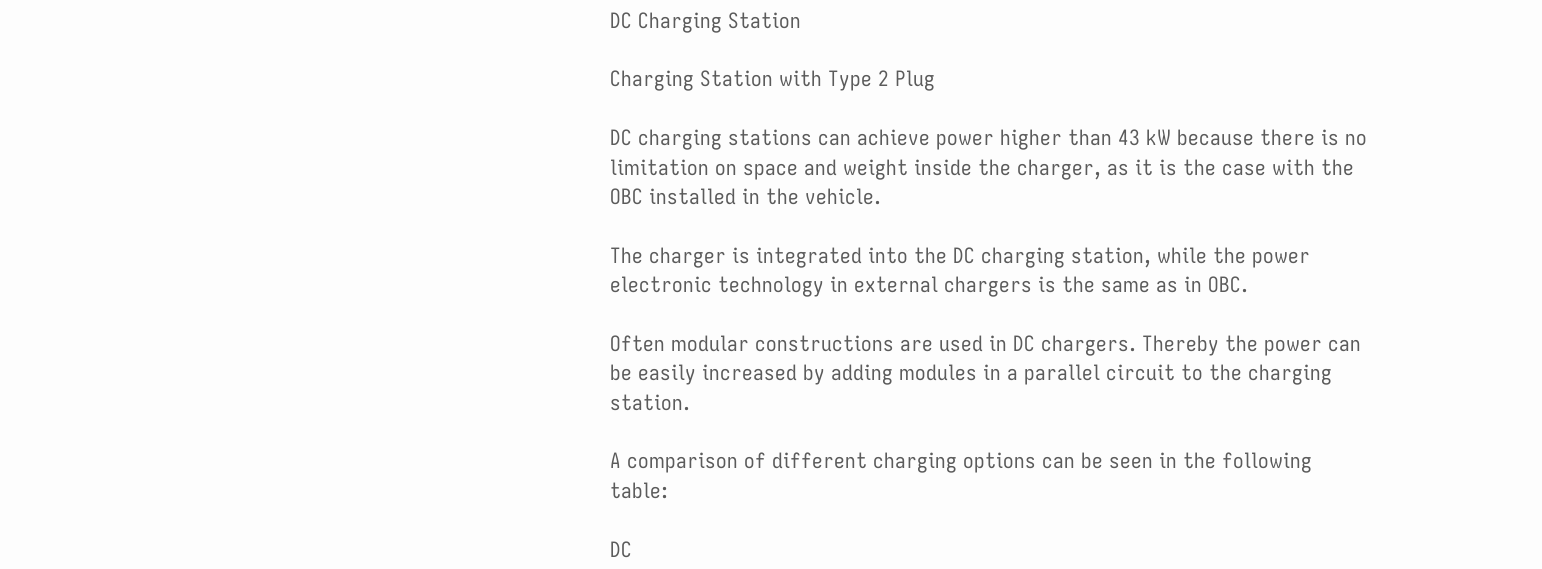DC Charging Station

Charging Station with Type 2 Plug

DC charging stations can achieve power higher than 43 kW because there is no limitation on space and weight inside the charger, as it is the case with the OBC installed in the vehicle.

The charger is integrated into the DC charging station, while the power electronic technology in external chargers is the same as in OBC.

Often modular constructions are used in DC chargers. Thereby the power can be easily increased by adding modules in a parallel circuit to the charging station.

A comparison of different charging options can be seen in the following table:

DC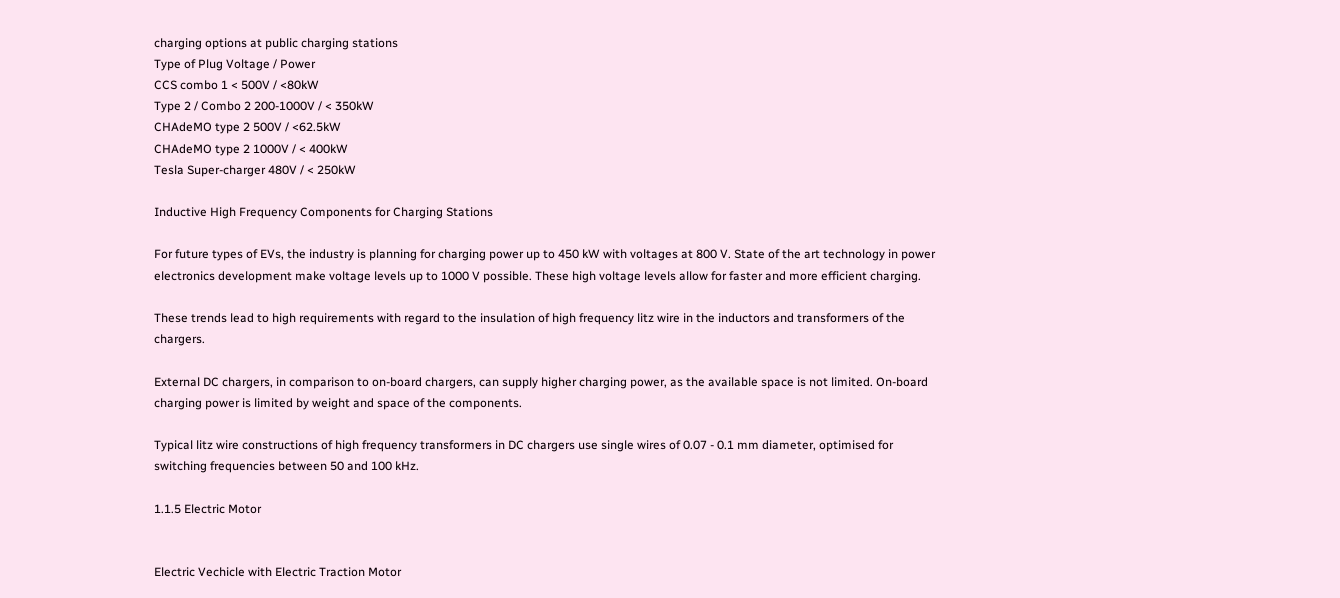charging options at public charging stations
Type of Plug Voltage / Power
CCS combo 1 < 500V / <80kW
Type 2 / Combo 2 200-1000V / < 350kW
CHAdeMO type 2 500V / <62.5kW
CHAdeMO type 2 1000V / < 400kW
Tesla Super-charger 480V / < 250kW

Inductive High Frequency Components for Charging Stations

For future types of EVs, the industry is planning for charging power up to 450 kW with voltages at 800 V. State of the art technology in power electronics development make voltage levels up to 1000 V possible. These high voltage levels allow for faster and more efficient charging.

These trends lead to high requirements with regard to the insulation of high frequency litz wire in the inductors and transformers of the chargers.

External DC chargers, in comparison to on-board chargers, can supply higher charging power, as the available space is not limited. On-board charging power is limited by weight and space of the components.

Typical litz wire constructions of high frequency transformers in DC chargers use single wires of 0.07 - 0.1 mm diameter, optimised for switching frequencies between 50 and 100 kHz.

1.1.5 Electric Motor


Electric Vechicle with Electric Traction Motor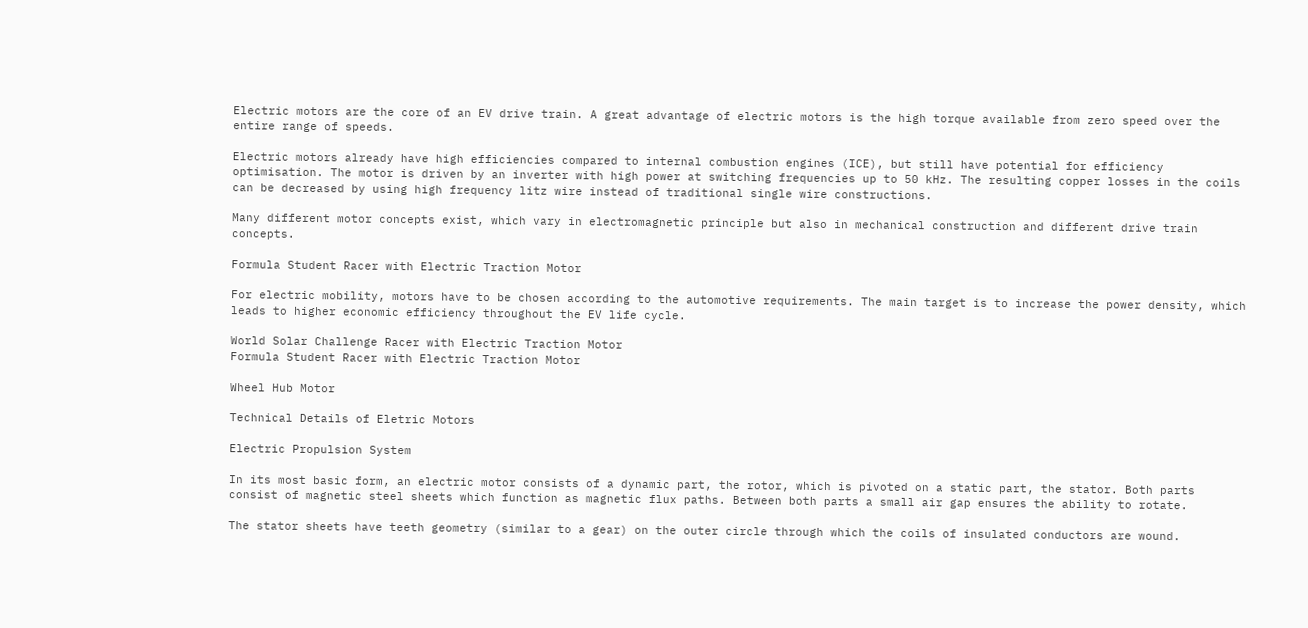Electric motors are the core of an EV drive train. A great advantage of electric motors is the high torque available from zero speed over the entire range of speeds.

Electric motors already have high efficiencies compared to internal combustion engines (ICE), but still have potential for efficiency optimisation. The motor is driven by an inverter with high power at switching frequencies up to 50 kHz. The resulting copper losses in the coils can be decreased by using high frequency litz wire instead of traditional single wire constructions.

Many different motor concepts exist, which vary in electromagnetic principle but also in mechanical construction and different drive train concepts.

Formula Student Racer with Electric Traction Motor

For electric mobility, motors have to be chosen according to the automotive requirements. The main target is to increase the power density, which leads to higher economic efficiency throughout the EV life cycle.

World Solar Challenge Racer with Electric Traction Motor
Formula Student Racer with Electric Traction Motor

Wheel Hub Motor

Technical Details of Eletric Motors

Electric Propulsion System

In its most basic form, an electric motor consists of a dynamic part, the rotor, which is pivoted on a static part, the stator. Both parts consist of magnetic steel sheets which function as magnetic flux paths. Between both parts a small air gap ensures the ability to rotate.

The stator sheets have teeth geometry (similar to a gear) on the outer circle through which the coils of insulated conductors are wound.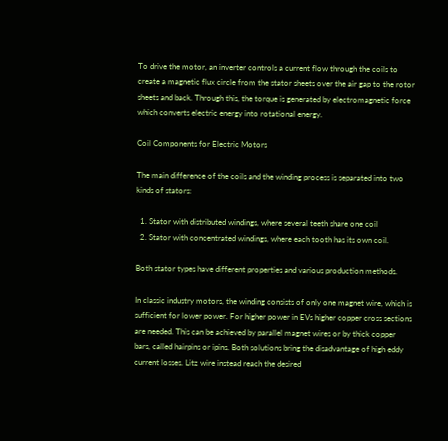To drive the motor, an inverter controls a current flow through the coils to create a magnetic flux circle from the stator sheets over the air gap to the rotor sheets and back. Through this, the torque is generated by electromagnetic force which converts electric energy into rotational energy.

Coil Components for Electric Motors

The main difference of the coils and the winding process is separated into two kinds of stators:

  1. Stator with distributed windings, where several teeth share one coil
  2. Stator with concentrated windings, where each tooth has its own coil.

Both stator types have different properties and various production methods.

In classic industry motors, the winding consists of only one magnet wire, which is sufficient for lower power. For higher power in EVs higher copper cross sections are needed. This can be achieved by parallel magnet wires or by thick copper bars, called hairpins or ipins. Both solutions bring the disadvantage of high eddy current losses. Litz wire instead reach the desired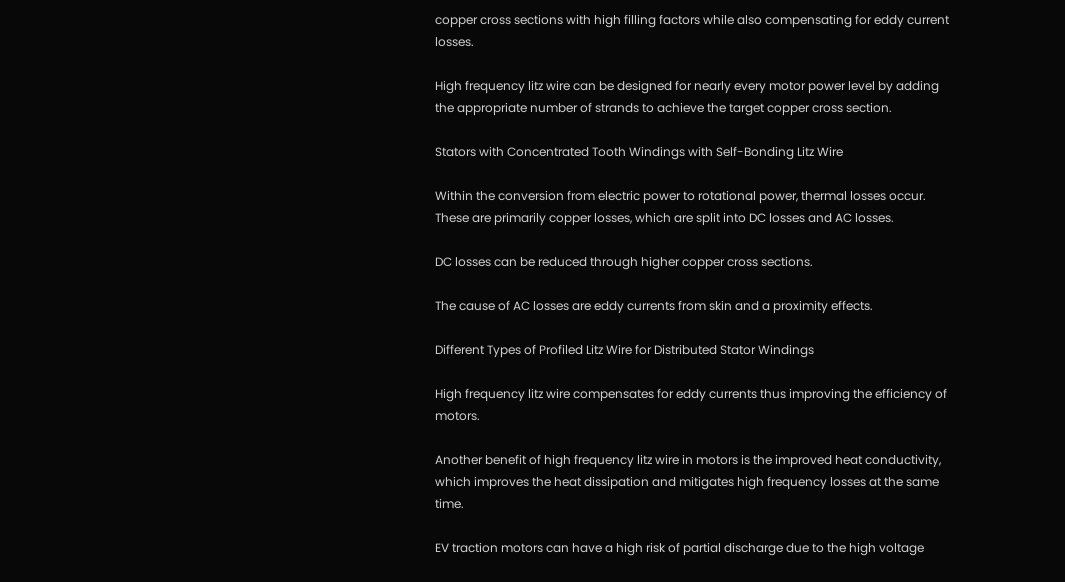copper cross sections with high filling factors while also compensating for eddy current losses.

High frequency litz wire can be designed for nearly every motor power level by adding the appropriate number of strands to achieve the target copper cross section.

Stators with Concentrated Tooth Windings with Self-Bonding Litz Wire

Within the conversion from electric power to rotational power, thermal losses occur. These are primarily copper losses, which are split into DC losses and AC losses.

DC losses can be reduced through higher copper cross sections.

The cause of AC losses are eddy currents from skin and a proximity effects.

Different Types of Profiled Litz Wire for Distributed Stator Windings

High frequency litz wire compensates for eddy currents thus improving the efficiency of motors.

Another benefit of high frequency litz wire in motors is the improved heat conductivity, which improves the heat dissipation and mitigates high frequency losses at the same time.

EV traction motors can have a high risk of partial discharge due to the high voltage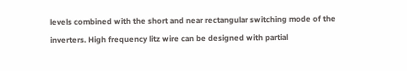levels combined with the short and near rectangular switching mode of the inverters. High frequency litz wire can be designed with partial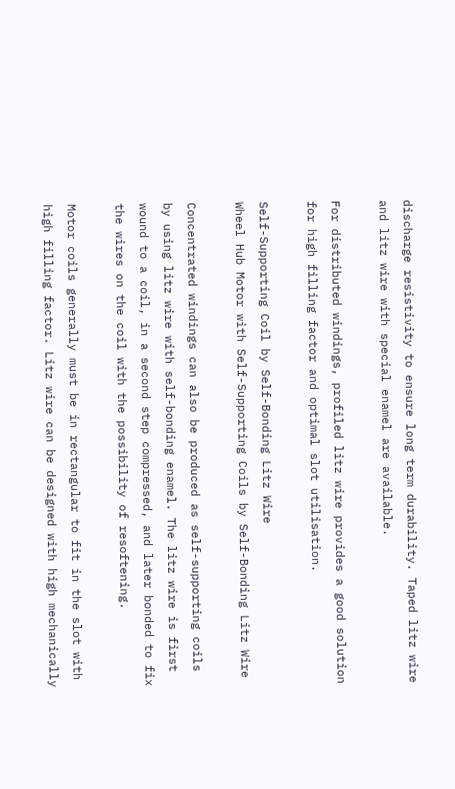discharge resistivity to ensure long term durability. Taped litz wire and litz wire with special enamel are available.

For distributed windings, profiled litz wire provides a good solution for high filling factor and optimal slot utilisation.

Self-Supporting Coil by Self-Bonding Litz Wire
Wheel Hub Motor with Self-Supporting Coils by Self-Bonding Litz Wire

Concentrated windings can also be produced as self-supporting coils by using litz wire with self-bonding enamel. The litz wire is first wound to a coil, in a second step compressed, and later bonded to fix the wires on the coil with the possibility of resoftening.

Motor coils generally must be in rectangular to fit in the slot with high filling factor. Litz wire can be designed with high mechanically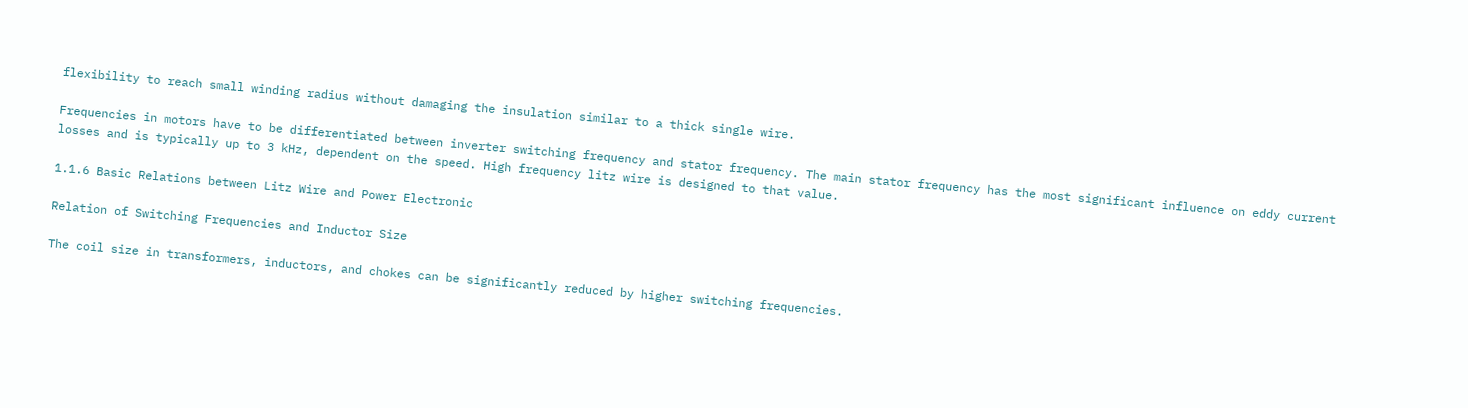flexibility to reach small winding radius without damaging the insulation similar to a thick single wire.

Frequencies in motors have to be differentiated between inverter switching frequency and stator frequency. The main stator frequency has the most significant influence on eddy current losses and is typically up to 3 kHz, dependent on the speed. High frequency litz wire is designed to that value.

1.1.6 Basic Relations between Litz Wire and Power Electronic

Relation of Switching Frequencies and Inductor Size

The coil size in transformers, inductors, and chokes can be significantly reduced by higher switching frequencies.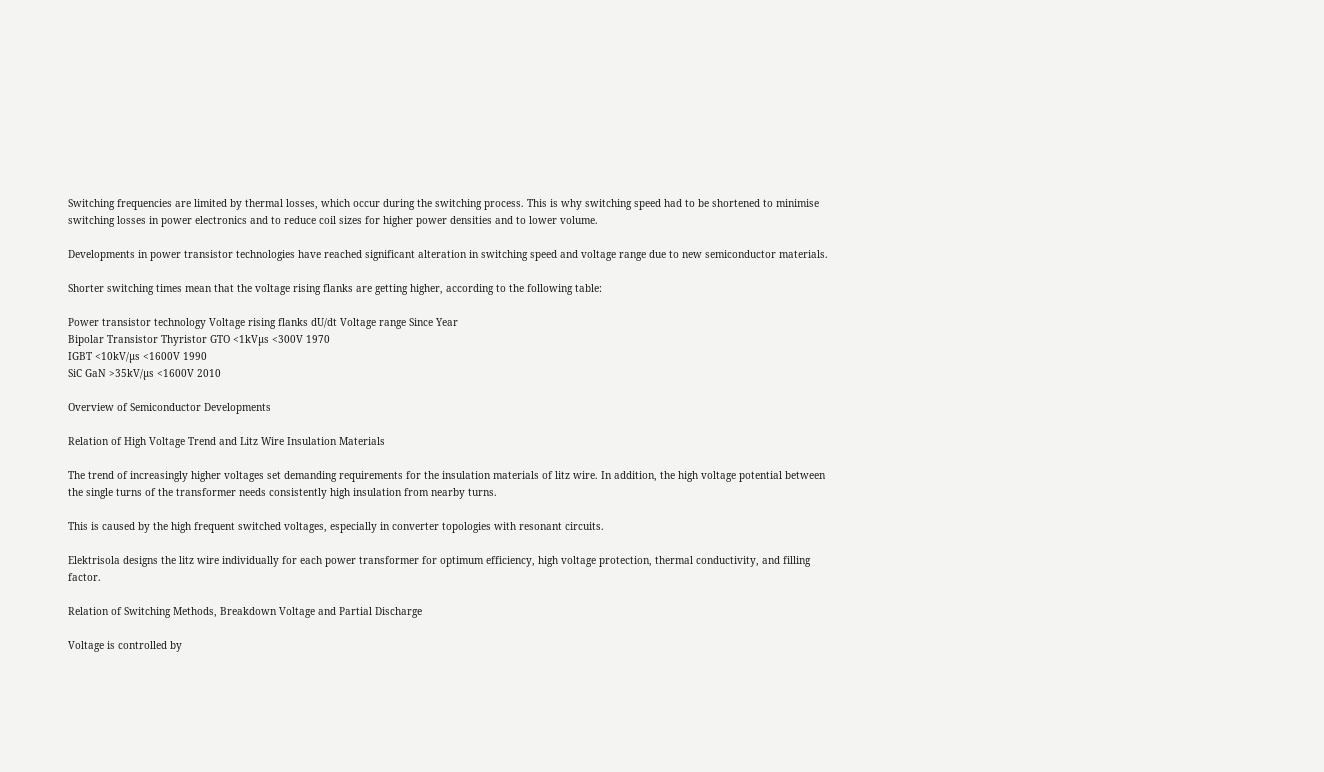Switching frequencies are limited by thermal losses, which occur during the switching process. This is why switching speed had to be shortened to minimise switching losses in power electronics and to reduce coil sizes for higher power densities and to lower volume.

Developments in power transistor technologies have reached significant alteration in switching speed and voltage range due to new semiconductor materials.

Shorter switching times mean that the voltage rising flanks are getting higher, according to the following table:

Power transistor technology Voltage rising flanks dU/dt Voltage range Since Year
Bipolar Transistor Thyristor GTO <1kVµs <300V 1970
IGBT <10kV/µs <1600V 1990
SiC GaN >35kV/µs <1600V 2010

Overview of Semiconductor Developments

Relation of High Voltage Trend and Litz Wire Insulation Materials

The trend of increasingly higher voltages set demanding requirements for the insulation materials of litz wire. In addition, the high voltage potential between the single turns of the transformer needs consistently high insulation from nearby turns.

This is caused by the high frequent switched voltages, especially in converter topologies with resonant circuits.

Elektrisola designs the litz wire individually for each power transformer for optimum efficiency, high voltage protection, thermal conductivity, and filling factor.

Relation of Switching Methods, Breakdown Voltage and Partial Discharge

Voltage is controlled by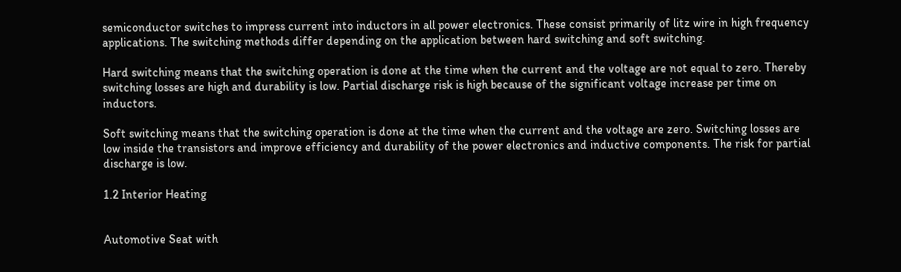semiconductor switches to impress current into inductors in all power electronics. These consist primarily of litz wire in high frequency applications. The switching methods differ depending on the application between hard switching and soft switching.

Hard switching means that the switching operation is done at the time when the current and the voltage are not equal to zero. Thereby switching losses are high and durability is low. Partial discharge risk is high because of the significant voltage increase per time on inductors.

Soft switching means that the switching operation is done at the time when the current and the voltage are zero. Switching losses are low inside the transistors and improve efficiency and durability of the power electronics and inductive components. The risk for partial discharge is low.

1.2 Interior Heating


Automotive Seat with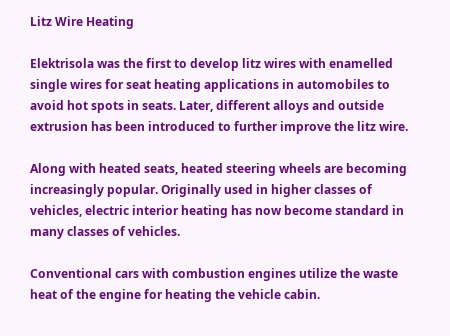Litz Wire Heating

Elektrisola was the first to develop litz wires with enamelled single wires for seat heating applications in automobiles to avoid hot spots in seats. Later, different alloys and outside extrusion has been introduced to further improve the litz wire.

Along with heated seats, heated steering wheels are becoming increasingly popular. Originally used in higher classes of vehicles, electric interior heating has now become standard in many classes of vehicles.

Conventional cars with combustion engines utilize the waste heat of the engine for heating the vehicle cabin.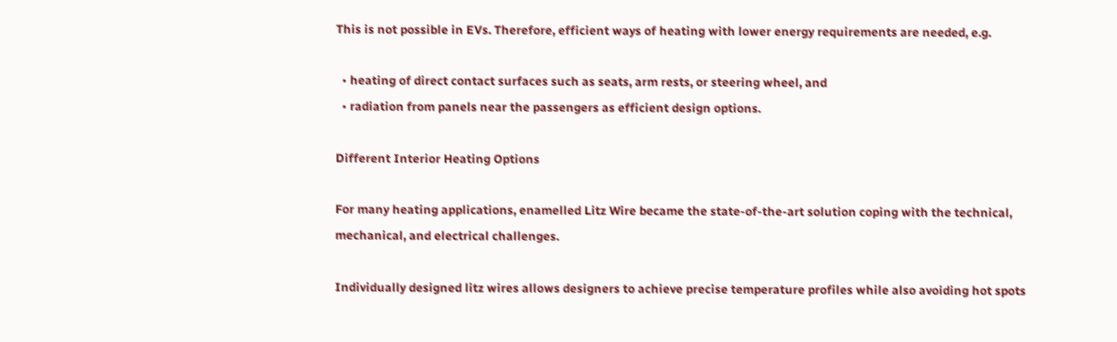This is not possible in EVs. Therefore, efficient ways of heating with lower energy requirements are needed, e.g.

  • heating of direct contact surfaces such as seats, arm rests, or steering wheel, and
  • radiation from panels near the passengers as efficient design options.

Different Interior Heating Options

For many heating applications, enamelled Litz Wire became the state-of-the-art solution coping with the technical, mechanical, and electrical challenges.

Individually designed litz wires allows designers to achieve precise temperature profiles while also avoiding hot spots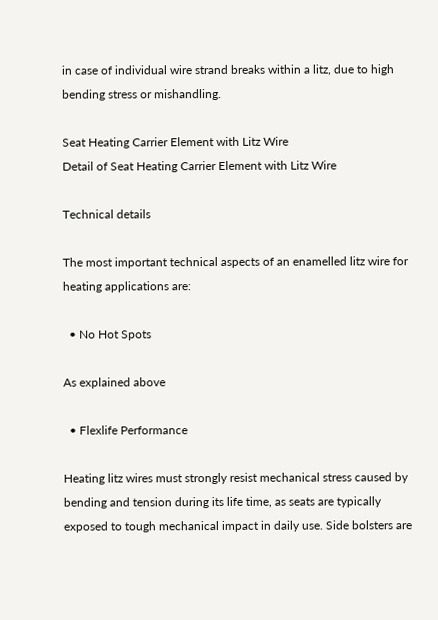in case of individual wire strand breaks within a litz, due to high bending stress or mishandling.

Seat Heating Carrier Element with Litz Wire
Detail of Seat Heating Carrier Element with Litz Wire

Technical details

The most important technical aspects of an enamelled litz wire for heating applications are:

  • No Hot Spots

As explained above

  • Flexlife Performance

Heating litz wires must strongly resist mechanical stress caused by bending and tension during its life time, as seats are typically exposed to tough mechanical impact in daily use. Side bolsters are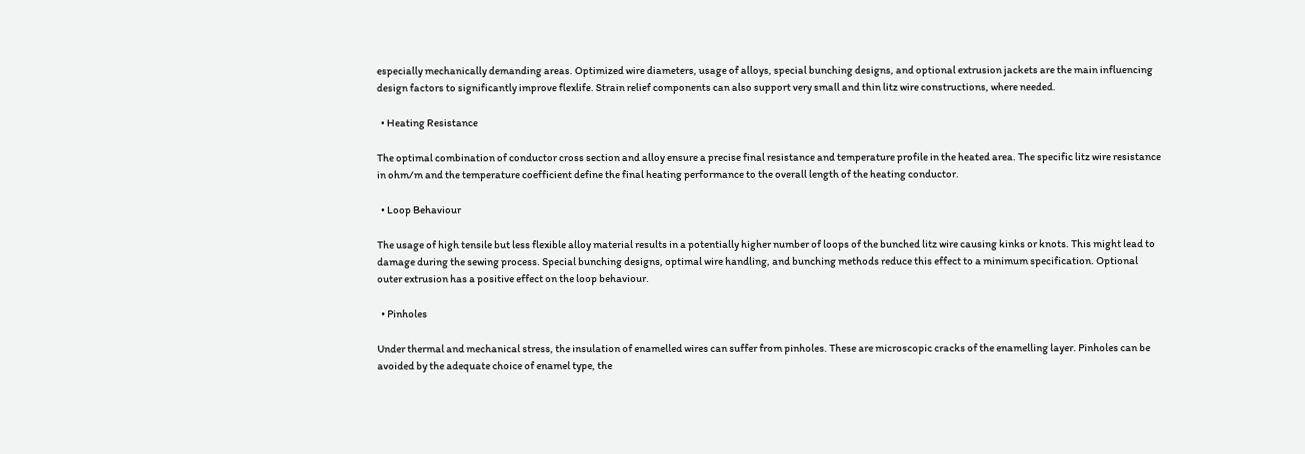especially mechanically demanding areas. Optimized wire diameters, usage of alloys, special bunching designs, and optional extrusion jackets are the main influencing design factors to significantly improve flexlife. Strain relief components can also support very small and thin litz wire constructions, where needed.

  • Heating Resistance

The optimal combination of conductor cross section and alloy ensure a precise final resistance and temperature profile in the heated area. The specific litz wire resistance in ohm/m and the temperature coefficient define the final heating performance to the overall length of the heating conductor.

  • Loop Behaviour

The usage of high tensile but less flexible alloy material results in a potentially higher number of loops of the bunched litz wire causing kinks or knots. This might lead to damage during the sewing process. Special bunching designs, optimal wire handling, and bunching methods reduce this effect to a minimum specification. Optional outer extrusion has a positive effect on the loop behaviour.

  • Pinholes

Under thermal and mechanical stress, the insulation of enamelled wires can suffer from pinholes. These are microscopic cracks of the enamelling layer. Pinholes can be avoided by the adequate choice of enamel type, the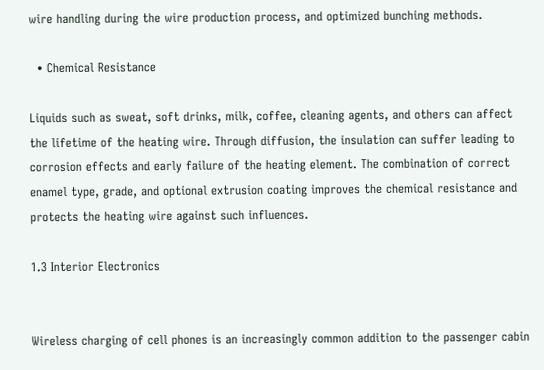wire handling during the wire production process, and optimized bunching methods.

  • Chemical Resistance

Liquids such as sweat, soft drinks, milk, coffee, cleaning agents, and others can affect the lifetime of the heating wire. Through diffusion, the insulation can suffer leading to corrosion effects and early failure of the heating element. The combination of correct enamel type, grade, and optional extrusion coating improves the chemical resistance and protects the heating wire against such influences.

1.3 Interior Electronics


Wireless charging of cell phones is an increasingly common addition to the passenger cabin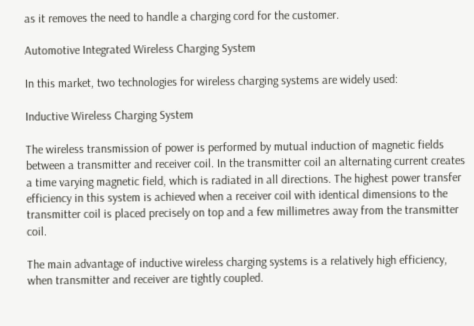as it removes the need to handle a charging cord for the customer.

Automotive Integrated Wireless Charging System

In this market, two technologies for wireless charging systems are widely used:

Inductive Wireless Charging System

The wireless transmission of power is performed by mutual induction of magnetic fields between a transmitter and receiver coil. In the transmitter coil an alternating current creates a time varying magnetic field, which is radiated in all directions. The highest power transfer efficiency in this system is achieved when a receiver coil with identical dimensions to the transmitter coil is placed precisely on top and a few millimetres away from the transmitter coil.

The main advantage of inductive wireless charging systems is a relatively high efficiency, when transmitter and receiver are tightly coupled.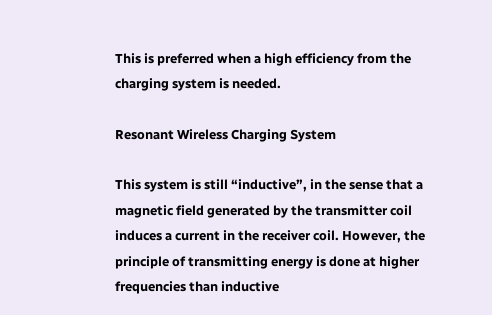This is preferred when a high efficiency from the charging system is needed.

Resonant Wireless Charging System

This system is still “inductive”, in the sense that a magnetic field generated by the transmitter coil induces a current in the receiver coil. However, the principle of transmitting energy is done at higher frequencies than inductive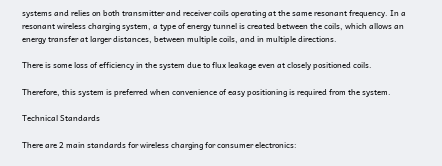systems and relies on both transmitter and receiver coils operating at the same resonant frequency. In a resonant wireless charging system, a type of energy tunnel is created between the coils, which allows an energy transfer at larger distances, between multiple coils, and in multiple directions.

There is some loss of efficiency in the system due to flux leakage even at closely positioned coils.

Therefore, this system is preferred when convenience of easy positioning is required from the system.

Technical Standards

There are 2 main standards for wireless charging for consumer electronics: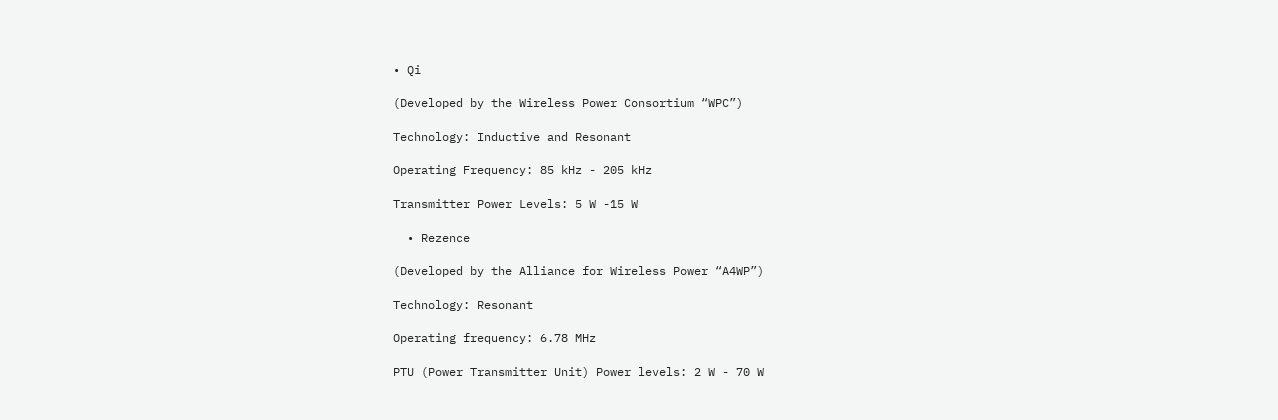• Qi

(Developed by the Wireless Power Consortium “WPC”)

Technology: Inductive and Resonant

Operating Frequency: 85 kHz - 205 kHz

Transmitter Power Levels: 5 W -15 W

  • Rezence

(Developed by the Alliance for Wireless Power “A4WP”)

Technology: Resonant

Operating frequency: 6.78 MHz

PTU (Power Transmitter Unit) Power levels: 2 W - 70 W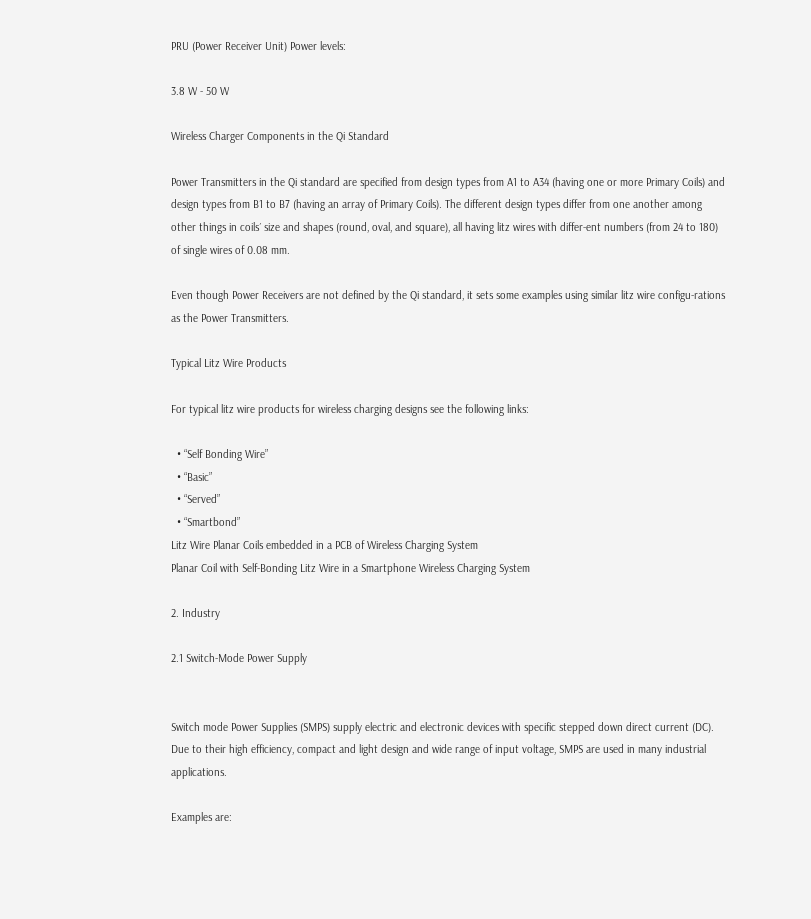PRU (Power Receiver Unit) Power levels:

3.8 W - 50 W

Wireless Charger Components in the Qi Standard

Power Transmitters in the Qi standard are specified from design types from A1 to A34 (having one or more Primary Coils) and design types from B1 to B7 (having an array of Primary Coils). The different design types differ from one another among other things in coils´ size and shapes (round, oval, and square), all having litz wires with differ-ent numbers (from 24 to 180) of single wires of 0.08 mm.

Even though Power Receivers are not defined by the Qi standard, it sets some examples using similar litz wire configu-rations as the Power Transmitters.

Typical Litz Wire Products

For typical litz wire products for wireless charging designs see the following links:

  • “Self Bonding Wire”
  • “Basic”
  • “Served”
  • “Smartbond”
Litz Wire Planar Coils embedded in a PCB of Wireless Charging System
Planar Coil with Self-Bonding Litz Wire in a Smartphone Wireless Charging System

2. Industry

2.1 Switch-Mode Power Supply


Switch mode Power Supplies (SMPS) supply electric and electronic devices with specific stepped down direct current (DC). Due to their high efficiency, compact and light design and wide range of input voltage, SMPS are used in many industrial applications.

Examples are: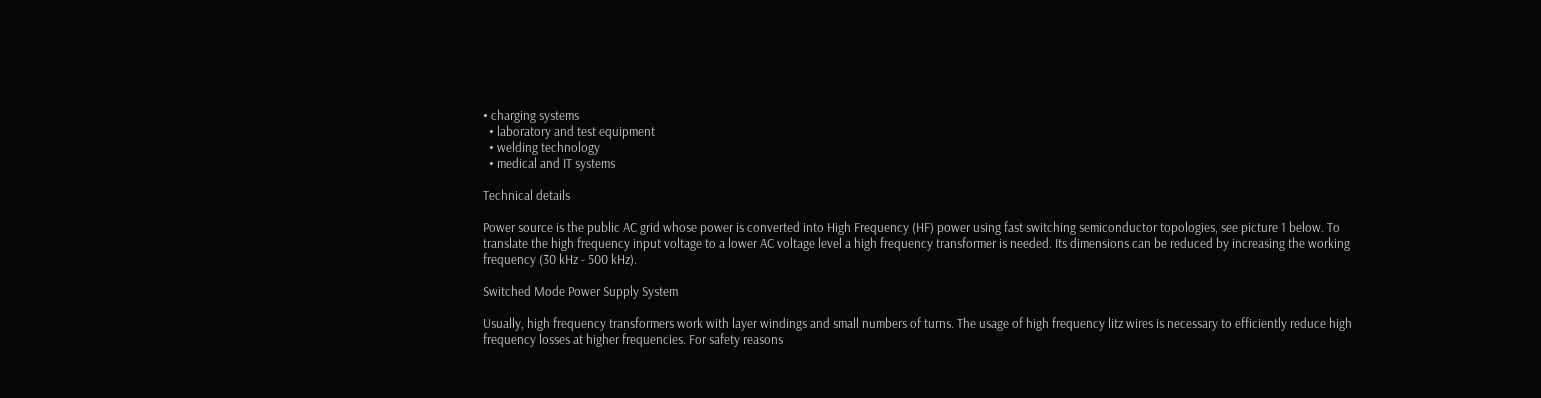• charging systems
  • laboratory and test equipment
  • welding technology
  • medical and IT systems

Technical details

Power source is the public AC grid whose power is converted into High Frequency (HF) power using fast switching semiconductor topologies, see picture 1 below. To translate the high frequency input voltage to a lower AC voltage level a high frequency transformer is needed. Its dimensions can be reduced by increasing the working frequency (30 kHz - 500 kHz).

Switched Mode Power Supply System

Usually, high frequency transformers work with layer windings and small numbers of turns. The usage of high frequency litz wires is necessary to efficiently reduce high frequency losses at higher frequencies. For safety reasons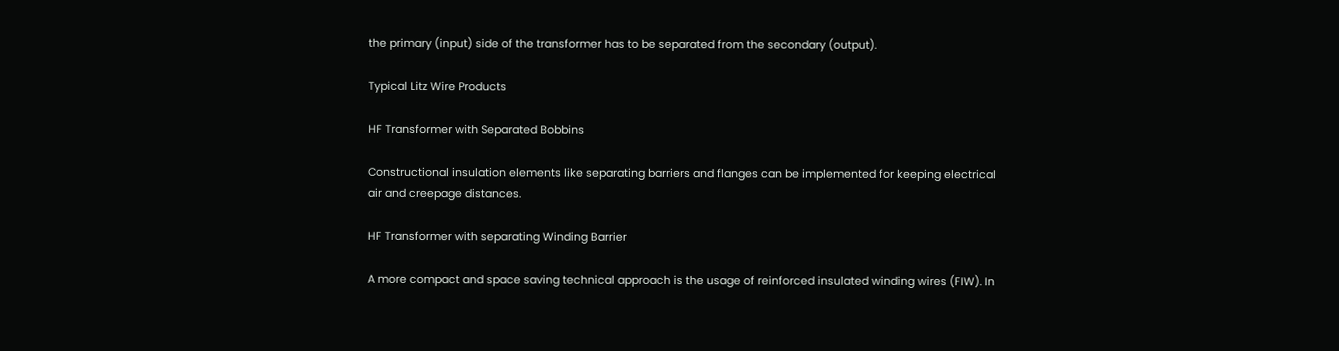the primary (input) side of the transformer has to be separated from the secondary (output).

Typical Litz Wire Products

HF Transformer with Separated Bobbins

Constructional insulation elements like separating barriers and flanges can be implemented for keeping electrical air and creepage distances.

HF Transformer with separating Winding Barrier

A more compact and space saving technical approach is the usage of reinforced insulated winding wires (FIW). In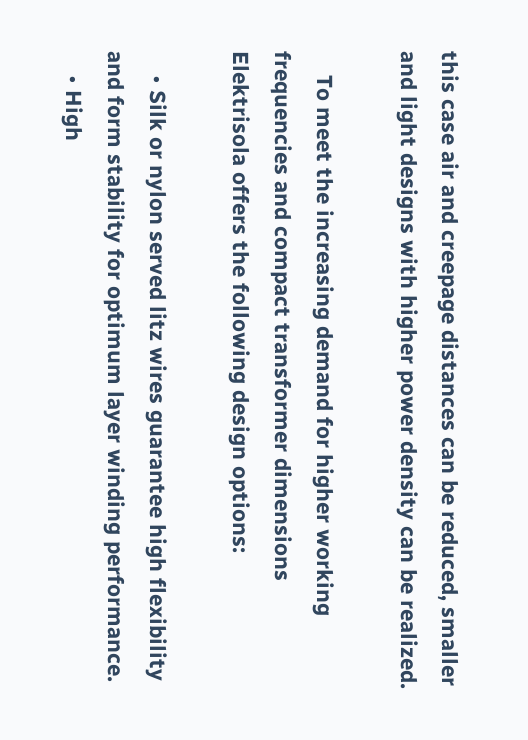this case air and creepage distances can be reduced, smaller and light designs with higher power density can be realized.

    To meet the increasing demand for higher working frequencies and compact transformer dimensions Elektrisola offers the following design options:

    • Silk or nylon served litz wires guarantee high flexibility and form stability for optimum layer winding performance.
    • High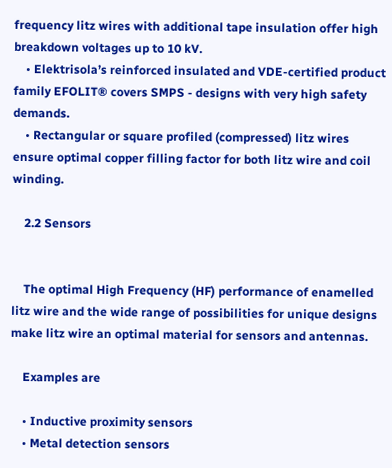frequency litz wires with additional tape insulation offer high breakdown voltages up to 10 kV.
    • Elektrisola’s reinforced insulated and VDE-certified product family EFOLIT® covers SMPS - designs with very high safety demands.
    • Rectangular or square profiled (compressed) litz wires ensure optimal copper filling factor for both litz wire and coil winding.

    2.2 Sensors


    The optimal High Frequency (HF) performance of enamelled litz wire and the wide range of possibilities for unique designs make litz wire an optimal material for sensors and antennas.

    Examples are

    • Inductive proximity sensors
    • Metal detection sensors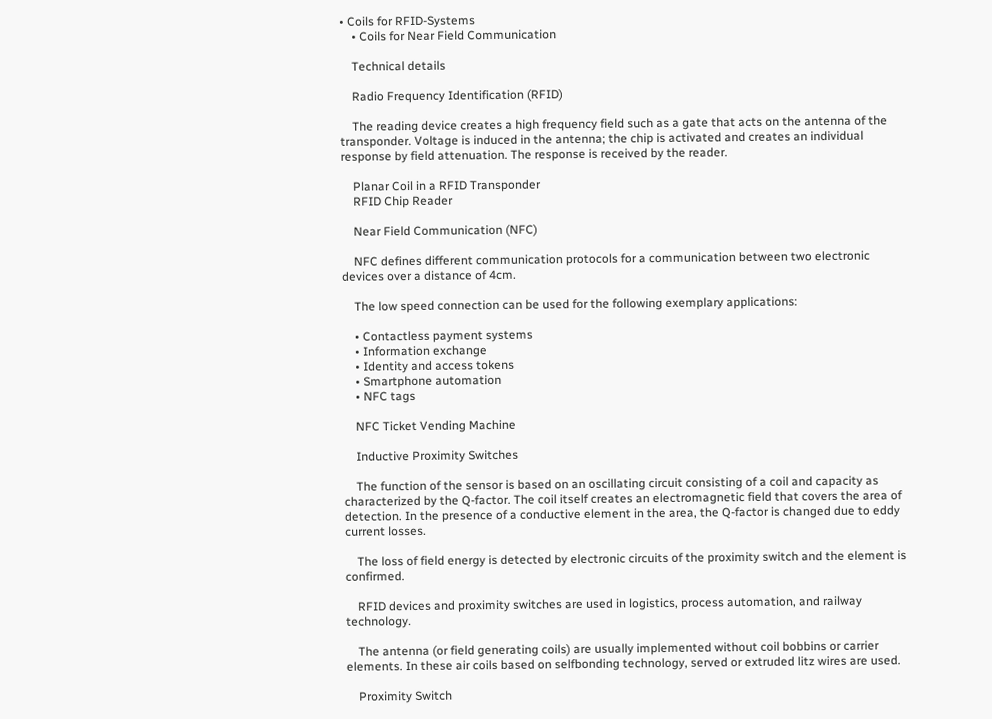• Coils for RFID-Systems
    • Coils for Near Field Communication

    Technical details

    Radio Frequency Identification (RFID)

    The reading device creates a high frequency field such as a gate that acts on the antenna of the transponder. Voltage is induced in the antenna; the chip is activated and creates an individual response by field attenuation. The response is received by the reader.

    Planar Coil in a RFID Transponder
    RFID Chip Reader

    Near Field Communication (NFC)

    NFC defines different communication protocols for a communication between two electronic devices over a distance of 4cm.

    The low speed connection can be used for the following exemplary applications:

    • Contactless payment systems
    • Information exchange
    • Identity and access tokens
    • Smartphone automation
    • NFC tags

    NFC Ticket Vending Machine

    Inductive Proximity Switches

    The function of the sensor is based on an oscillating circuit consisting of a coil and capacity as characterized by the Q-factor. The coil itself creates an electromagnetic field that covers the area of detection. In the presence of a conductive element in the area, the Q-factor is changed due to eddy current losses.

    The loss of field energy is detected by electronic circuits of the proximity switch and the element is confirmed.

    RFID devices and proximity switches are used in logistics, process automation, and railway technology.

    The antenna (or field generating coils) are usually implemented without coil bobbins or carrier elements. In these air coils based on selfbonding technology, served or extruded litz wires are used.

    Proximity Switch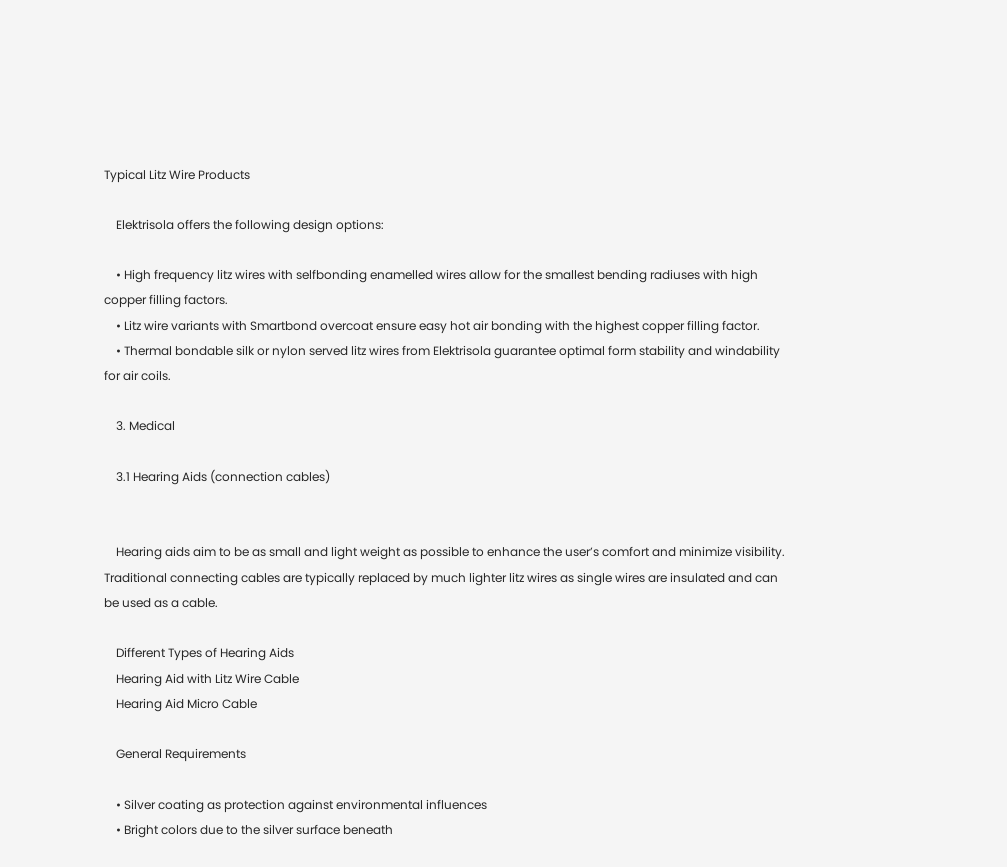Typical Litz Wire Products

    Elektrisola offers the following design options:

    • High frequency litz wires with selfbonding enamelled wires allow for the smallest bending radiuses with high copper filling factors.
    • Litz wire variants with Smartbond overcoat ensure easy hot air bonding with the highest copper filling factor.
    • Thermal bondable silk or nylon served litz wires from Elektrisola guarantee optimal form stability and windability for air coils.

    3. Medical

    3.1 Hearing Aids (connection cables)


    Hearing aids aim to be as small and light weight as possible to enhance the user’s comfort and minimize visibility. Traditional connecting cables are typically replaced by much lighter litz wires as single wires are insulated and can be used as a cable.

    Different Types of Hearing Aids
    Hearing Aid with Litz Wire Cable
    Hearing Aid Micro Cable

    General Requirements

    • Silver coating as protection against environmental influences
    • Bright colors due to the silver surface beneath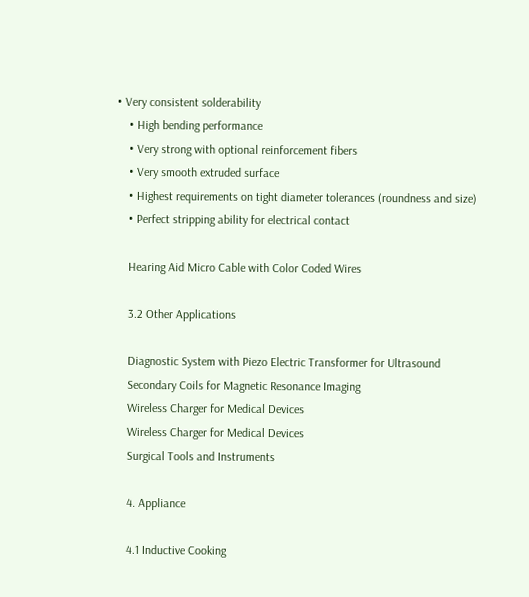• Very consistent solderability
    • High bending performance
    • Very strong with optional reinforcement fibers
    • Very smooth extruded surface
    • Highest requirements on tight diameter tolerances (roundness and size)
    • Perfect stripping ability for electrical contact

    Hearing Aid Micro Cable with Color Coded Wires

    3.2 Other Applications

    Diagnostic System with Piezo Electric Transformer for Ultrasound
    Secondary Coils for Magnetic Resonance Imaging
    Wireless Charger for Medical Devices
    Wireless Charger for Medical Devices
    Surgical Tools and Instruments

    4. Appliance

    4.1 Inductive Cooking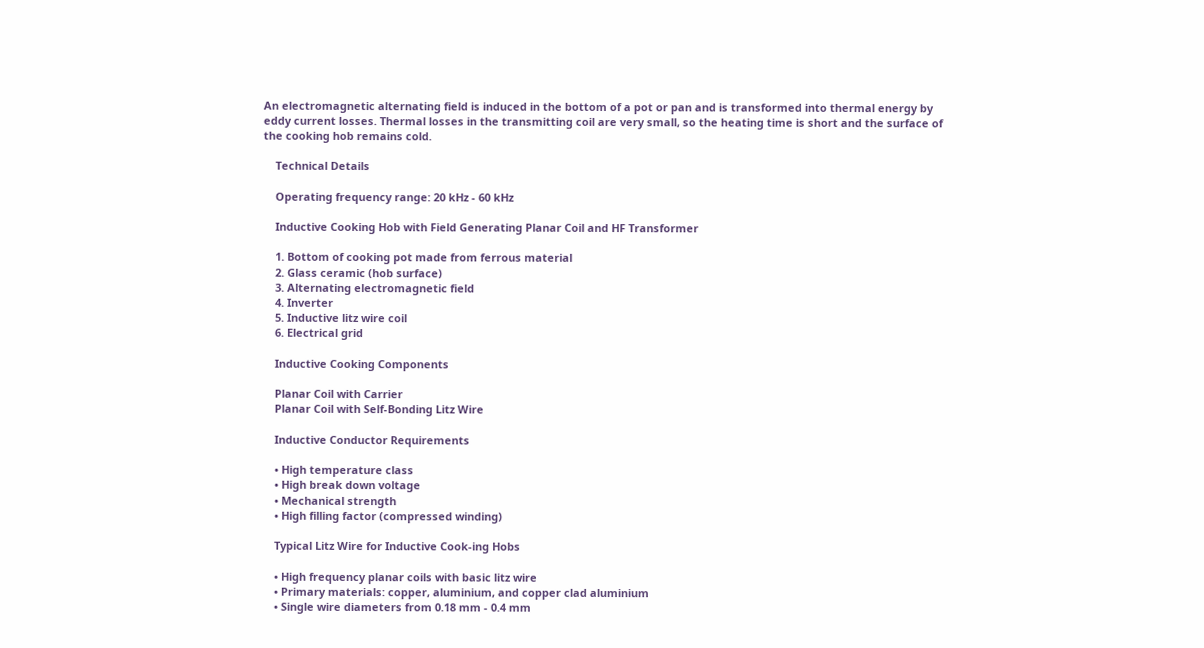An electromagnetic alternating field is induced in the bottom of a pot or pan and is transformed into thermal energy by eddy current losses. Thermal losses in the transmitting coil are very small, so the heating time is short and the surface of the cooking hob remains cold.

    Technical Details

    Operating frequency range: 20 kHz - 60 kHz

    Inductive Cooking Hob with Field Generating Planar Coil and HF Transformer

    1. Bottom of cooking pot made from ferrous material
    2. Glass ceramic (hob surface)
    3. Alternating electromagnetic field
    4. Inverter
    5. Inductive litz wire coil
    6. Electrical grid

    Inductive Cooking Components

    Planar Coil with Carrier
    Planar Coil with Self-Bonding Litz Wire

    Inductive Conductor Requirements

    • High temperature class
    • High break down voltage
    • Mechanical strength
    • High filling factor (compressed winding)

    Typical Litz Wire for Inductive Cook-ing Hobs

    • High frequency planar coils with basic litz wire
    • Primary materials: copper, aluminium, and copper clad aluminium
    • Single wire diameters from 0.18 mm - 0.4 mm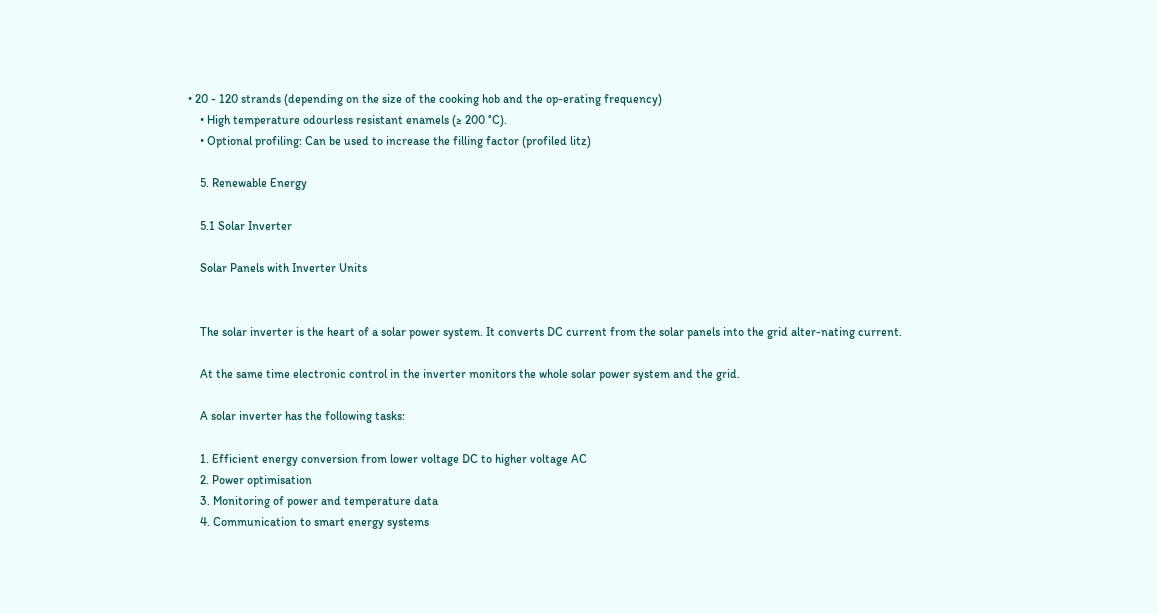• 20 - 120 strands (depending on the size of the cooking hob and the op-erating frequency)
    • High temperature odourless resistant enamels (≥ 200 °C).
    • Optional profiling: Can be used to increase the filling factor (profiled litz)

    5. Renewable Energy

    5.1 Solar Inverter

    Solar Panels with Inverter Units


    The solar inverter is the heart of a solar power system. It converts DC current from the solar panels into the grid alter-nating current.

    At the same time electronic control in the inverter monitors the whole solar power system and the grid.

    A solar inverter has the following tasks:

    1. Efficient energy conversion from lower voltage DC to higher voltage AC
    2. Power optimisation
    3. Monitoring of power and temperature data
    4. Communication to smart energy systems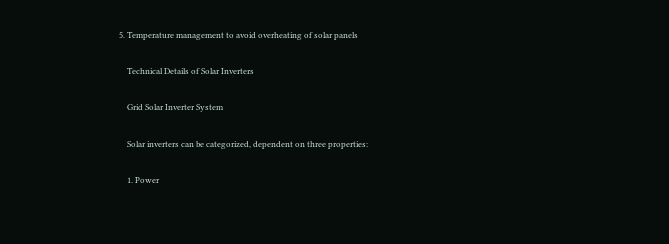5. Temperature management to avoid overheating of solar panels

    Technical Details of Solar Inverters

    Grid Solar Inverter System

    Solar inverters can be categorized, dependent on three properties:

    1. Power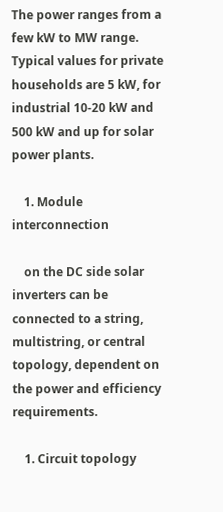The power ranges from a few kW to MW range. Typical values for private households are 5 kW, for industrial 10-20 kW and 500 kW and up for solar power plants.

    1. Module interconnection

    on the DC side solar inverters can be connected to a string, multistring, or central topology, dependent on the power and efficiency requirements.

    1. Circuit topology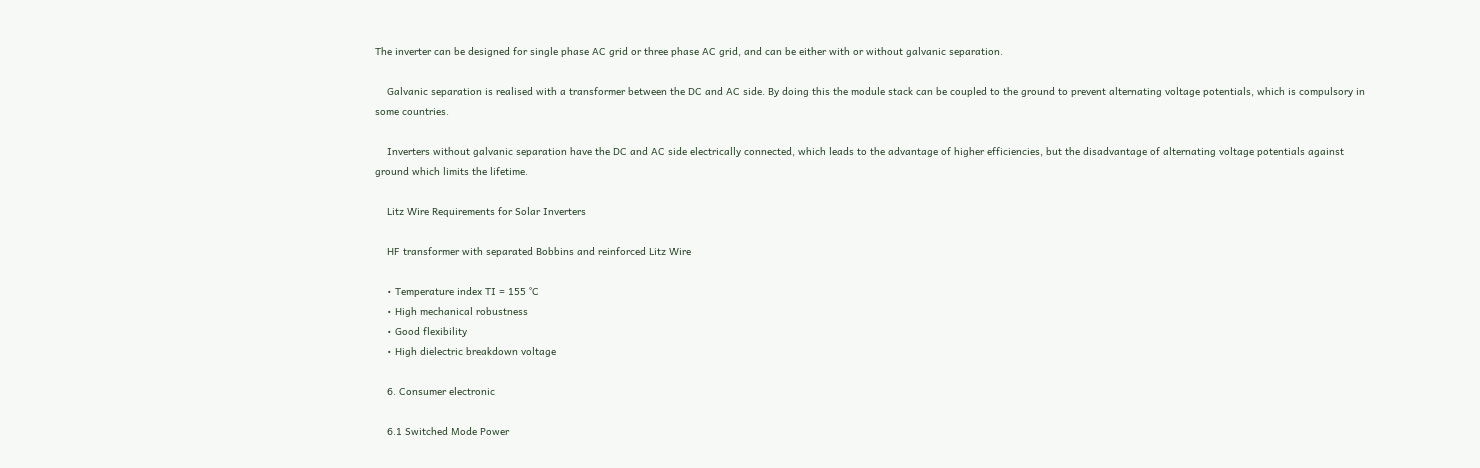The inverter can be designed for single phase AC grid or three phase AC grid, and can be either with or without galvanic separation.

    Galvanic separation is realised with a transformer between the DC and AC side. By doing this the module stack can be coupled to the ground to prevent alternating voltage potentials, which is compulsory in some countries.

    Inverters without galvanic separation have the DC and AC side electrically connected, which leads to the advantage of higher efficiencies, but the disadvantage of alternating voltage potentials against ground which limits the lifetime.

    Litz Wire Requirements for Solar Inverters

    HF transformer with separated Bobbins and reinforced Litz Wire

    • Temperature index TI = 155 °C
    • High mechanical robustness
    • Good flexibility
    • High dielectric breakdown voltage

    6. Consumer electronic

    6.1 Switched Mode Power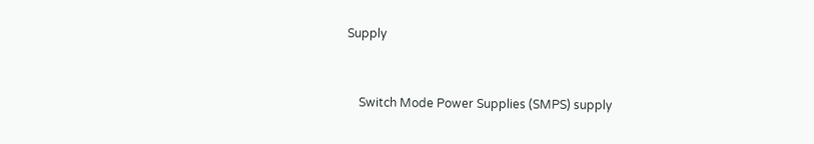Supply


    Switch Mode Power Supplies (SMPS) supply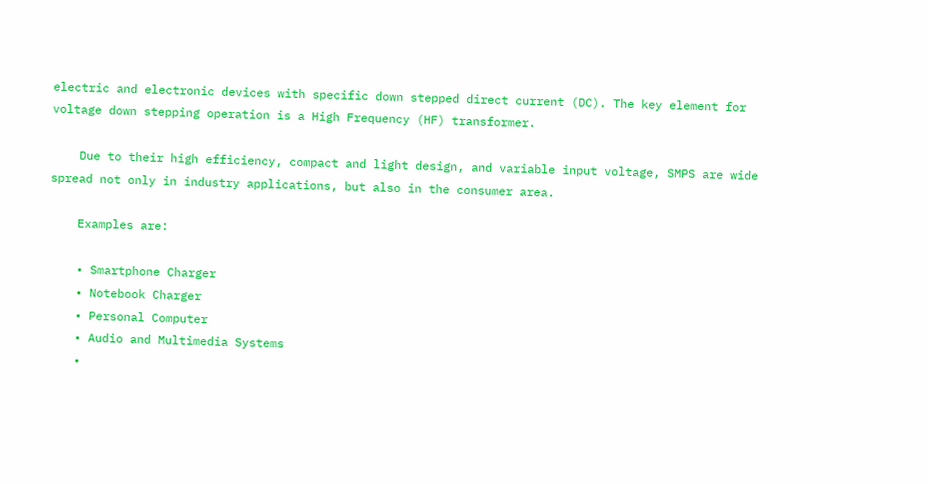electric and electronic devices with specific down stepped direct current (DC). The key element for voltage down stepping operation is a High Frequency (HF) transformer.

    Due to their high efficiency, compact and light design, and variable input voltage, SMPS are wide spread not only in industry applications, but also in the consumer area.

    Examples are:

    • Smartphone Charger
    • Notebook Charger
    • Personal Computer
    • Audio and Multimedia Systems
    •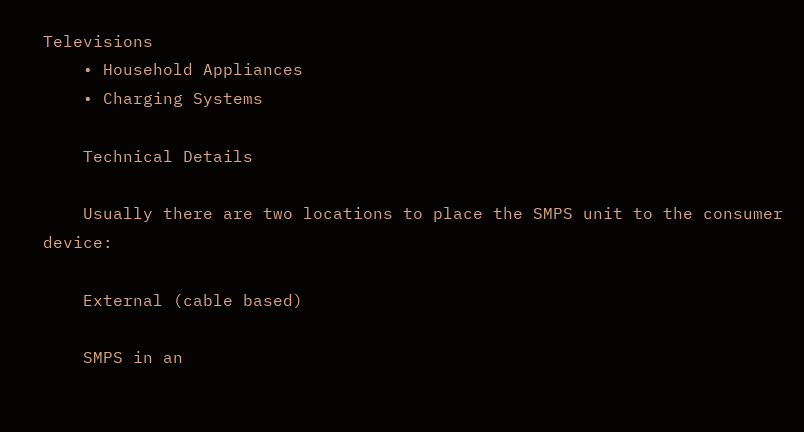Televisions
    • Household Appliances
    • Charging Systems

    Technical Details

    Usually there are two locations to place the SMPS unit to the consumer device:

    External (cable based)

    SMPS in an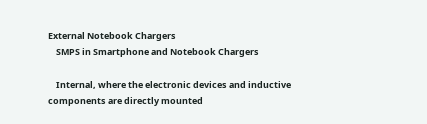External Notebook Chargers
    SMPS in Smartphone and Notebook Chargers

    Internal, where the electronic devices and inductive components are directly mounted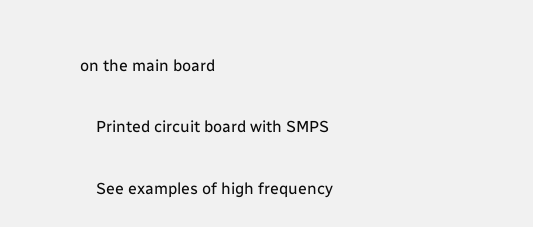on the main board

    Printed circuit board with SMPS

    See examples of high frequency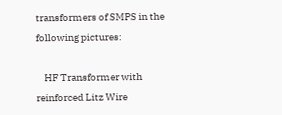transformers of SMPS in the following pictures:

    HF Transformer with reinforced Litz Wire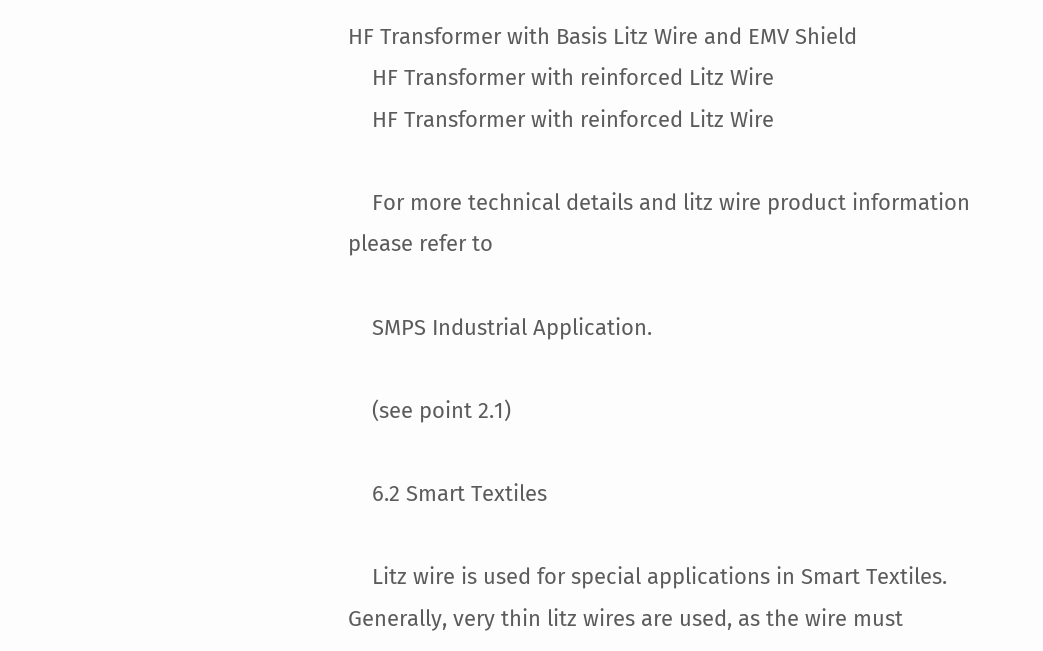HF Transformer with Basis Litz Wire and EMV Shield
    HF Transformer with reinforced Litz Wire
    HF Transformer with reinforced Litz Wire

    For more technical details and litz wire product information please refer to

    SMPS Industrial Application.

    (see point 2.1)

    6.2 Smart Textiles

    Litz wire is used for special applications in Smart Textiles. Generally, very thin litz wires are used, as the wire must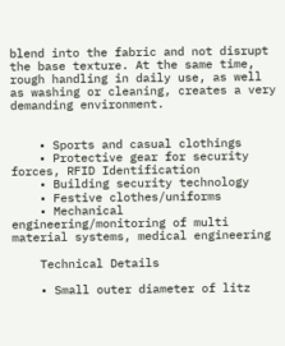blend into the fabric and not disrupt the base texture. At the same time, rough handling in daily use, as well as washing or cleaning, creates a very demanding environment.


    • Sports and casual clothings
    • Protective gear for security forces, RFID Identification
    • Building security technology
    • Festive clothes/uniforms
    • Mechanical engineering/monitoring of multi material systems, medical engineering

    Technical Details

    • Small outer diameter of litz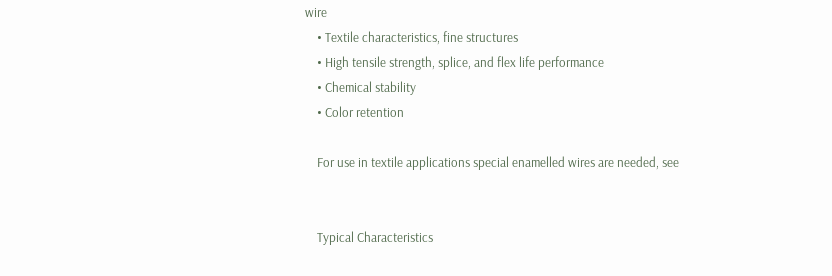wire
    • Textile characteristics, fine structures
    • High tensile strength, splice, and flex life performance
    • Chemical stability
    • Color retention

    For use in textile applications special enamelled wires are needed, see


    Typical Characteristics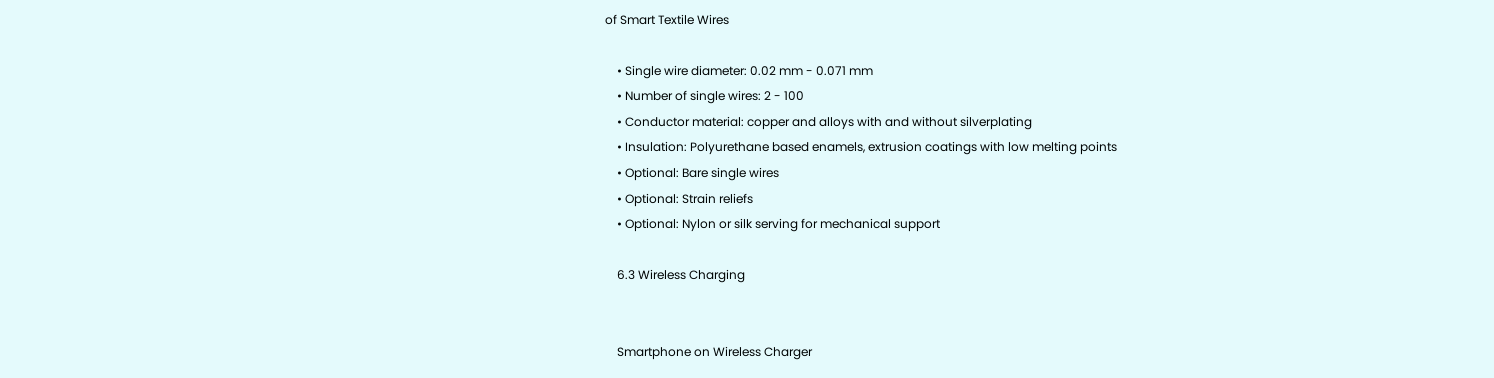of Smart Textile Wires

    • Single wire diameter: 0.02 mm - 0.071 mm
    • Number of single wires: 2 - 100
    • Conductor material: copper and alloys with and without silverplating
    • Insulation: Polyurethane based enamels, extrusion coatings with low melting points
    • Optional: Bare single wires
    • Optional: Strain reliefs
    • Optional: Nylon or silk serving for mechanical support

    6.3 Wireless Charging


    Smartphone on Wireless Charger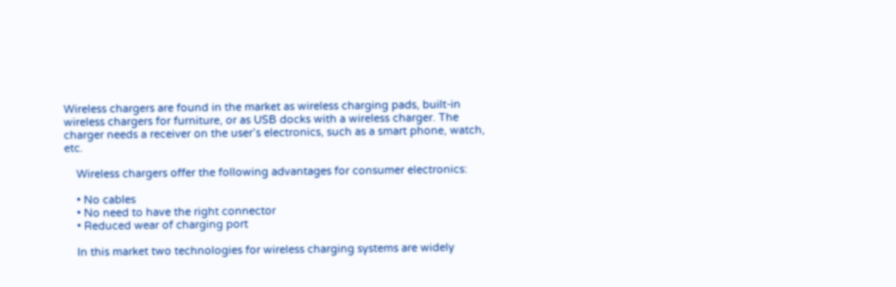Wireless chargers are found in the market as wireless charging pads, built-in wireless chargers for furniture, or as USB docks with a wireless charger. The charger needs a receiver on the user’s electronics, such as a smart phone, watch, etc.

    Wireless chargers offer the following advantages for consumer electronics:

    • No cables
    • No need to have the right connector
    • Reduced wear of charging port

    In this market two technologies for wireless charging systems are widely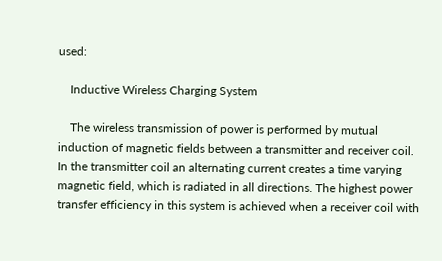used:

    Inductive Wireless Charging System

    The wireless transmission of power is performed by mutual induction of magnetic fields between a transmitter and receiver coil. In the transmitter coil an alternating current creates a time varying magnetic field, which is radiated in all directions. The highest power transfer efficiency in this system is achieved when a receiver coil with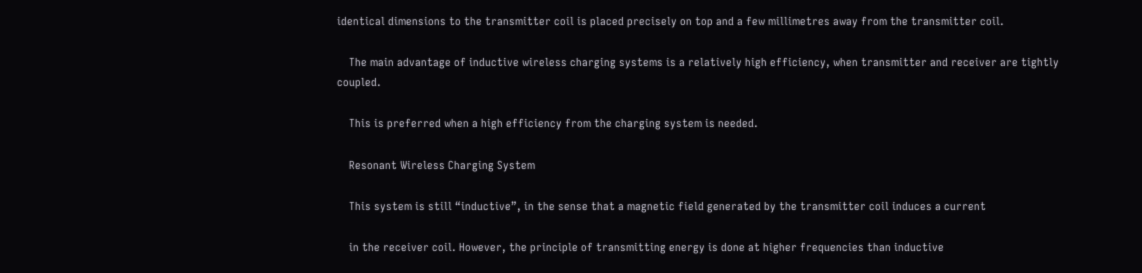identical dimensions to the transmitter coil is placed precisely on top and a few millimetres away from the transmitter coil.

    The main advantage of inductive wireless charging systems is a relatively high efficiency, when transmitter and receiver are tightly coupled.

    This is preferred when a high efficiency from the charging system is needed.

    Resonant Wireless Charging System

    This system is still “inductive”, in the sense that a magnetic field generated by the transmitter coil induces a current

    in the receiver coil. However, the principle of transmitting energy is done at higher frequencies than inductive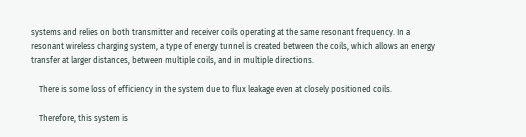systems and relies on both transmitter and receiver coils operating at the same resonant frequency. In a resonant wireless charging system, a type of energy tunnel is created between the coils, which allows an energy transfer at larger distances, between multiple coils, and in multiple directions.

    There is some loss of efficiency in the system due to flux leakage even at closely positioned coils.

    Therefore, this system is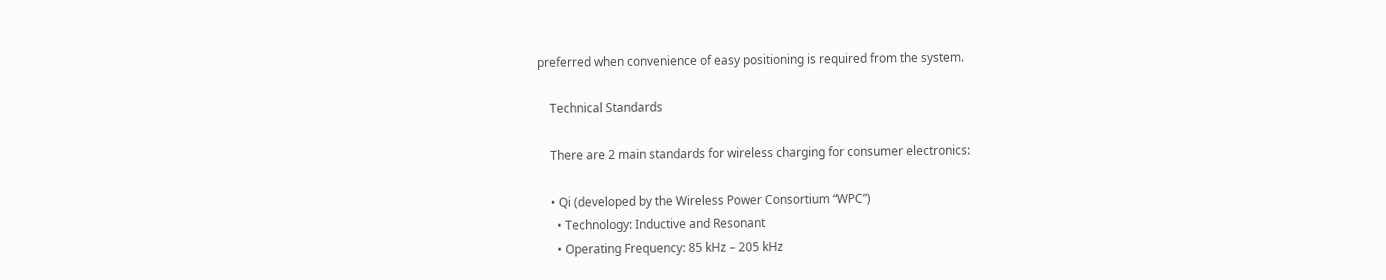preferred when convenience of easy positioning is required from the system.

    Technical Standards

    There are 2 main standards for wireless charging for consumer electronics:

    • Qi (developed by the Wireless Power Consortium “WPC”)
      • Technology: Inductive and Resonant
      • Operating Frequency: 85 kHz – 205 kHz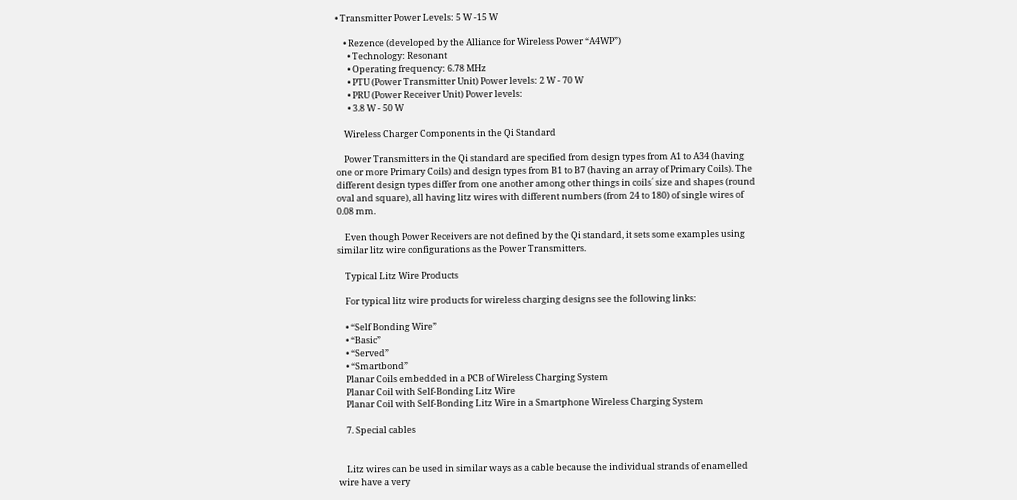• Transmitter Power Levels: 5 W -15 W

    • Rezence (developed by the Alliance for Wireless Power “A4WP”)
      • Technology: Resonant
      • Operating frequency: 6.78 MHz
      • PTU (Power Transmitter Unit) Power levels: 2 W - 70 W
      • PRU (Power Receiver Unit) Power levels:
      • 3.8 W - 50 W

    Wireless Charger Components in the Qi Standard

    Power Transmitters in the Qi standard are specified from design types from A1 to A34 (having one or more Primary Coils) and design types from B1 to B7 (having an array of Primary Coils). The different design types differ from one another among other things in coils´ size and shapes (round oval and square), all having litz wires with different numbers (from 24 to 180) of single wires of 0.08 mm.

    Even though Power Receivers are not defined by the Qi standard, it sets some examples using similar litz wire configurations as the Power Transmitters.

    Typical Litz Wire Products

    For typical litz wire products for wireless charging designs see the following links:

    • “Self Bonding Wire”
    • “Basic”
    • “Served”
    • “Smartbond”
    Planar Coils embedded in a PCB of Wireless Charging System
    Planar Coil with Self-Bonding Litz Wire
    Planar Coil with Self-Bonding Litz Wire in a Smartphone Wireless Charging System

    7. Special cables


    Litz wires can be used in similar ways as a cable because the individual strands of enamelled wire have a very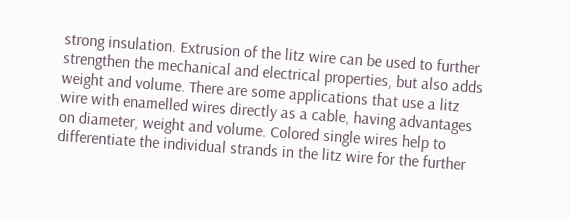strong insulation. Extrusion of the litz wire can be used to further strengthen the mechanical and electrical properties, but also adds weight and volume. There are some applications that use a litz wire with enamelled wires directly as a cable, having advantages on diameter, weight and volume. Colored single wires help to differentiate the individual strands in the litz wire for the further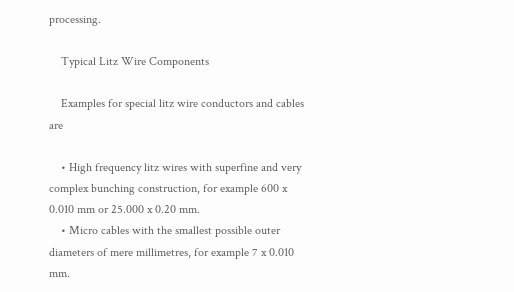processing.

    Typical Litz Wire Components

    Examples for special litz wire conductors and cables are

    • High frequency litz wires with superfine and very complex bunching construction, for example 600 x 0.010 mm or 25.000 x 0.20 mm.
    • Micro cables with the smallest possible outer diameters of mere millimetres, for example 7 x 0.010 mm.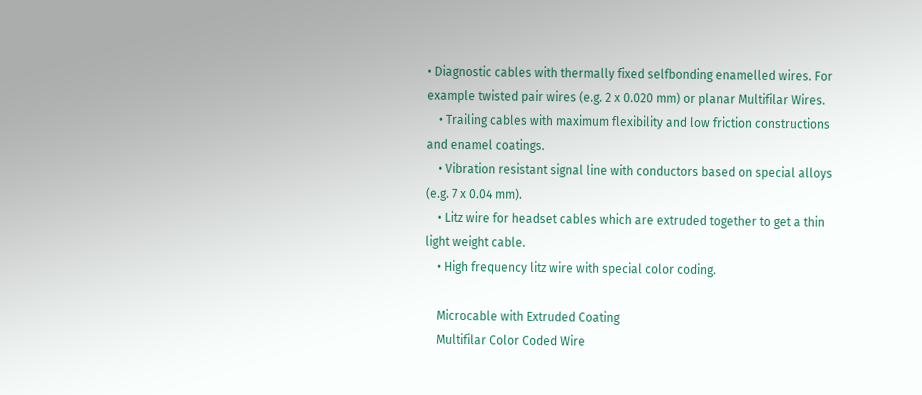• Diagnostic cables with thermally fixed selfbonding enamelled wires. For example twisted pair wires (e.g. 2 x 0.020 mm) or planar Multifilar Wires.
    • Trailing cables with maximum flexibility and low friction constructions and enamel coatings.
    • Vibration resistant signal line with conductors based on special alloys (e.g. 7 x 0.04 mm).
    • Litz wire for headset cables which are extruded together to get a thin light weight cable.
    • High frequency litz wire with special color coding.

    Microcable with Extruded Coating
    Multifilar Color Coded Wire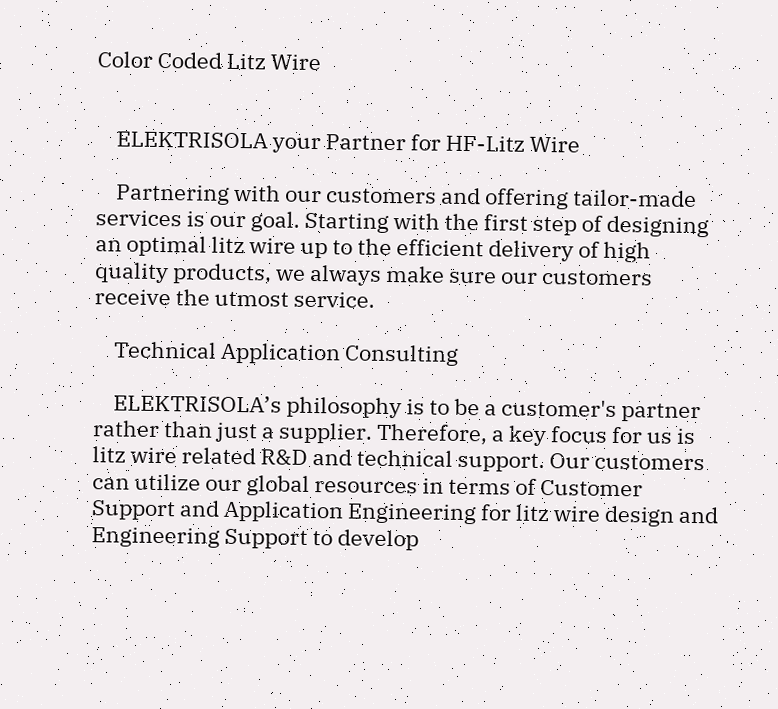Color Coded Litz Wire


    ELEKTRISOLA your Partner for HF-Litz Wire

    Partnering with our customers and offering tailor-made services is our goal. Starting with the first step of designing an optimal litz wire up to the efficient delivery of high quality products, we always make sure our customers receive the utmost service.

    Technical Application Consulting

    ELEKTRISOLA’s philosophy is to be a customer's partner rather than just a supplier. Therefore, a key focus for us is litz wire related R&D and technical support. Our customers can utilize our global resources in terms of Customer Support and Application Engineering for litz wire design and Engineering Support to develop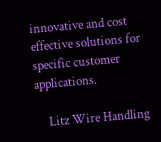innovative and cost effective solutions for specific customer applications.

    Litz Wire Handling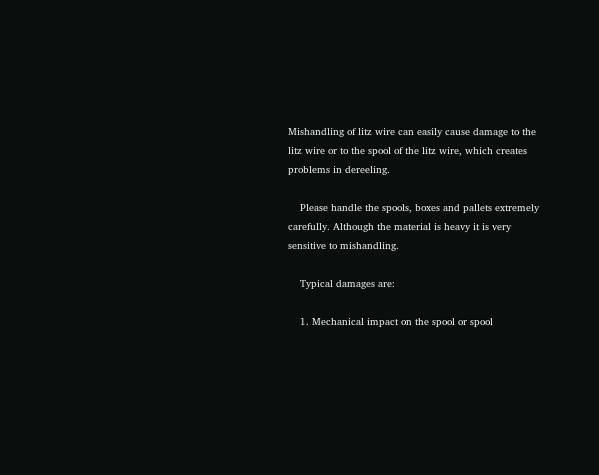Mishandling of litz wire can easily cause damage to the litz wire or to the spool of the litz wire, which creates problems in dereeling.

    Please handle the spools, boxes and pallets extremely carefully. Although the material is heavy it is very sensitive to mishandling.

    Typical damages are:

    1. Mechanical impact on the spool or spool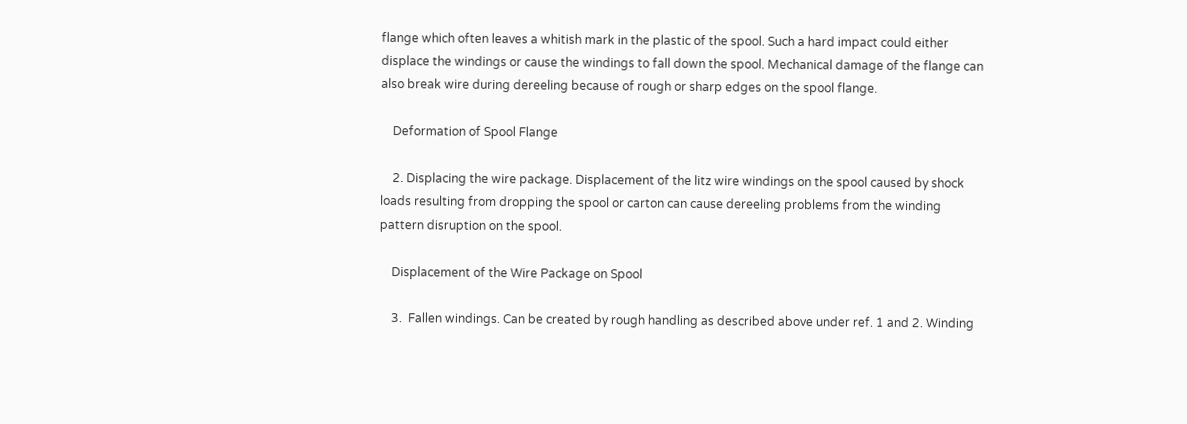flange which often leaves a whitish mark in the plastic of the spool. Such a hard impact could either displace the windings or cause the windings to fall down the spool. Mechanical damage of the flange can also break wire during dereeling because of rough or sharp edges on the spool flange.

    Deformation of Spool Flange

    2. Displacing the wire package. Displacement of the litz wire windings on the spool caused by shock loads resulting from dropping the spool or carton can cause dereeling problems from the winding pattern disruption on the spool.

    Displacement of the Wire Package on Spool

    3.  Fallen windings. Can be created by rough handling as described above under ref. 1 and 2. Winding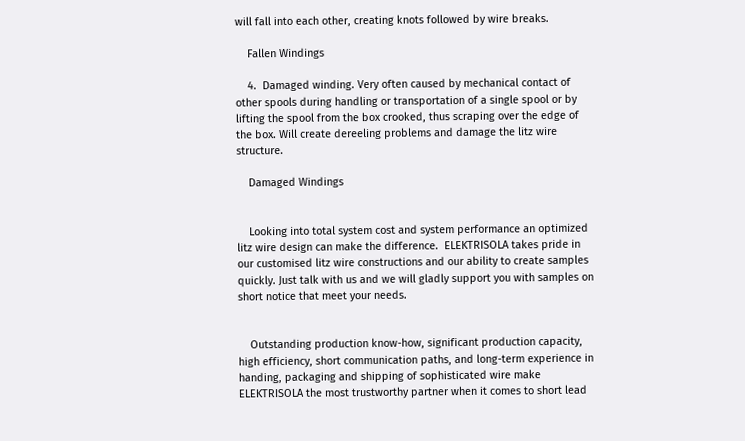will fall into each other, creating knots followed by wire breaks.

    Fallen Windings

    4.  Damaged winding. Very often caused by mechanical contact of other spools during handling or transportation of a single spool or by lifting the spool from the box crooked, thus scraping over the edge of the box. Will create dereeling problems and damage the litz wire structure.

    Damaged Windings


    Looking into total system cost and system performance an optimized litz wire design can make the difference.  ELEKTRISOLA takes pride in our customised litz wire constructions and our ability to create samples quickly. Just talk with us and we will gladly support you with samples on short notice that meet your needs.


    Outstanding production know-how, significant production capacity, high efficiency, short communication paths, and long-term experience in handing, packaging and shipping of sophisticated wire make ELEKTRISOLA the most trustworthy partner when it comes to short lead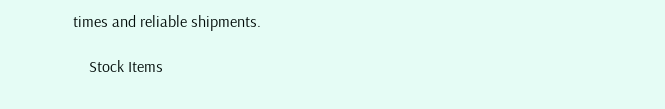times and reliable shipments.

    Stock Items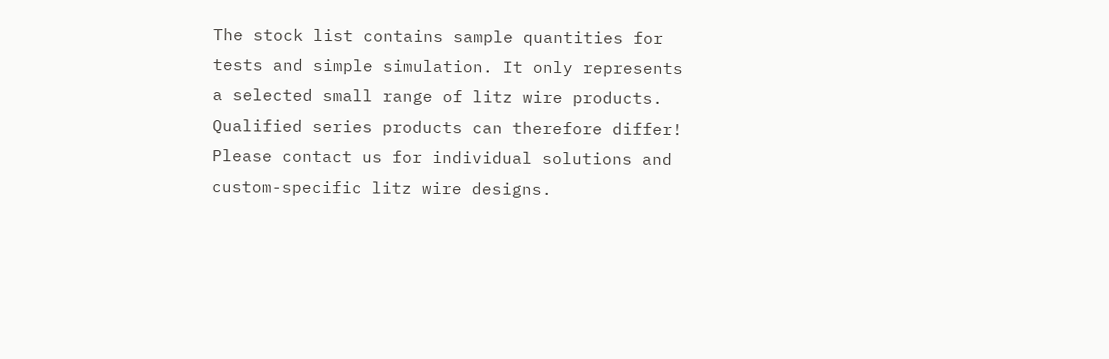The stock list contains sample quantities for tests and simple simulation. It only represents a selected small range of litz wire products. Qualified series products can therefore differ! Please contact us for individual solutions and custom-specific litz wire designs.